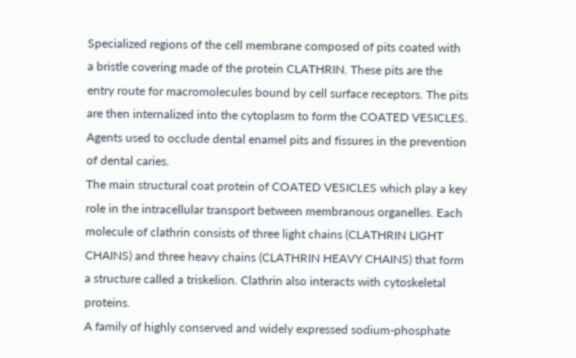Specialized regions of the cell membrane composed of pits coated with a bristle covering made of the protein CLATHRIN. These pits are the entry route for macromolecules bound by cell surface receptors. The pits are then internalized into the cytoplasm to form the COATED VESICLES.
Agents used to occlude dental enamel pits and fissures in the prevention of dental caries.
The main structural coat protein of COATED VESICLES which play a key role in the intracellular transport between membranous organelles. Each molecule of clathrin consists of three light chains (CLATHRIN LIGHT CHAINS) and three heavy chains (CLATHRIN HEAVY CHAINS) that form a structure called a triskelion. Clathrin also interacts with cytoskeletal proteins.
A family of highly conserved and widely expressed sodium-phosphate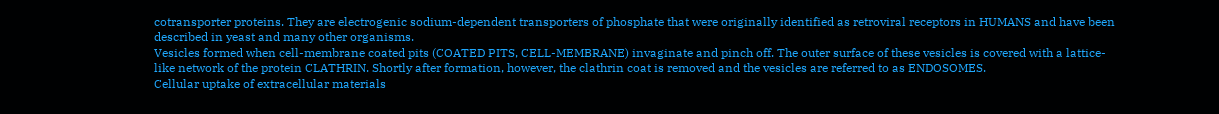cotransporter proteins. They are electrogenic sodium-dependent transporters of phosphate that were originally identified as retroviral receptors in HUMANS and have been described in yeast and many other organisms.
Vesicles formed when cell-membrane coated pits (COATED PITS, CELL-MEMBRANE) invaginate and pinch off. The outer surface of these vesicles is covered with a lattice-like network of the protein CLATHRIN. Shortly after formation, however, the clathrin coat is removed and the vesicles are referred to as ENDOSOMES.
Cellular uptake of extracellular materials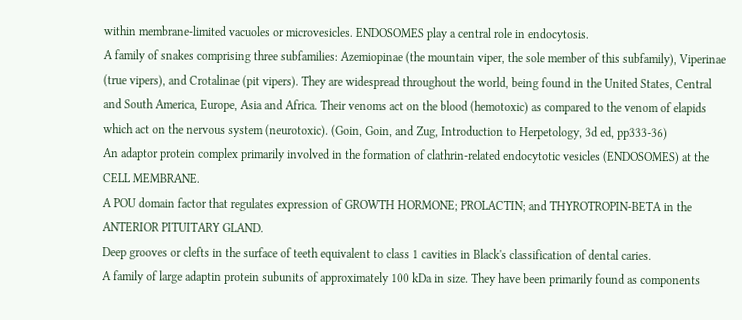within membrane-limited vacuoles or microvesicles. ENDOSOMES play a central role in endocytosis.
A family of snakes comprising three subfamilies: Azemiopinae (the mountain viper, the sole member of this subfamily), Viperinae (true vipers), and Crotalinae (pit vipers). They are widespread throughout the world, being found in the United States, Central and South America, Europe, Asia and Africa. Their venoms act on the blood (hemotoxic) as compared to the venom of elapids which act on the nervous system (neurotoxic). (Goin, Goin, and Zug, Introduction to Herpetology, 3d ed, pp333-36)
An adaptor protein complex primarily involved in the formation of clathrin-related endocytotic vesicles (ENDOSOMES) at the CELL MEMBRANE.
A POU domain factor that regulates expression of GROWTH HORMONE; PROLACTIN; and THYROTROPIN-BETA in the ANTERIOR PITUITARY GLAND.
Deep grooves or clefts in the surface of teeth equivalent to class 1 cavities in Black's classification of dental caries.
A family of large adaptin protein subunits of approximately 100 kDa in size. They have been primarily found as components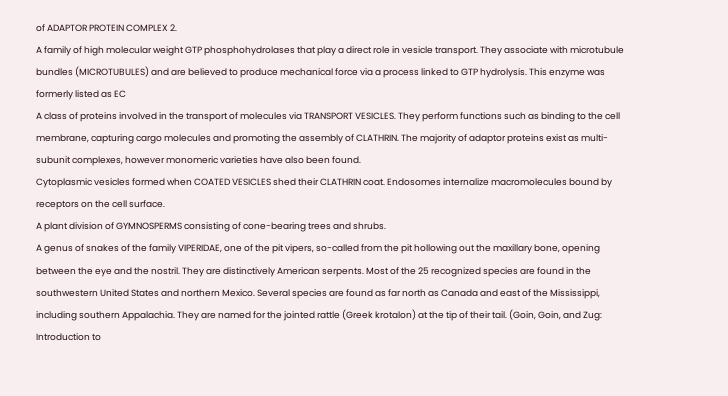of ADAPTOR PROTEIN COMPLEX 2.
A family of high molecular weight GTP phosphohydrolases that play a direct role in vesicle transport. They associate with microtubule bundles (MICROTUBULES) and are believed to produce mechanical force via a process linked to GTP hydrolysis. This enzyme was formerly listed as EC
A class of proteins involved in the transport of molecules via TRANSPORT VESICLES. They perform functions such as binding to the cell membrane, capturing cargo molecules and promoting the assembly of CLATHRIN. The majority of adaptor proteins exist as multi-subunit complexes, however monomeric varieties have also been found.
Cytoplasmic vesicles formed when COATED VESICLES shed their CLATHRIN coat. Endosomes internalize macromolecules bound by receptors on the cell surface.
A plant division of GYMNOSPERMS consisting of cone-bearing trees and shrubs.
A genus of snakes of the family VIPERIDAE, one of the pit vipers, so-called from the pit hollowing out the maxillary bone, opening between the eye and the nostril. They are distinctively American serpents. Most of the 25 recognized species are found in the southwestern United States and northern Mexico. Several species are found as far north as Canada and east of the Mississippi, including southern Appalachia. They are named for the jointed rattle (Greek krotalon) at the tip of their tail. (Goin, Goin, and Zug: Introduction to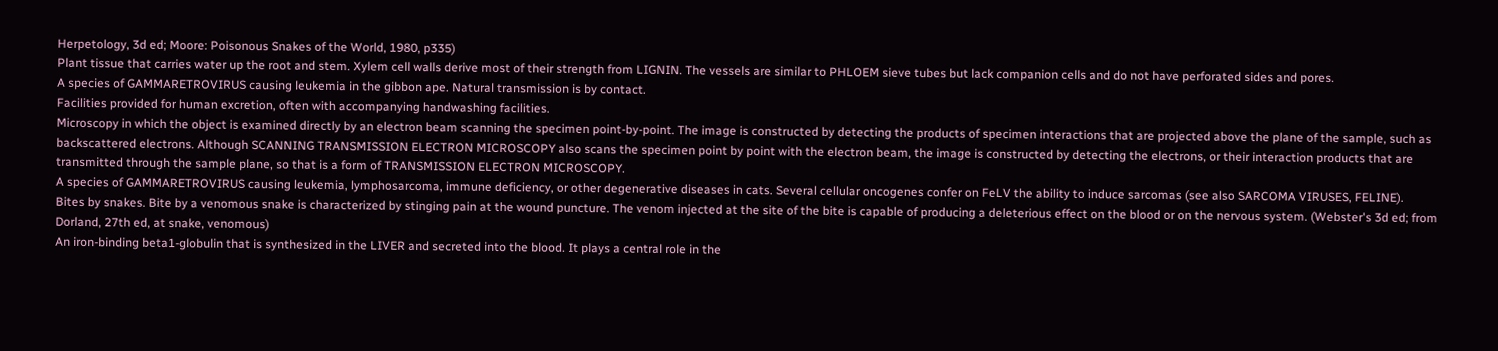Herpetology, 3d ed; Moore: Poisonous Snakes of the World, 1980, p335)
Plant tissue that carries water up the root and stem. Xylem cell walls derive most of their strength from LIGNIN. The vessels are similar to PHLOEM sieve tubes but lack companion cells and do not have perforated sides and pores.
A species of GAMMARETROVIRUS causing leukemia in the gibbon ape. Natural transmission is by contact.
Facilities provided for human excretion, often with accompanying handwashing facilities.
Microscopy in which the object is examined directly by an electron beam scanning the specimen point-by-point. The image is constructed by detecting the products of specimen interactions that are projected above the plane of the sample, such as backscattered electrons. Although SCANNING TRANSMISSION ELECTRON MICROSCOPY also scans the specimen point by point with the electron beam, the image is constructed by detecting the electrons, or their interaction products that are transmitted through the sample plane, so that is a form of TRANSMISSION ELECTRON MICROSCOPY.
A species of GAMMARETROVIRUS causing leukemia, lymphosarcoma, immune deficiency, or other degenerative diseases in cats. Several cellular oncogenes confer on FeLV the ability to induce sarcomas (see also SARCOMA VIRUSES, FELINE).
Bites by snakes. Bite by a venomous snake is characterized by stinging pain at the wound puncture. The venom injected at the site of the bite is capable of producing a deleterious effect on the blood or on the nervous system. (Webster's 3d ed; from Dorland, 27th ed, at snake, venomous)
An iron-binding beta1-globulin that is synthesized in the LIVER and secreted into the blood. It plays a central role in the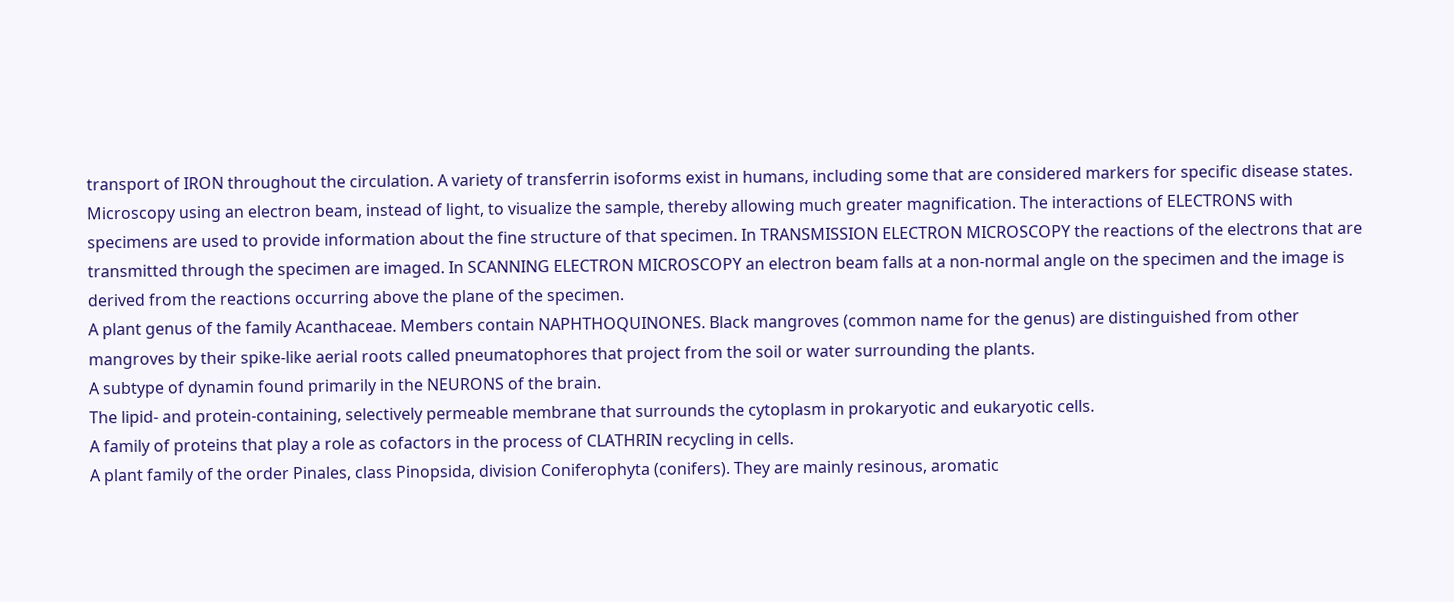transport of IRON throughout the circulation. A variety of transferrin isoforms exist in humans, including some that are considered markers for specific disease states.
Microscopy using an electron beam, instead of light, to visualize the sample, thereby allowing much greater magnification. The interactions of ELECTRONS with specimens are used to provide information about the fine structure of that specimen. In TRANSMISSION ELECTRON MICROSCOPY the reactions of the electrons that are transmitted through the specimen are imaged. In SCANNING ELECTRON MICROSCOPY an electron beam falls at a non-normal angle on the specimen and the image is derived from the reactions occurring above the plane of the specimen.
A plant genus of the family Acanthaceae. Members contain NAPHTHOQUINONES. Black mangroves (common name for the genus) are distinguished from other mangroves by their spike-like aerial roots called pneumatophores that project from the soil or water surrounding the plants.
A subtype of dynamin found primarily in the NEURONS of the brain.
The lipid- and protein-containing, selectively permeable membrane that surrounds the cytoplasm in prokaryotic and eukaryotic cells.
A family of proteins that play a role as cofactors in the process of CLATHRIN recycling in cells.
A plant family of the order Pinales, class Pinopsida, division Coniferophyta (conifers). They are mainly resinous, aromatic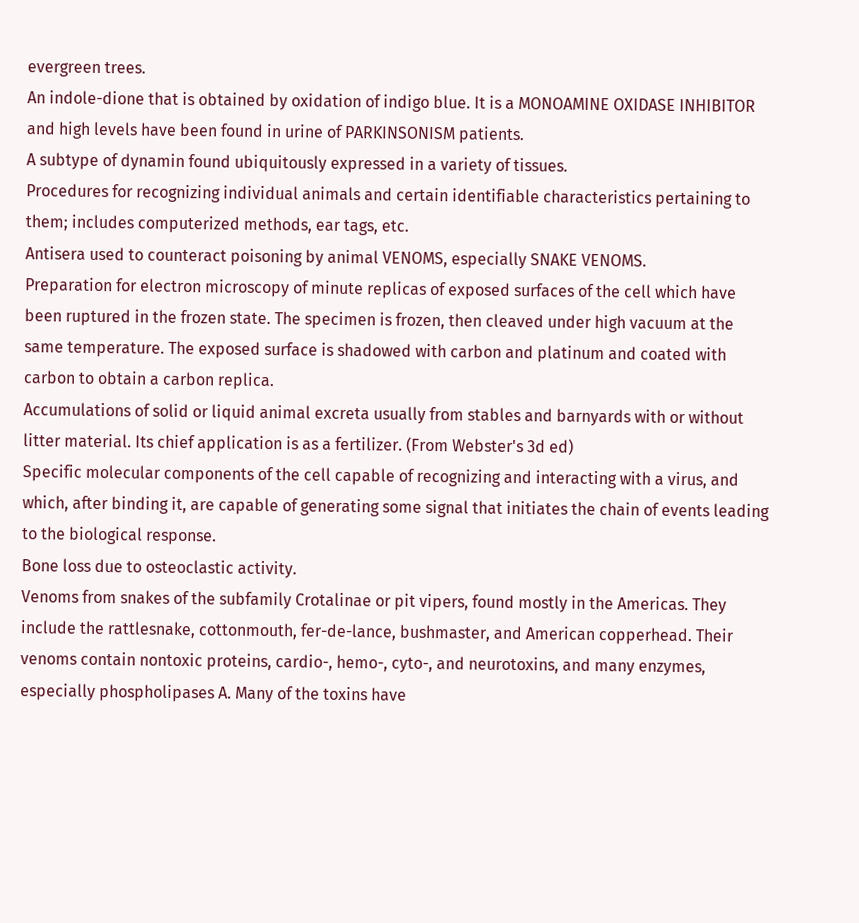evergreen trees.
An indole-dione that is obtained by oxidation of indigo blue. It is a MONOAMINE OXIDASE INHIBITOR and high levels have been found in urine of PARKINSONISM patients.
A subtype of dynamin found ubiquitously expressed in a variety of tissues.
Procedures for recognizing individual animals and certain identifiable characteristics pertaining to them; includes computerized methods, ear tags, etc.
Antisera used to counteract poisoning by animal VENOMS, especially SNAKE VENOMS.
Preparation for electron microscopy of minute replicas of exposed surfaces of the cell which have been ruptured in the frozen state. The specimen is frozen, then cleaved under high vacuum at the same temperature. The exposed surface is shadowed with carbon and platinum and coated with carbon to obtain a carbon replica.
Accumulations of solid or liquid animal excreta usually from stables and barnyards with or without litter material. Its chief application is as a fertilizer. (From Webster's 3d ed)
Specific molecular components of the cell capable of recognizing and interacting with a virus, and which, after binding it, are capable of generating some signal that initiates the chain of events leading to the biological response.
Bone loss due to osteoclastic activity.
Venoms from snakes of the subfamily Crotalinae or pit vipers, found mostly in the Americas. They include the rattlesnake, cottonmouth, fer-de-lance, bushmaster, and American copperhead. Their venoms contain nontoxic proteins, cardio-, hemo-, cyto-, and neurotoxins, and many enzymes, especially phospholipases A. Many of the toxins have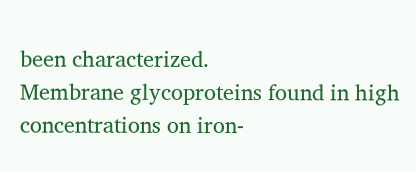been characterized.
Membrane glycoproteins found in high concentrations on iron-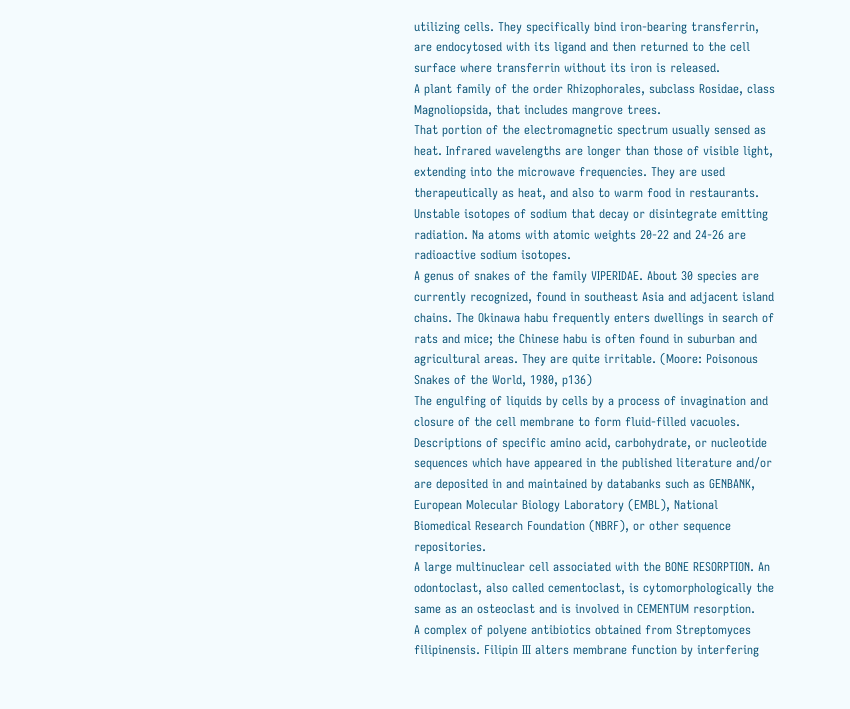utilizing cells. They specifically bind iron-bearing transferrin, are endocytosed with its ligand and then returned to the cell surface where transferrin without its iron is released.
A plant family of the order Rhizophorales, subclass Rosidae, class Magnoliopsida, that includes mangrove trees.
That portion of the electromagnetic spectrum usually sensed as heat. Infrared wavelengths are longer than those of visible light, extending into the microwave frequencies. They are used therapeutically as heat, and also to warm food in restaurants.
Unstable isotopes of sodium that decay or disintegrate emitting radiation. Na atoms with atomic weights 20-22 and 24-26 are radioactive sodium isotopes.
A genus of snakes of the family VIPERIDAE. About 30 species are currently recognized, found in southeast Asia and adjacent island chains. The Okinawa habu frequently enters dwellings in search of rats and mice; the Chinese habu is often found in suburban and agricultural areas. They are quite irritable. (Moore: Poisonous Snakes of the World, 1980, p136)
The engulfing of liquids by cells by a process of invagination and closure of the cell membrane to form fluid-filled vacuoles.
Descriptions of specific amino acid, carbohydrate, or nucleotide sequences which have appeared in the published literature and/or are deposited in and maintained by databanks such as GENBANK, European Molecular Biology Laboratory (EMBL), National Biomedical Research Foundation (NBRF), or other sequence repositories.
A large multinuclear cell associated with the BONE RESORPTION. An odontoclast, also called cementoclast, is cytomorphologically the same as an osteoclast and is involved in CEMENTUM resorption.
A complex of polyene antibiotics obtained from Streptomyces filipinensis. Filipin III alters membrane function by interfering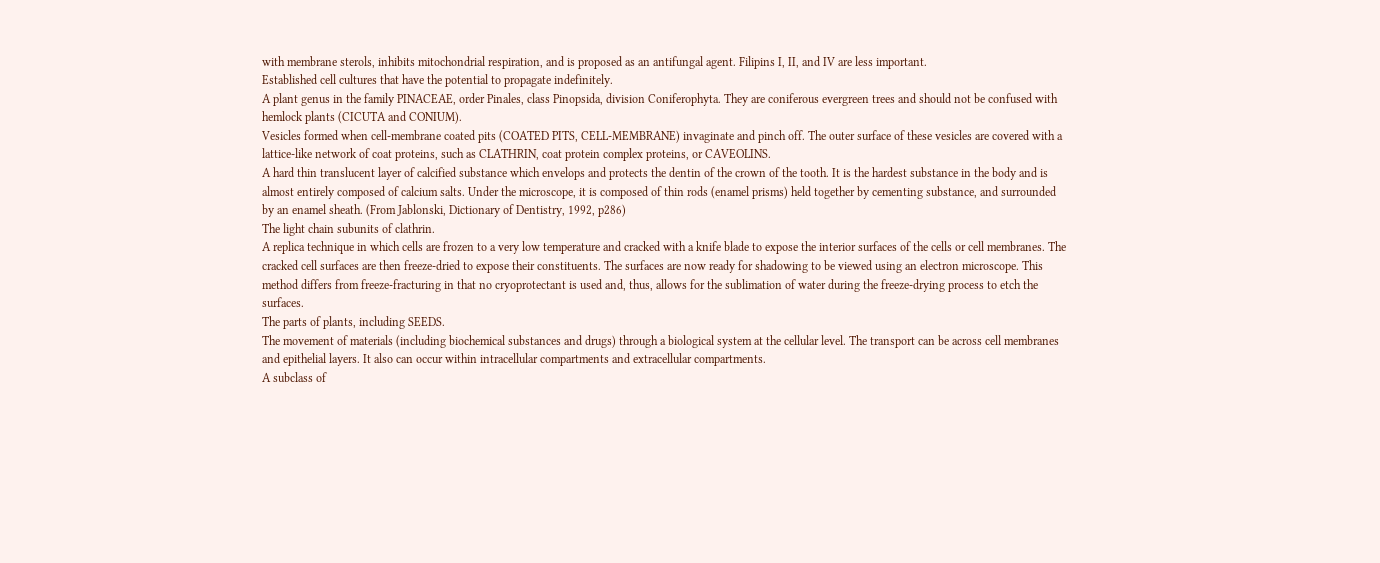with membrane sterols, inhibits mitochondrial respiration, and is proposed as an antifungal agent. Filipins I, II, and IV are less important.
Established cell cultures that have the potential to propagate indefinitely.
A plant genus in the family PINACEAE, order Pinales, class Pinopsida, division Coniferophyta. They are coniferous evergreen trees and should not be confused with hemlock plants (CICUTA and CONIUM).
Vesicles formed when cell-membrane coated pits (COATED PITS, CELL-MEMBRANE) invaginate and pinch off. The outer surface of these vesicles are covered with a lattice-like network of coat proteins, such as CLATHRIN, coat protein complex proteins, or CAVEOLINS.
A hard thin translucent layer of calcified substance which envelops and protects the dentin of the crown of the tooth. It is the hardest substance in the body and is almost entirely composed of calcium salts. Under the microscope, it is composed of thin rods (enamel prisms) held together by cementing substance, and surrounded by an enamel sheath. (From Jablonski, Dictionary of Dentistry, 1992, p286)
The light chain subunits of clathrin.
A replica technique in which cells are frozen to a very low temperature and cracked with a knife blade to expose the interior surfaces of the cells or cell membranes. The cracked cell surfaces are then freeze-dried to expose their constituents. The surfaces are now ready for shadowing to be viewed using an electron microscope. This method differs from freeze-fracturing in that no cryoprotectant is used and, thus, allows for the sublimation of water during the freeze-drying process to etch the surfaces.
The parts of plants, including SEEDS.
The movement of materials (including biochemical substances and drugs) through a biological system at the cellular level. The transport can be across cell membranes and epithelial layers. It also can occur within intracellular compartments and extracellular compartments.
A subclass of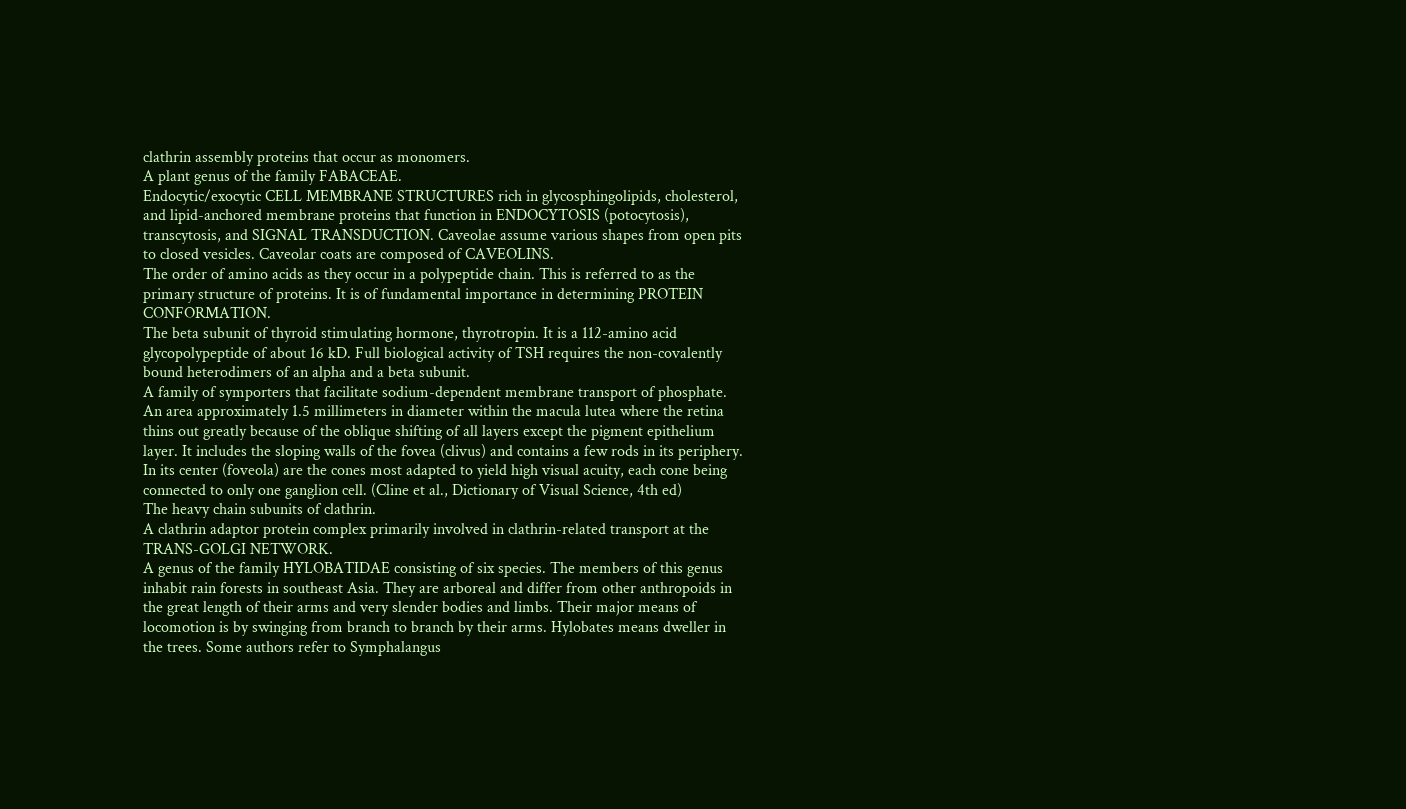clathrin assembly proteins that occur as monomers.
A plant genus of the family FABACEAE.
Endocytic/exocytic CELL MEMBRANE STRUCTURES rich in glycosphingolipids, cholesterol, and lipid-anchored membrane proteins that function in ENDOCYTOSIS (potocytosis), transcytosis, and SIGNAL TRANSDUCTION. Caveolae assume various shapes from open pits to closed vesicles. Caveolar coats are composed of CAVEOLINS.
The order of amino acids as they occur in a polypeptide chain. This is referred to as the primary structure of proteins. It is of fundamental importance in determining PROTEIN CONFORMATION.
The beta subunit of thyroid stimulating hormone, thyrotropin. It is a 112-amino acid glycopolypeptide of about 16 kD. Full biological activity of TSH requires the non-covalently bound heterodimers of an alpha and a beta subunit.
A family of symporters that facilitate sodium-dependent membrane transport of phosphate.
An area approximately 1.5 millimeters in diameter within the macula lutea where the retina thins out greatly because of the oblique shifting of all layers except the pigment epithelium layer. It includes the sloping walls of the fovea (clivus) and contains a few rods in its periphery. In its center (foveola) are the cones most adapted to yield high visual acuity, each cone being connected to only one ganglion cell. (Cline et al., Dictionary of Visual Science, 4th ed)
The heavy chain subunits of clathrin.
A clathrin adaptor protein complex primarily involved in clathrin-related transport at the TRANS-GOLGI NETWORK.
A genus of the family HYLOBATIDAE consisting of six species. The members of this genus inhabit rain forests in southeast Asia. They are arboreal and differ from other anthropoids in the great length of their arms and very slender bodies and limbs. Their major means of locomotion is by swinging from branch to branch by their arms. Hylobates means dweller in the trees. Some authors refer to Symphalangus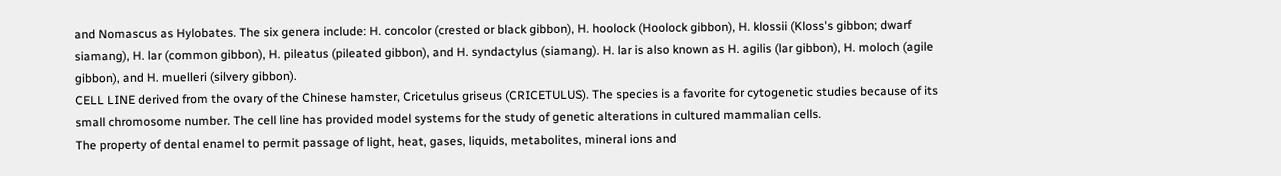and Nomascus as Hylobates. The six genera include: H. concolor (crested or black gibbon), H. hoolock (Hoolock gibbon), H. klossii (Kloss's gibbon; dwarf siamang), H. lar (common gibbon), H. pileatus (pileated gibbon), and H. syndactylus (siamang). H. lar is also known as H. agilis (lar gibbon), H. moloch (agile gibbon), and H. muelleri (silvery gibbon).
CELL LINE derived from the ovary of the Chinese hamster, Cricetulus griseus (CRICETULUS). The species is a favorite for cytogenetic studies because of its small chromosome number. The cell line has provided model systems for the study of genetic alterations in cultured mammalian cells.
The property of dental enamel to permit passage of light, heat, gases, liquids, metabolites, mineral ions and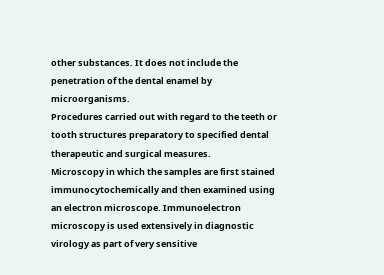other substances. It does not include the penetration of the dental enamel by microorganisms.
Procedures carried out with regard to the teeth or tooth structures preparatory to specified dental therapeutic and surgical measures.
Microscopy in which the samples are first stained immunocytochemically and then examined using an electron microscope. Immunoelectron microscopy is used extensively in diagnostic virology as part of very sensitive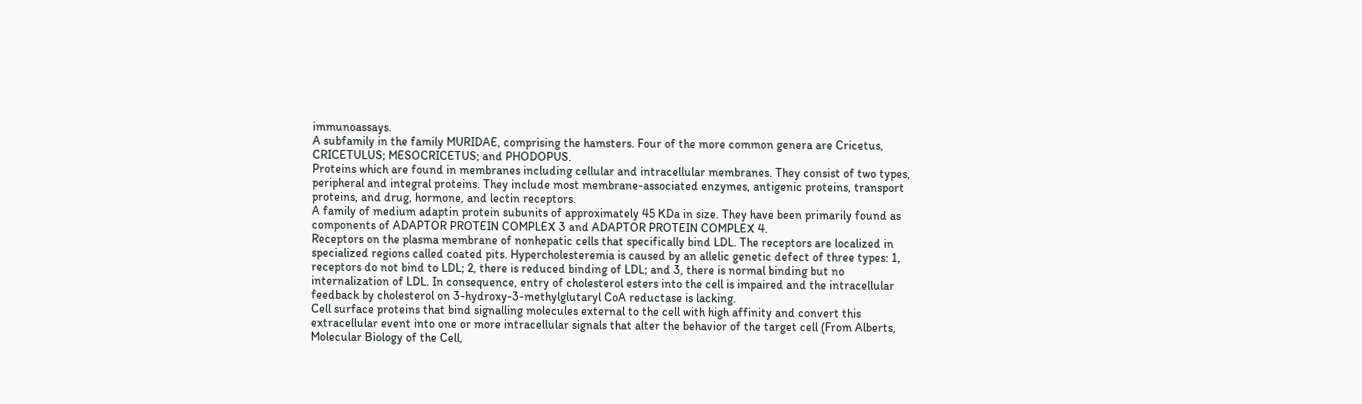immunoassays.
A subfamily in the family MURIDAE, comprising the hamsters. Four of the more common genera are Cricetus, CRICETULUS; MESOCRICETUS; and PHODOPUS.
Proteins which are found in membranes including cellular and intracellular membranes. They consist of two types, peripheral and integral proteins. They include most membrane-associated enzymes, antigenic proteins, transport proteins, and drug, hormone, and lectin receptors.
A family of medium adaptin protein subunits of approximately 45 KDa in size. They have been primarily found as components of ADAPTOR PROTEIN COMPLEX 3 and ADAPTOR PROTEIN COMPLEX 4.
Receptors on the plasma membrane of nonhepatic cells that specifically bind LDL. The receptors are localized in specialized regions called coated pits. Hypercholesteremia is caused by an allelic genetic defect of three types: 1, receptors do not bind to LDL; 2, there is reduced binding of LDL; and 3, there is normal binding but no internalization of LDL. In consequence, entry of cholesterol esters into the cell is impaired and the intracellular feedback by cholesterol on 3-hydroxy-3-methylglutaryl CoA reductase is lacking.
Cell surface proteins that bind signalling molecules external to the cell with high affinity and convert this extracellular event into one or more intracellular signals that alter the behavior of the target cell (From Alberts, Molecular Biology of the Cell,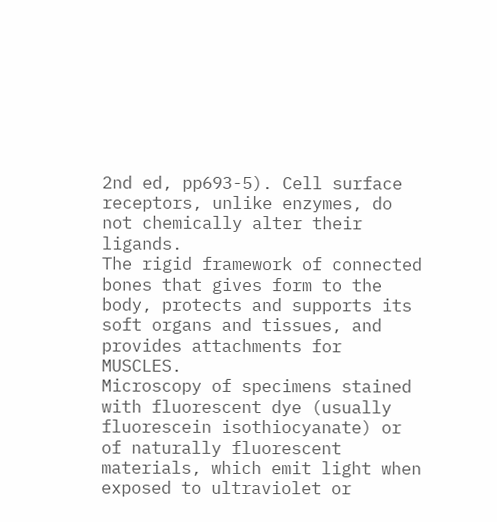2nd ed, pp693-5). Cell surface receptors, unlike enzymes, do not chemically alter their ligands.
The rigid framework of connected bones that gives form to the body, protects and supports its soft organs and tissues, and provides attachments for MUSCLES.
Microscopy of specimens stained with fluorescent dye (usually fluorescein isothiocyanate) or of naturally fluorescent materials, which emit light when exposed to ultraviolet or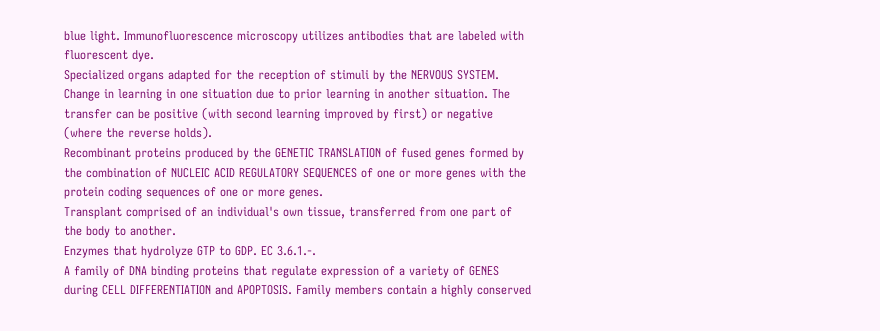blue light. Immunofluorescence microscopy utilizes antibodies that are labeled with fluorescent dye.
Specialized organs adapted for the reception of stimuli by the NERVOUS SYSTEM.
Change in learning in one situation due to prior learning in another situation. The transfer can be positive (with second learning improved by first) or negative (where the reverse holds).
Recombinant proteins produced by the GENETIC TRANSLATION of fused genes formed by the combination of NUCLEIC ACID REGULATORY SEQUENCES of one or more genes with the protein coding sequences of one or more genes.
Transplant comprised of an individual's own tissue, transferred from one part of the body to another.
Enzymes that hydrolyze GTP to GDP. EC 3.6.1.-.
A family of DNA binding proteins that regulate expression of a variety of GENES during CELL DIFFERENTIATION and APOPTOSIS. Family members contain a highly conserved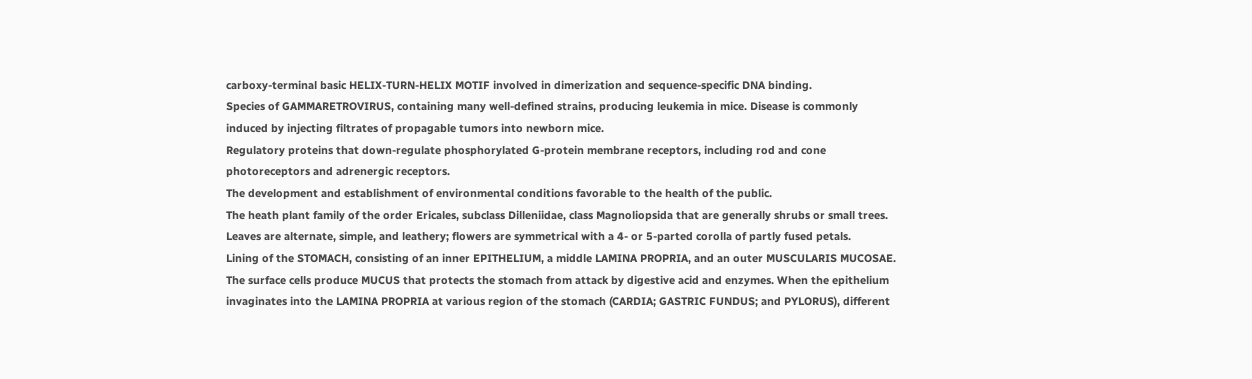carboxy-terminal basic HELIX-TURN-HELIX MOTIF involved in dimerization and sequence-specific DNA binding.
Species of GAMMARETROVIRUS, containing many well-defined strains, producing leukemia in mice. Disease is commonly induced by injecting filtrates of propagable tumors into newborn mice.
Regulatory proteins that down-regulate phosphorylated G-protein membrane receptors, including rod and cone photoreceptors and adrenergic receptors.
The development and establishment of environmental conditions favorable to the health of the public.
The heath plant family of the order Ericales, subclass Dilleniidae, class Magnoliopsida that are generally shrubs or small trees. Leaves are alternate, simple, and leathery; flowers are symmetrical with a 4- or 5-parted corolla of partly fused petals.
Lining of the STOMACH, consisting of an inner EPITHELIUM, a middle LAMINA PROPRIA, and an outer MUSCULARIS MUCOSAE. The surface cells produce MUCUS that protects the stomach from attack by digestive acid and enzymes. When the epithelium invaginates into the LAMINA PROPRIA at various region of the stomach (CARDIA; GASTRIC FUNDUS; and PYLORUS), different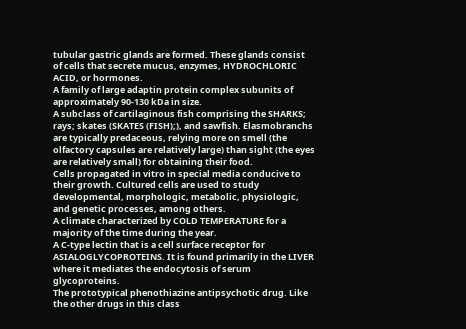tubular gastric glands are formed. These glands consist of cells that secrete mucus, enzymes, HYDROCHLORIC ACID, or hormones.
A family of large adaptin protein complex subunits of approximately 90-130 kDa in size.
A subclass of cartilaginous fish comprising the SHARKS; rays; skates (SKATES (FISH);), and sawfish. Elasmobranchs are typically predaceous, relying more on smell (the olfactory capsules are relatively large) than sight (the eyes are relatively small) for obtaining their food.
Cells propagated in vitro in special media conducive to their growth. Cultured cells are used to study developmental, morphologic, metabolic, physiologic, and genetic processes, among others.
A climate characterized by COLD TEMPERATURE for a majority of the time during the year.
A C-type lectin that is a cell surface receptor for ASIALOGLYCOPROTEINS. It is found primarily in the LIVER where it mediates the endocytosis of serum glycoproteins.
The prototypical phenothiazine antipsychotic drug. Like the other drugs in this class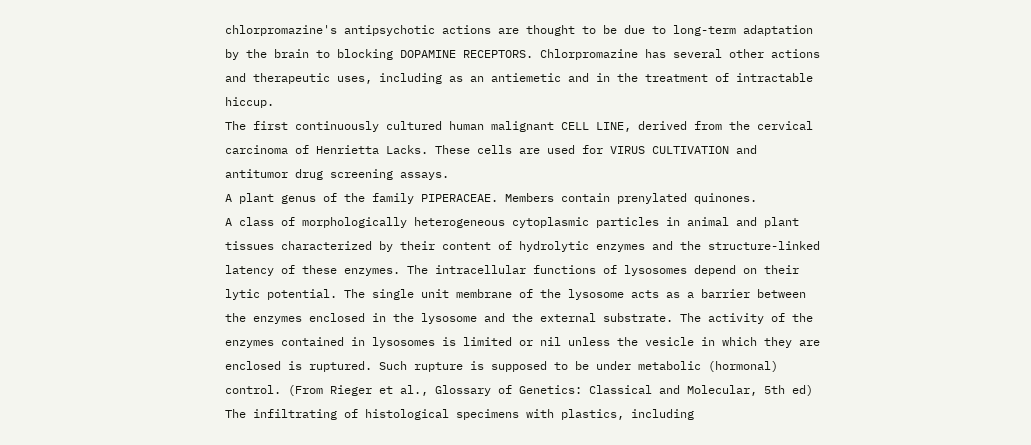chlorpromazine's antipsychotic actions are thought to be due to long-term adaptation by the brain to blocking DOPAMINE RECEPTORS. Chlorpromazine has several other actions and therapeutic uses, including as an antiemetic and in the treatment of intractable hiccup.
The first continuously cultured human malignant CELL LINE, derived from the cervical carcinoma of Henrietta Lacks. These cells are used for VIRUS CULTIVATION and antitumor drug screening assays.
A plant genus of the family PIPERACEAE. Members contain prenylated quinones.
A class of morphologically heterogeneous cytoplasmic particles in animal and plant tissues characterized by their content of hydrolytic enzymes and the structure-linked latency of these enzymes. The intracellular functions of lysosomes depend on their lytic potential. The single unit membrane of the lysosome acts as a barrier between the enzymes enclosed in the lysosome and the external substrate. The activity of the enzymes contained in lysosomes is limited or nil unless the vesicle in which they are enclosed is ruptured. Such rupture is supposed to be under metabolic (hormonal) control. (From Rieger et al., Glossary of Genetics: Classical and Molecular, 5th ed)
The infiltrating of histological specimens with plastics, including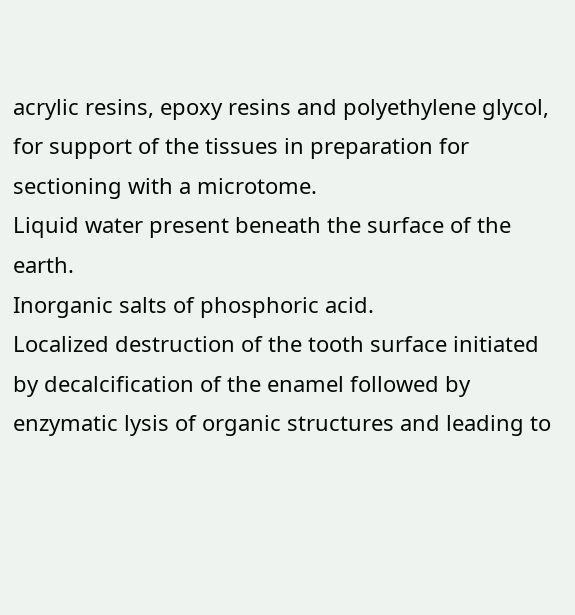acrylic resins, epoxy resins and polyethylene glycol, for support of the tissues in preparation for sectioning with a microtome.
Liquid water present beneath the surface of the earth.
Inorganic salts of phosphoric acid.
Localized destruction of the tooth surface initiated by decalcification of the enamel followed by enzymatic lysis of organic structures and leading to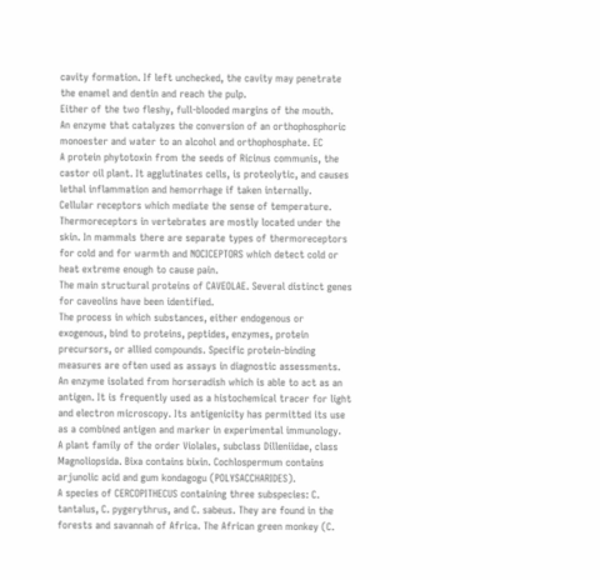cavity formation. If left unchecked, the cavity may penetrate the enamel and dentin and reach the pulp.
Either of the two fleshy, full-blooded margins of the mouth.
An enzyme that catalyzes the conversion of an orthophosphoric monoester and water to an alcohol and orthophosphate. EC
A protein phytotoxin from the seeds of Ricinus communis, the castor oil plant. It agglutinates cells, is proteolytic, and causes lethal inflammation and hemorrhage if taken internally.
Cellular receptors which mediate the sense of temperature. Thermoreceptors in vertebrates are mostly located under the skin. In mammals there are separate types of thermoreceptors for cold and for warmth and NOCICEPTORS which detect cold or heat extreme enough to cause pain.
The main structural proteins of CAVEOLAE. Several distinct genes for caveolins have been identified.
The process in which substances, either endogenous or exogenous, bind to proteins, peptides, enzymes, protein precursors, or allied compounds. Specific protein-binding measures are often used as assays in diagnostic assessments.
An enzyme isolated from horseradish which is able to act as an antigen. It is frequently used as a histochemical tracer for light and electron microscopy. Its antigenicity has permitted its use as a combined antigen and marker in experimental immunology.
A plant family of the order Violales, subclass Dilleniidae, class Magnoliopsida. Bixa contains bixin. Cochlospermum contains arjunolic acid and gum kondagogu (POLYSACCHARIDES).
A species of CERCOPITHECUS containing three subspecies: C. tantalus, C. pygerythrus, and C. sabeus. They are found in the forests and savannah of Africa. The African green monkey (C.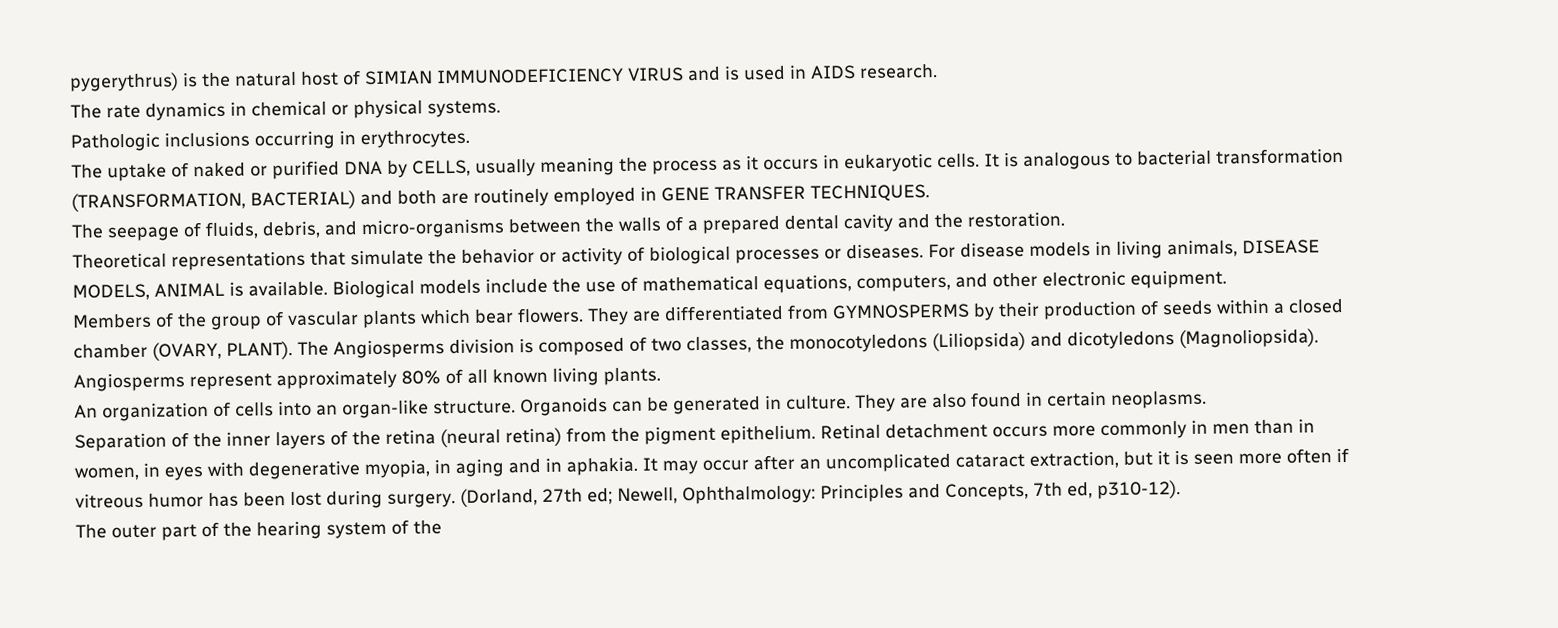pygerythrus) is the natural host of SIMIAN IMMUNODEFICIENCY VIRUS and is used in AIDS research.
The rate dynamics in chemical or physical systems.
Pathologic inclusions occurring in erythrocytes.
The uptake of naked or purified DNA by CELLS, usually meaning the process as it occurs in eukaryotic cells. It is analogous to bacterial transformation (TRANSFORMATION, BACTERIAL) and both are routinely employed in GENE TRANSFER TECHNIQUES.
The seepage of fluids, debris, and micro-organisms between the walls of a prepared dental cavity and the restoration.
Theoretical representations that simulate the behavior or activity of biological processes or diseases. For disease models in living animals, DISEASE MODELS, ANIMAL is available. Biological models include the use of mathematical equations, computers, and other electronic equipment.
Members of the group of vascular plants which bear flowers. They are differentiated from GYMNOSPERMS by their production of seeds within a closed chamber (OVARY, PLANT). The Angiosperms division is composed of two classes, the monocotyledons (Liliopsida) and dicotyledons (Magnoliopsida). Angiosperms represent approximately 80% of all known living plants.
An organization of cells into an organ-like structure. Organoids can be generated in culture. They are also found in certain neoplasms.
Separation of the inner layers of the retina (neural retina) from the pigment epithelium. Retinal detachment occurs more commonly in men than in women, in eyes with degenerative myopia, in aging and in aphakia. It may occur after an uncomplicated cataract extraction, but it is seen more often if vitreous humor has been lost during surgery. (Dorland, 27th ed; Newell, Ophthalmology: Principles and Concepts, 7th ed, p310-12).
The outer part of the hearing system of the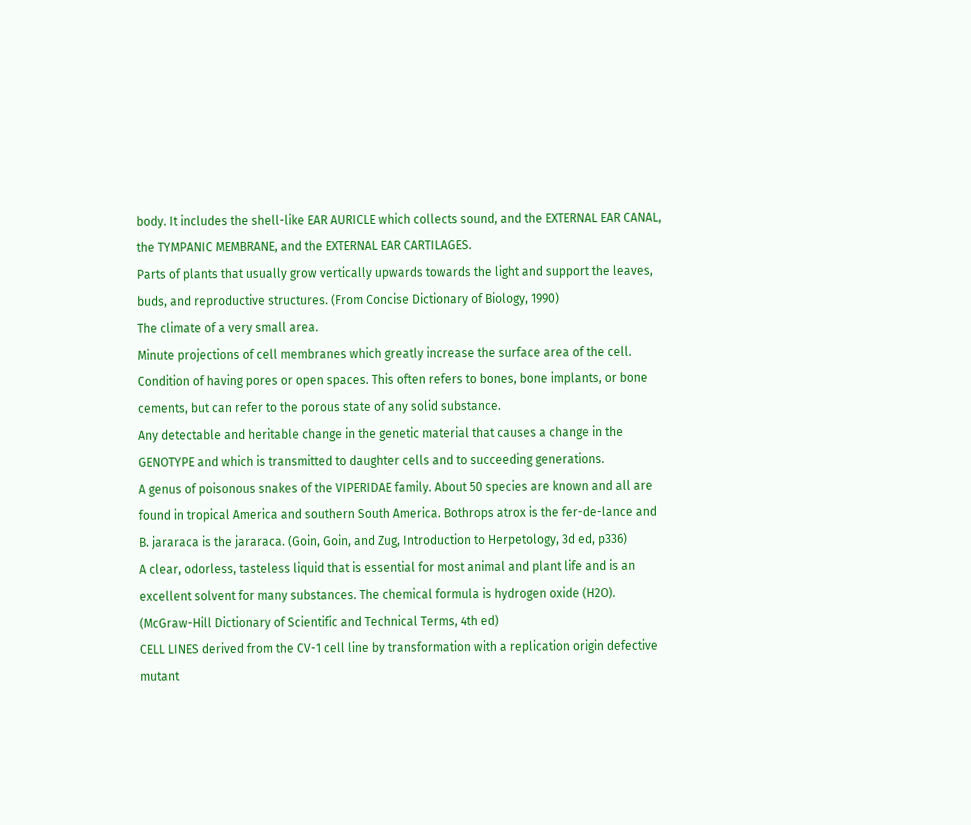body. It includes the shell-like EAR AURICLE which collects sound, and the EXTERNAL EAR CANAL, the TYMPANIC MEMBRANE, and the EXTERNAL EAR CARTILAGES.
Parts of plants that usually grow vertically upwards towards the light and support the leaves, buds, and reproductive structures. (From Concise Dictionary of Biology, 1990)
The climate of a very small area.
Minute projections of cell membranes which greatly increase the surface area of the cell.
Condition of having pores or open spaces. This often refers to bones, bone implants, or bone cements, but can refer to the porous state of any solid substance.
Any detectable and heritable change in the genetic material that causes a change in the GENOTYPE and which is transmitted to daughter cells and to succeeding generations.
A genus of poisonous snakes of the VIPERIDAE family. About 50 species are known and all are found in tropical America and southern South America. Bothrops atrox is the fer-de-lance and B. jararaca is the jararaca. (Goin, Goin, and Zug, Introduction to Herpetology, 3d ed, p336)
A clear, odorless, tasteless liquid that is essential for most animal and plant life and is an excellent solvent for many substances. The chemical formula is hydrogen oxide (H2O). (McGraw-Hill Dictionary of Scientific and Technical Terms, 4th ed)
CELL LINES derived from the CV-1 cell line by transformation with a replication origin defective mutant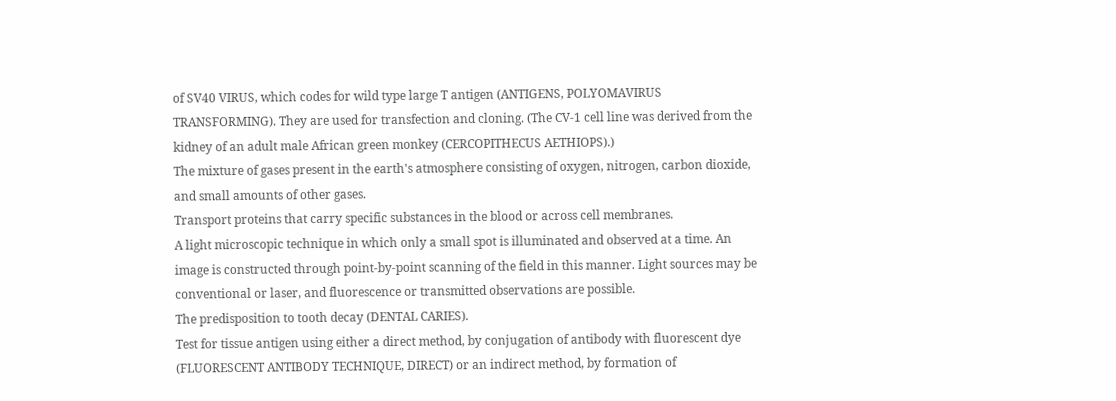of SV40 VIRUS, which codes for wild type large T antigen (ANTIGENS, POLYOMAVIRUS TRANSFORMING). They are used for transfection and cloning. (The CV-1 cell line was derived from the kidney of an adult male African green monkey (CERCOPITHECUS AETHIOPS).)
The mixture of gases present in the earth's atmosphere consisting of oxygen, nitrogen, carbon dioxide, and small amounts of other gases.
Transport proteins that carry specific substances in the blood or across cell membranes.
A light microscopic technique in which only a small spot is illuminated and observed at a time. An image is constructed through point-by-point scanning of the field in this manner. Light sources may be conventional or laser, and fluorescence or transmitted observations are possible.
The predisposition to tooth decay (DENTAL CARIES).
Test for tissue antigen using either a direct method, by conjugation of antibody with fluorescent dye (FLUORESCENT ANTIBODY TECHNIQUE, DIRECT) or an indirect method, by formation of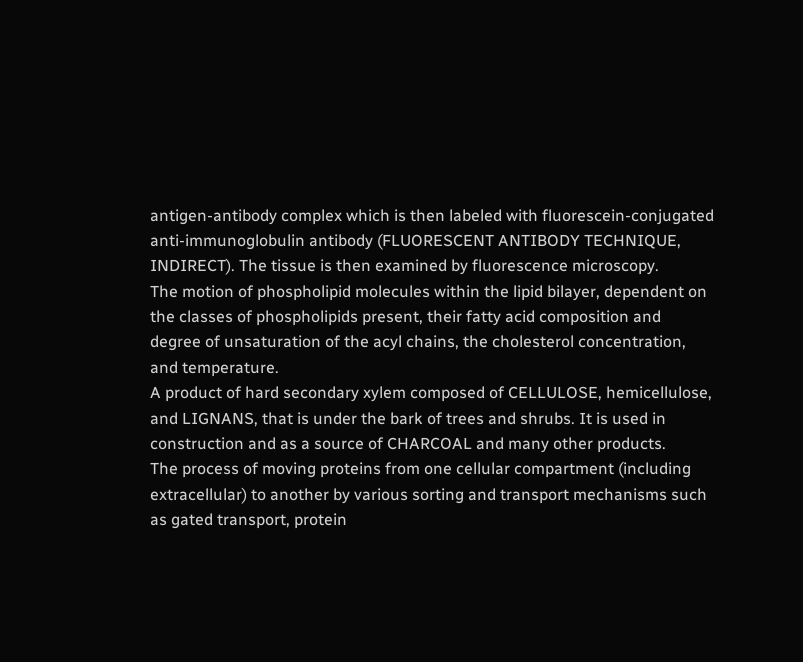antigen-antibody complex which is then labeled with fluorescein-conjugated anti-immunoglobulin antibody (FLUORESCENT ANTIBODY TECHNIQUE, INDIRECT). The tissue is then examined by fluorescence microscopy.
The motion of phospholipid molecules within the lipid bilayer, dependent on the classes of phospholipids present, their fatty acid composition and degree of unsaturation of the acyl chains, the cholesterol concentration, and temperature.
A product of hard secondary xylem composed of CELLULOSE, hemicellulose, and LIGNANS, that is under the bark of trees and shrubs. It is used in construction and as a source of CHARCOAL and many other products.
The process of moving proteins from one cellular compartment (including extracellular) to another by various sorting and transport mechanisms such as gated transport, protein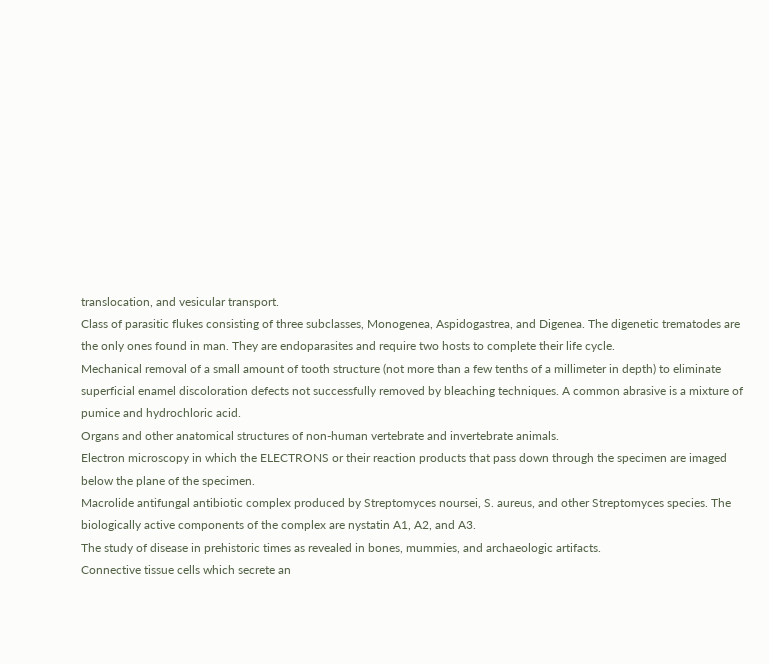translocation, and vesicular transport.
Class of parasitic flukes consisting of three subclasses, Monogenea, Aspidogastrea, and Digenea. The digenetic trematodes are the only ones found in man. They are endoparasites and require two hosts to complete their life cycle.
Mechanical removal of a small amount of tooth structure (not more than a few tenths of a millimeter in depth) to eliminate superficial enamel discoloration defects not successfully removed by bleaching techniques. A common abrasive is a mixture of pumice and hydrochloric acid.
Organs and other anatomical structures of non-human vertebrate and invertebrate animals.
Electron microscopy in which the ELECTRONS or their reaction products that pass down through the specimen are imaged below the plane of the specimen.
Macrolide antifungal antibiotic complex produced by Streptomyces noursei, S. aureus, and other Streptomyces species. The biologically active components of the complex are nystatin A1, A2, and A3.
The study of disease in prehistoric times as revealed in bones, mummies, and archaeologic artifacts.
Connective tissue cells which secrete an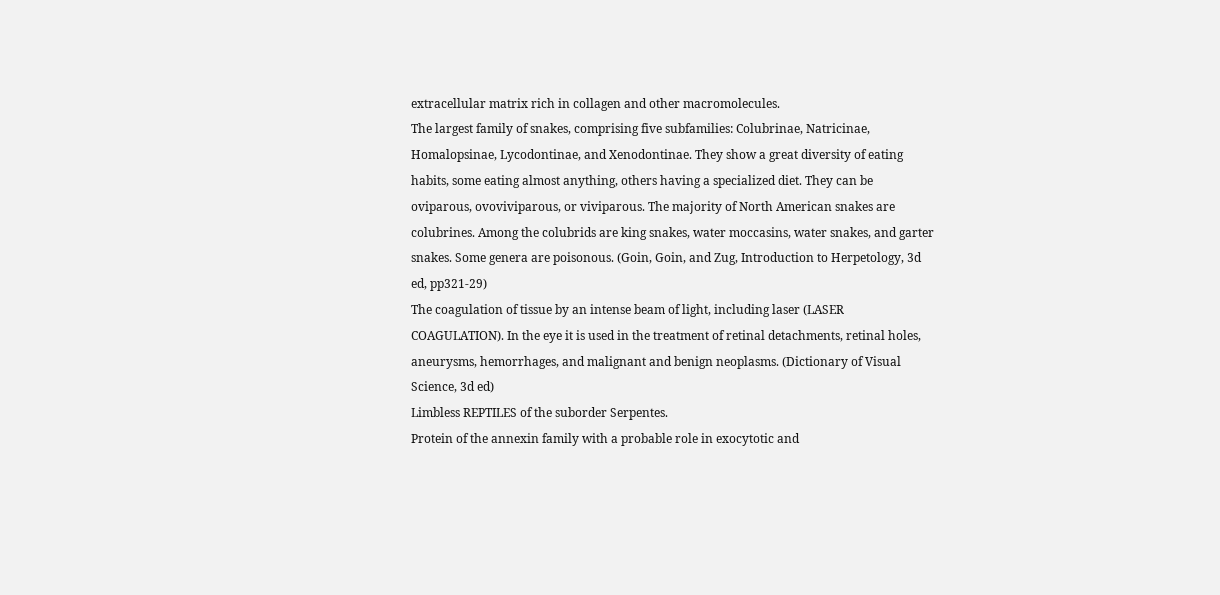extracellular matrix rich in collagen and other macromolecules.
The largest family of snakes, comprising five subfamilies: Colubrinae, Natricinae, Homalopsinae, Lycodontinae, and Xenodontinae. They show a great diversity of eating habits, some eating almost anything, others having a specialized diet. They can be oviparous, ovoviviparous, or viviparous. The majority of North American snakes are colubrines. Among the colubrids are king snakes, water moccasins, water snakes, and garter snakes. Some genera are poisonous. (Goin, Goin, and Zug, Introduction to Herpetology, 3d ed, pp321-29)
The coagulation of tissue by an intense beam of light, including laser (LASER COAGULATION). In the eye it is used in the treatment of retinal detachments, retinal holes, aneurysms, hemorrhages, and malignant and benign neoplasms. (Dictionary of Visual Science, 3d ed)
Limbless REPTILES of the suborder Serpentes.
Protein of the annexin family with a probable role in exocytotic and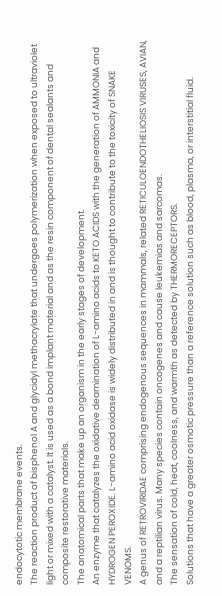endocytotic membrane events.
The reaction product of bisphenol A and glycidyl methacrylate that undergoes polymerization when exposed to ultraviolet light or mixed with a catalyst. It is used as a bond implant material and as the resin component of dental sealants and composite restorative materials.
The anatomical parts that make up an organism in the early stages of development.
An enzyme that catalyzes the oxidative deamination of L-amino acids to KETO ACIDS with the generation of AMMONIA and HYDROGEN PEROXIDE. L-amino acid oxidase is widely distributed in and is thought to contribute to the toxicity of SNAKE VENOMS.
A genus of RETROVIRIDAE comprising endogenous sequences in mammals, related RETICULOENDOTHELIOSIS VIRUSES, AVIAN, and a reptilian virus. Many species contain oncogenes and cause leukemias and sarcomas.
The sensation of cold, heat, coolness, and warmth as detected by THERMORECEPTORS.
Solutions that have a greater osmotic pressure than a reference solution such as blood, plasma, or interstitial fluid.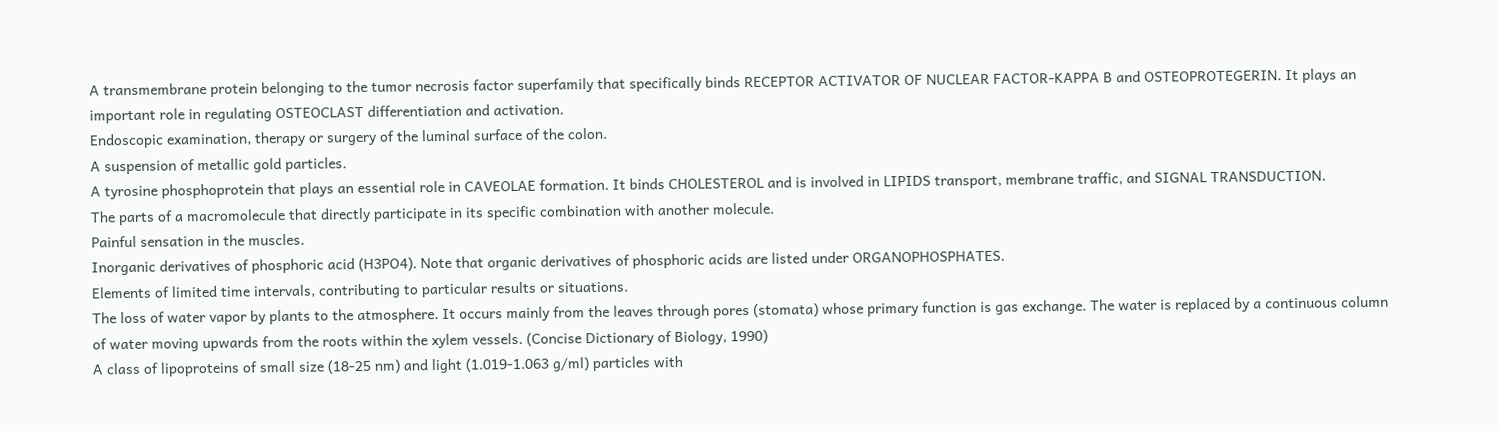A transmembrane protein belonging to the tumor necrosis factor superfamily that specifically binds RECEPTOR ACTIVATOR OF NUCLEAR FACTOR-KAPPA B and OSTEOPROTEGERIN. It plays an important role in regulating OSTEOCLAST differentiation and activation.
Endoscopic examination, therapy or surgery of the luminal surface of the colon.
A suspension of metallic gold particles.
A tyrosine phosphoprotein that plays an essential role in CAVEOLAE formation. It binds CHOLESTEROL and is involved in LIPIDS transport, membrane traffic, and SIGNAL TRANSDUCTION.
The parts of a macromolecule that directly participate in its specific combination with another molecule.
Painful sensation in the muscles.
Inorganic derivatives of phosphoric acid (H3PO4). Note that organic derivatives of phosphoric acids are listed under ORGANOPHOSPHATES.
Elements of limited time intervals, contributing to particular results or situations.
The loss of water vapor by plants to the atmosphere. It occurs mainly from the leaves through pores (stomata) whose primary function is gas exchange. The water is replaced by a continuous column of water moving upwards from the roots within the xylem vessels. (Concise Dictionary of Biology, 1990)
A class of lipoproteins of small size (18-25 nm) and light (1.019-1.063 g/ml) particles with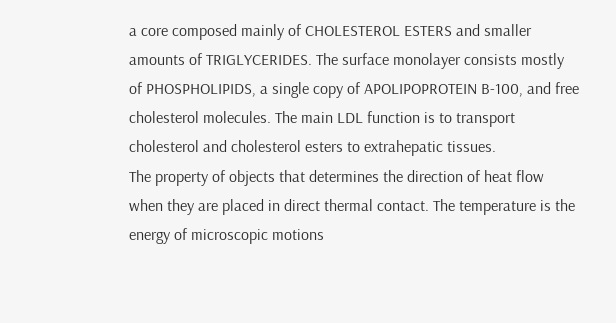a core composed mainly of CHOLESTEROL ESTERS and smaller amounts of TRIGLYCERIDES. The surface monolayer consists mostly of PHOSPHOLIPIDS, a single copy of APOLIPOPROTEIN B-100, and free cholesterol molecules. The main LDL function is to transport cholesterol and cholesterol esters to extrahepatic tissues.
The property of objects that determines the direction of heat flow when they are placed in direct thermal contact. The temperature is the energy of microscopic motions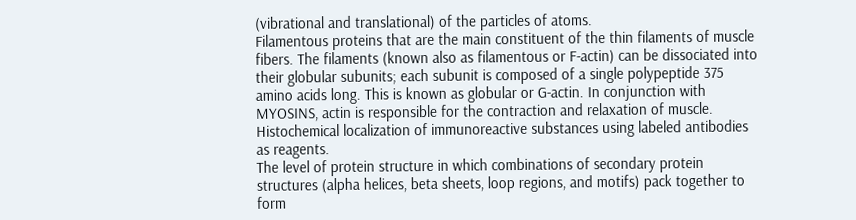(vibrational and translational) of the particles of atoms.
Filamentous proteins that are the main constituent of the thin filaments of muscle fibers. The filaments (known also as filamentous or F-actin) can be dissociated into their globular subunits; each subunit is composed of a single polypeptide 375 amino acids long. This is known as globular or G-actin. In conjunction with MYOSINS, actin is responsible for the contraction and relaxation of muscle.
Histochemical localization of immunoreactive substances using labeled antibodies as reagents.
The level of protein structure in which combinations of secondary protein structures (alpha helices, beta sheets, loop regions, and motifs) pack together to form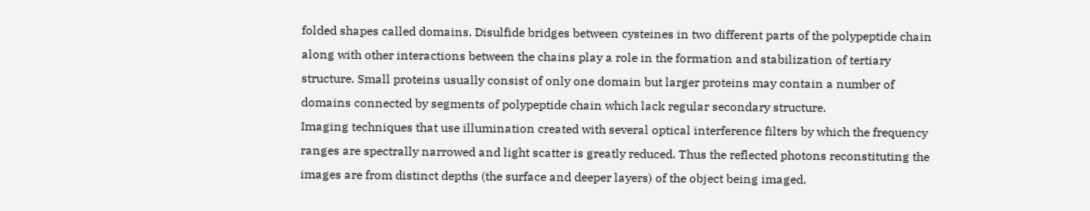folded shapes called domains. Disulfide bridges between cysteines in two different parts of the polypeptide chain along with other interactions between the chains play a role in the formation and stabilization of tertiary structure. Small proteins usually consist of only one domain but larger proteins may contain a number of domains connected by segments of polypeptide chain which lack regular secondary structure.
Imaging techniques that use illumination created with several optical interference filters by which the frequency ranges are spectrally narrowed and light scatter is greatly reduced. Thus the reflected photons reconstituting the images are from distinct depths (the surface and deeper layers) of the object being imaged.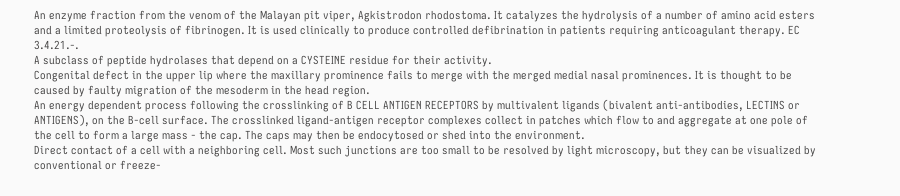An enzyme fraction from the venom of the Malayan pit viper, Agkistrodon rhodostoma. It catalyzes the hydrolysis of a number of amino acid esters and a limited proteolysis of fibrinogen. It is used clinically to produce controlled defibrination in patients requiring anticoagulant therapy. EC 3.4.21.-.
A subclass of peptide hydrolases that depend on a CYSTEINE residue for their activity.
Congenital defect in the upper lip where the maxillary prominence fails to merge with the merged medial nasal prominences. It is thought to be caused by faulty migration of the mesoderm in the head region.
An energy dependent process following the crosslinking of B CELL ANTIGEN RECEPTORS by multivalent ligands (bivalent anti-antibodies, LECTINS or ANTIGENS), on the B-cell surface. The crosslinked ligand-antigen receptor complexes collect in patches which flow to and aggregate at one pole of the cell to form a large mass - the cap. The caps may then be endocytosed or shed into the environment.
Direct contact of a cell with a neighboring cell. Most such junctions are too small to be resolved by light microscopy, but they can be visualized by conventional or freeze-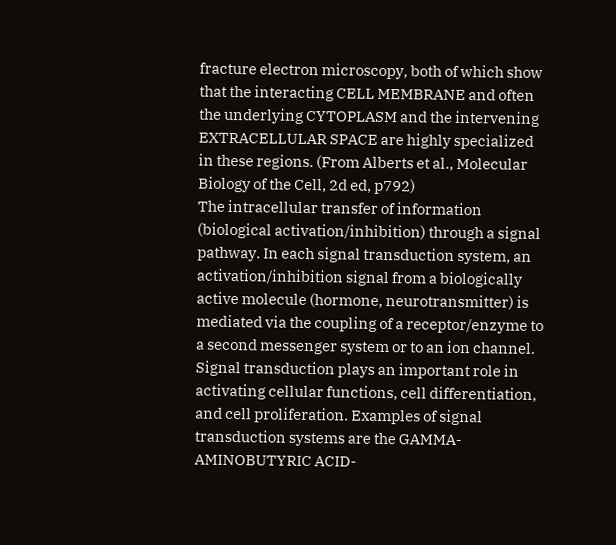fracture electron microscopy, both of which show that the interacting CELL MEMBRANE and often the underlying CYTOPLASM and the intervening EXTRACELLULAR SPACE are highly specialized in these regions. (From Alberts et al., Molecular Biology of the Cell, 2d ed, p792)
The intracellular transfer of information (biological activation/inhibition) through a signal pathway. In each signal transduction system, an activation/inhibition signal from a biologically active molecule (hormone, neurotransmitter) is mediated via the coupling of a receptor/enzyme to a second messenger system or to an ion channel. Signal transduction plays an important role in activating cellular functions, cell differentiation, and cell proliferation. Examples of signal transduction systems are the GAMMA-AMINOBUTYRIC ACID-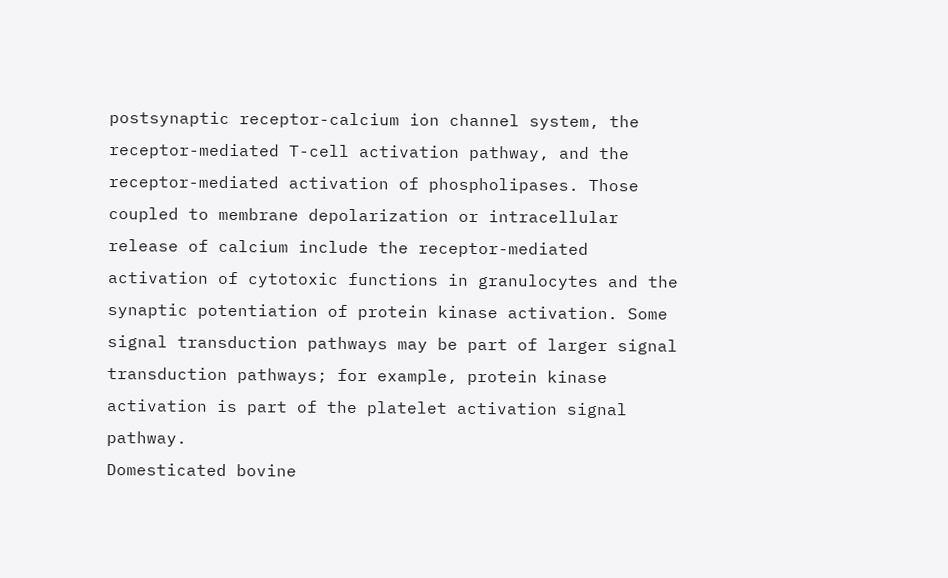postsynaptic receptor-calcium ion channel system, the receptor-mediated T-cell activation pathway, and the receptor-mediated activation of phospholipases. Those coupled to membrane depolarization or intracellular release of calcium include the receptor-mediated activation of cytotoxic functions in granulocytes and the synaptic potentiation of protein kinase activation. Some signal transduction pathways may be part of larger signal transduction pathways; for example, protein kinase activation is part of the platelet activation signal pathway.
Domesticated bovine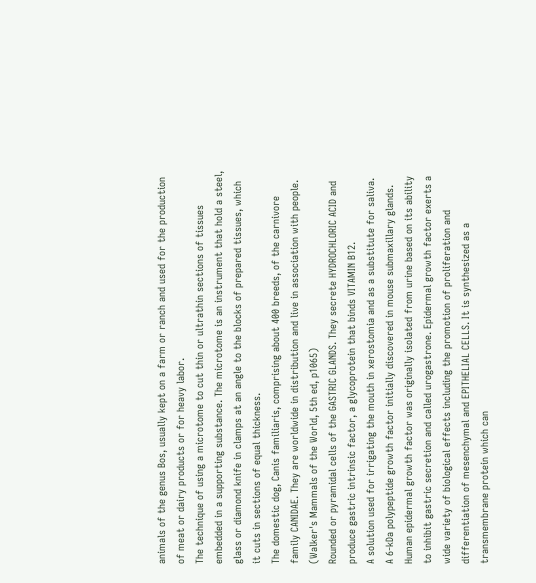animals of the genus Bos, usually kept on a farm or ranch and used for the production of meat or dairy products or for heavy labor.
The technique of using a microtome to cut thin or ultrathin sections of tissues embedded in a supporting substance. The microtome is an instrument that hold a steel, glass or diamond knife in clamps at an angle to the blocks of prepared tissues, which it cuts in sections of equal thickness.
The domestic dog, Canis familiaris, comprising about 400 breeds, of the carnivore family CANIDAE. They are worldwide in distribution and live in association with people. (Walker's Mammals of the World, 5th ed, p1065)
Rounded or pyramidal cells of the GASTRIC GLANDS. They secrete HYDROCHLORIC ACID and produce gastric intrinsic factor, a glycoprotein that binds VITAMIN B12.
A solution used for irrigating the mouth in xerostomia and as a substitute for saliva.
A 6-kDa polypeptide growth factor initially discovered in mouse submaxillary glands. Human epidermal growth factor was originally isolated from urine based on its ability to inhibit gastric secretion and called urogastrone. Epidermal growth factor exerts a wide variety of biological effects including the promotion of proliferation and differentiation of mesenchymal and EPITHELIAL CELLS. It is synthesized as a transmembrane protein which can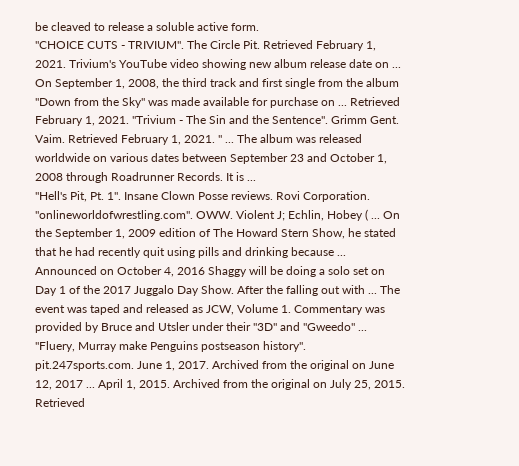be cleaved to release a soluble active form.
"CHOICE CUTS - TRIVIUM". The Circle Pit. Retrieved February 1, 2021. Trivium's YouTube video showing new album release date on ... On September 1, 2008, the third track and first single from the album "Down from the Sky" was made available for purchase on ... Retrieved February 1, 2021. "Trivium - The Sin and the Sentence". Grimm Gent. Vaim. Retrieved February 1, 2021. " ... The album was released worldwide on various dates between September 23 and October 1, 2008 through Roadrunner Records. It is ...
"Hell's Pit, Pt. 1". Insane Clown Posse reviews. Rovi Corporation. "onlineworldofwrestling.com". OWW. Violent J; Echlin, Hobey ( ... On the September 1, 2009 edition of The Howard Stern Show, he stated that he had recently quit using pills and drinking because ... Announced on October 4, 2016 Shaggy will be doing a solo set on Day 1 of the 2017 Juggalo Day Show. After the falling out with ... The event was taped and released as JCW, Volume 1. Commentary was provided by Bruce and Utsler under their "3D" and "Gweedo" ...
"Fluery, Murray make Penguins postseason history". pit.247sports.com. June 1, 2017. Archived from the original on June 12, 2017 ... April 1, 2015. Archived from the original on July 25, 2015. Retrieved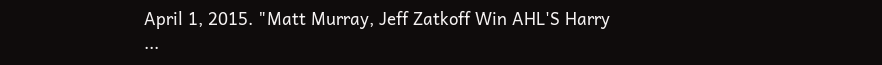April 1, 2015. "Matt Murray, Jeff Zatkoff Win AHL'S Harry ...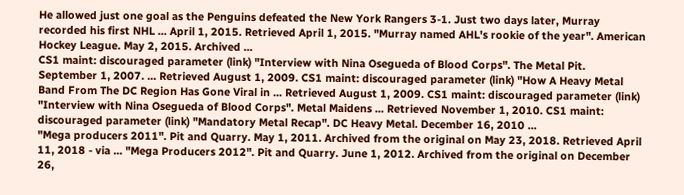He allowed just one goal as the Penguins defeated the New York Rangers 3-1. Just two days later, Murray recorded his first NHL ... April 1, 2015. Retrieved April 1, 2015. "Murray named AHL's rookie of the year". American Hockey League. May 2, 2015. Archived ...
CS1 maint: discouraged parameter (link) "Interview with Nina Osegueda of Blood Corps". The Metal Pit. September 1, 2007. ... Retrieved August 1, 2009. CS1 maint: discouraged parameter (link) "How A Heavy Metal Band From The DC Region Has Gone Viral in ... Retrieved August 1, 2009. CS1 maint: discouraged parameter (link) "Interview with Nina Osegueda of Blood Corps". Metal Maidens ... Retrieved November 1, 2010. CS1 maint: discouraged parameter (link) "Mandatory Metal Recap". DC Heavy Metal. December 16, 2010 ...
"Mega producers 2011". Pit and Quarry. May 1, 2011. Archived from the original on May 23, 2018. Retrieved April 11, 2018 - via ... "Mega Producers 2012". Pit and Quarry. June 1, 2012. Archived from the original on December 26,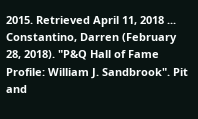2015. Retrieved April 11, 2018 ... Constantino, Darren (February 28, 2018). "P&Q Hall of Fame Profile: William J. Sandbrook". Pit and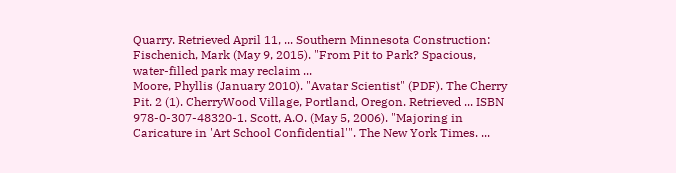Quarry. Retrieved April 11, ... Southern Minnesota Construction: Fischenich, Mark (May 9, 2015). "From Pit to Park? Spacious, water-filled park may reclaim ...
Moore, Phyllis (January 2010). "Avatar Scientist" (PDF). The Cherry Pit. 2 (1). CherryWood Village, Portland, Oregon. Retrieved ... ISBN 978-0-307-48320-1. Scott, A.O. (May 5, 2006). "Majoring in Caricature in 'Art School Confidential'". The New York Times. ...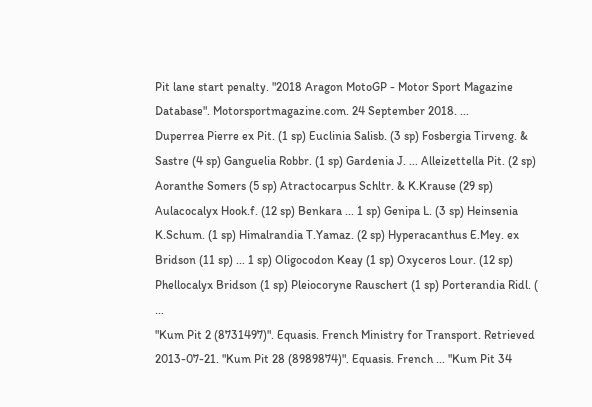Pit lane start penalty. "2018 Aragon MotoGP - Motor Sport Magazine Database". Motorsportmagazine.com. 24 September 2018. ...
Duperrea Pierre ex Pit. (1 sp) Euclinia Salisb. (3 sp) Fosbergia Tirveng. & Sastre (4 sp) Ganguelia Robbr. (1 sp) Gardenia J. ... Alleizettella Pit. (2 sp) Aoranthe Somers (5 sp) Atractocarpus Schltr. & K.Krause (29 sp) Aulacocalyx Hook.f. (12 sp) Benkara ... 1 sp) Genipa L. (3 sp) Heinsenia K.Schum. (1 sp) Himalrandia T.Yamaz. (2 sp) Hyperacanthus E.Mey. ex Bridson (11 sp) ... 1 sp) Oligocodon Keay (1 sp) Oxyceros Lour. (12 sp) Phellocalyx Bridson (1 sp) Pleiocoryne Rauschert (1 sp) Porterandia Ridl. ( ...
"Kum Pit 2 (8731497)". Equasis. French Ministry for Transport. Retrieved 2013-07-21. "Kum Pit 28 (8989874)". Equasis. French ... "Kum Pit 34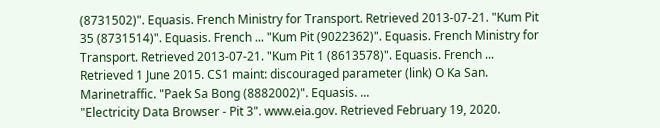(8731502)". Equasis. French Ministry for Transport. Retrieved 2013-07-21. "Kum Pit 35 (8731514)". Equasis. French ... "Kum Pit (9022362)". Equasis. French Ministry for Transport. Retrieved 2013-07-21. "Kum Pit 1 (8613578)". Equasis. French ... Retrieved 1 June 2015. CS1 maint: discouraged parameter (link) O Ka San. Marinetraffic. "Paek Sa Bong (8882002)". Equasis. ...
"Electricity Data Browser - Pit 3". www.eia.gov. Retrieved February 19, 2020.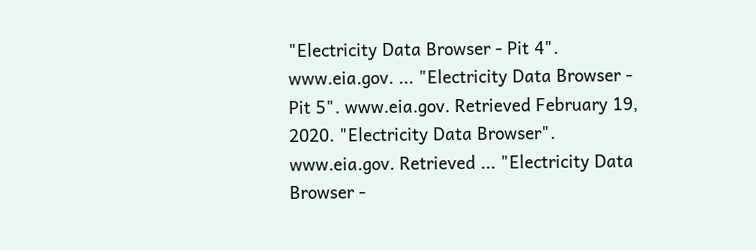"Electricity Data Browser - Pit 4". www.eia.gov. ... "Electricity Data Browser - Pit 5". www.eia.gov. Retrieved February 19, 2020. "Electricity Data Browser". www.eia.gov. Retrieved ... "Electricity Data Browser -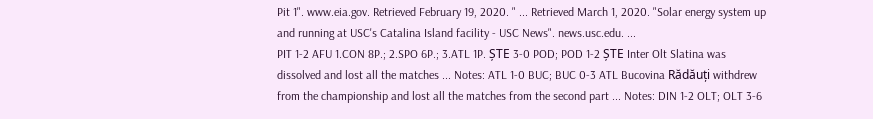Pit 1". www.eia.gov. Retrieved February 19, 2020. " ... Retrieved March 1, 2020. "Solar energy system up and running at USC's Catalina Island facility - USC News". news.usc.edu. ...
PIT 1-2 AFU 1.CON 8P.; 2.SPO 6P.; 3.ATL 1P. ȘTE 3-0 POD; POD 1-2 ȘTE Inter Olt Slatina was dissolved and lost all the matches ... Notes: ATL 1-0 BUC; BUC 0-3 ATL Bucovina Rădăuți withdrew from the championship and lost all the matches from the second part ... Notes: DIN 1-2 OLT; OLT 3-6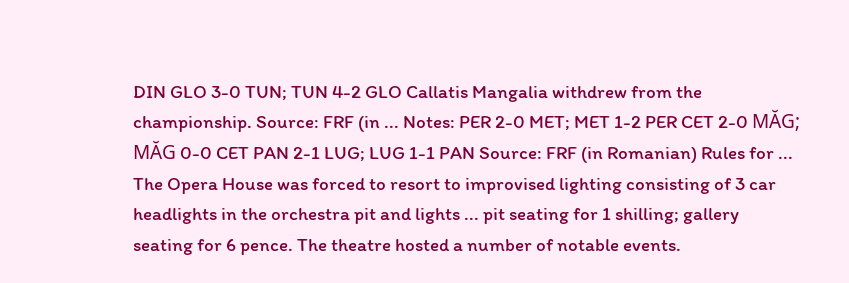DIN GLO 3-0 TUN; TUN 4-2 GLO Callatis Mangalia withdrew from the championship. Source: FRF (in ... Notes: PER 2-0 MET; MET 1-2 PER CET 2-0 MĂG; MĂG 0-0 CET PAN 2-1 LUG; LUG 1-1 PAN Source: FRF (in Romanian) Rules for ...
The Opera House was forced to resort to improvised lighting consisting of 3 car headlights in the orchestra pit and lights ... pit seating for 1 shilling; gallery seating for 6 pence. The theatre hosted a number of notable events.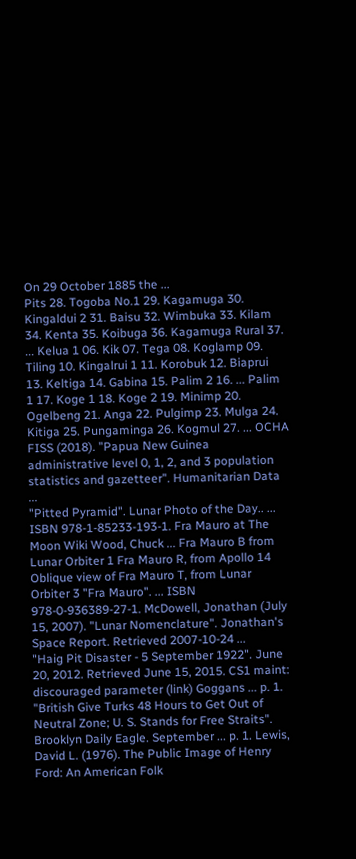On 29 October 1885 the ...
Pits 28. Togoba No.1 29. Kagamuga 30. Kingaldui 2 31. Baisu 32. Wimbuka 33. Kilam 34. Kenta 35. Koibuga 36. Kagamuga Rural 37. ... Kelua 1 06. Kik 07. Tega 08. Koglamp 09. Tiling 10. Kingalrui 1 11. Korobuk 12. Biaprui 13. Keltiga 14. Gabina 15. Palim 2 16. ... Palim 1 17. Koge 1 18. Koge 2 19. Minimp 20. Ogelbeng 21. Anga 22. Pulgimp 23. Mulga 24. Kitiga 25. Pungaminga 26. Kogmul 27. ... OCHA FISS (2018). "Papua New Guinea administrative level 0, 1, 2, and 3 population statistics and gazetteer". Humanitarian Data ...
"Pitted Pyramid". Lunar Photo of the Day.. ... ISBN 978-1-85233-193-1. Fra Mauro at The Moon Wiki Wood, Chuck ... Fra Mauro B from Lunar Orbiter 1 Fra Mauro R, from Apollo 14 Oblique view of Fra Mauro T, from Lunar Orbiter 3 "Fra Mauro". ... ISBN 978-0-936389-27-1. McDowell, Jonathan (July 15, 2007). "Lunar Nomenclature". Jonathan's Space Report. Retrieved 2007-10-24 ...
"Haig Pit Disaster - 5 September 1922". June 20, 2012. Retrieved June 15, 2015. CS1 maint: discouraged parameter (link) Goggans ... p. 1. "British Give Turks 48 Hours to Get Out of Neutral Zone; U. S. Stands for Free Straits". Brooklyn Daily Eagle. September ... p. 1. Lewis, David L. (1976). The Public Image of Henry Ford: An American Folk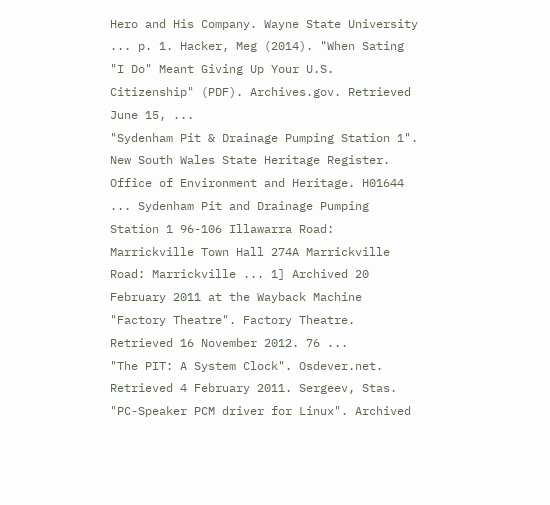Hero and His Company. Wayne State University ... p. 1. Hacker, Meg (2014). "When Sating "I Do" Meant Giving Up Your U.S. Citizenship" (PDF). Archives.gov. Retrieved June 15, ...
"Sydenham Pit & Drainage Pumping Station 1". New South Wales State Heritage Register. Office of Environment and Heritage. H01644 ... Sydenham Pit and Drainage Pumping Station 1 96-106 Illawarra Road: Marrickville Town Hall 274A Marrickville Road: Marrickville ... 1] Archived 20 February 2011 at the Wayback Machine "Factory Theatre". Factory Theatre. Retrieved 16 November 2012. 76 ...
"The PIT: A System Clock". Osdever.net. Retrieved 4 February 2011. Sergeev, Stas. "PC-Speaker PCM driver for Linux". Archived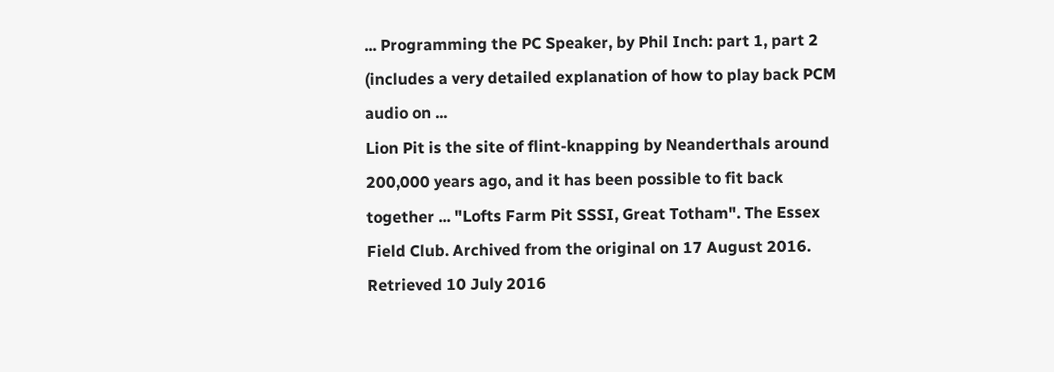... Programming the PC Speaker, by Phil Inch: part 1, part 2 (includes a very detailed explanation of how to play back PCM audio on ...
Lion Pit is the site of flint-knapping by Neanderthals around 200,000 years ago, and it has been possible to fit back together ... "Lofts Farm Pit SSSI, Great Totham". The Essex Field Club. Archived from the original on 17 August 2016. Retrieved 10 July 2016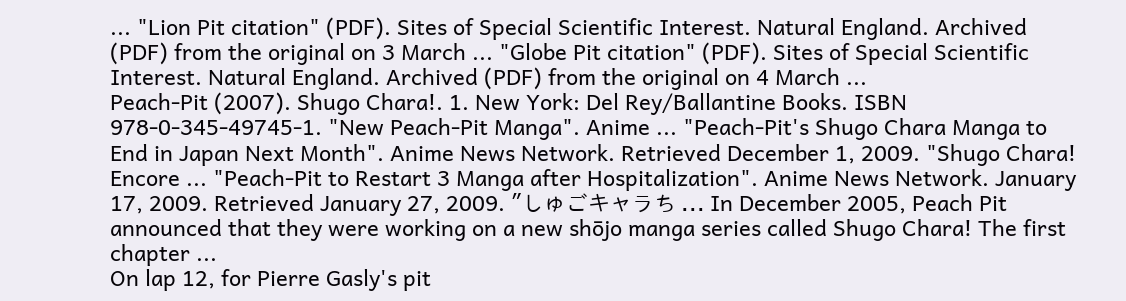... "Lion Pit citation" (PDF). Sites of Special Scientific Interest. Natural England. Archived (PDF) from the original on 3 March ... "Globe Pit citation" (PDF). Sites of Special Scientific Interest. Natural England. Archived (PDF) from the original on 4 March ...
Peach-Pit (2007). Shugo Chara!. 1. New York: Del Rey/Ballantine Books. ISBN 978-0-345-49745-1. "New Peach-Pit Manga". Anime ... "Peach-Pit's Shugo Chara Manga to End in Japan Next Month". Anime News Network. Retrieved December 1, 2009. "Shugo Chara! Encore ... "Peach-Pit to Restart 3 Manga after Hospitalization". Anime News Network. January 17, 2009. Retrieved January 27, 2009. "しゅごキャラち ... In December 2005, Peach Pit announced that they were working on a new shōjo manga series called Shugo Chara! The first chapter ...
On lap 12, for Pierre Gasly's pit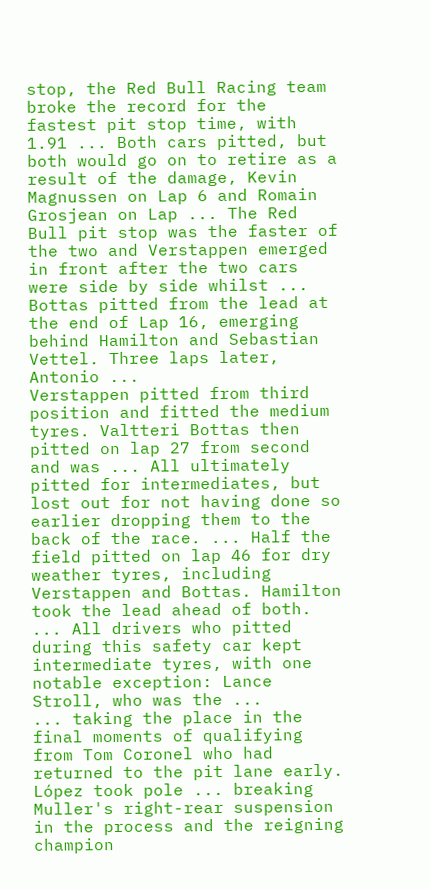stop, the Red Bull Racing team broke the record for the fastest pit stop time, with 1.91 ... Both cars pitted, but both would go on to retire as a result of the damage, Kevin Magnussen on Lap 6 and Romain Grosjean on Lap ... The Red Bull pit stop was the faster of the two and Verstappen emerged in front after the two cars were side by side whilst ... Bottas pitted from the lead at the end of Lap 16, emerging behind Hamilton and Sebastian Vettel. Three laps later, Antonio ...
Verstappen pitted from third position and fitted the medium tyres. Valtteri Bottas then pitted on lap 27 from second and was ... All ultimately pitted for intermediates, but lost out for not having done so earlier dropping them to the back of the race. ... Half the field pitted on lap 46 for dry weather tyres, including Verstappen and Bottas. Hamilton took the lead ahead of both. ... All drivers who pitted during this safety car kept intermediate tyres, with one notable exception: Lance Stroll, who was the ...
... taking the place in the final moments of qualifying from Tom Coronel who had returned to the pit lane early. López took pole ... breaking Muller's right-rear suspension in the process and the reigning champion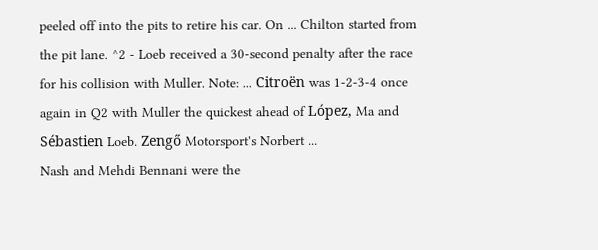peeled off into the pits to retire his car. On ... Chilton started from the pit lane. ^2 - Loeb received a 30-second penalty after the race for his collision with Muller. Note: ... Citroën was 1-2-3-4 once again in Q2 with Muller the quickest ahead of López, Ma and Sébastien Loeb. Zengő Motorsport's Norbert ...
Nash and Mehdi Bennani were the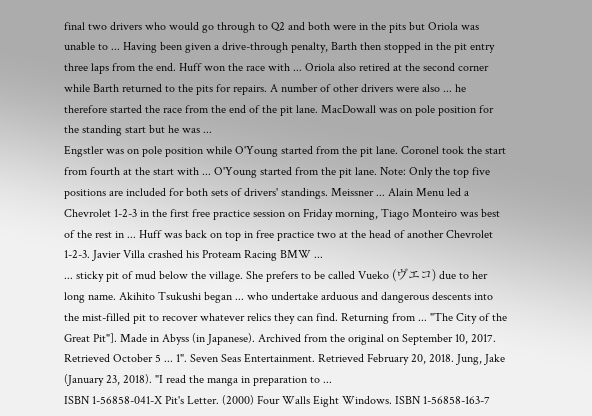final two drivers who would go through to Q2 and both were in the pits but Oriola was unable to ... Having been given a drive-through penalty, Barth then stopped in the pit entry three laps from the end. Huff won the race with ... Oriola also retired at the second corner while Barth returned to the pits for repairs. A number of other drivers were also ... he therefore started the race from the end of the pit lane. MacDowall was on pole position for the standing start but he was ...
Engstler was on pole position while O'Young started from the pit lane. Coronel took the start from fourth at the start with ... O'Young started from the pit lane. Note: Only the top five positions are included for both sets of drivers' standings. Meissner ... Alain Menu led a Chevrolet 1-2-3 in the first free practice session on Friday morning, Tiago Monteiro was best of the rest in ... Huff was back on top in free practice two at the head of another Chevrolet 1-2-3. Javier Villa crashed his Proteam Racing BMW ...
... sticky pit of mud below the village. She prefers to be called Vueko (ヴエコ) due to her long name. Akihito Tsukushi began ... who undertake arduous and dangerous descents into the mist-filled pit to recover whatever relics they can find. Returning from ... "The City of the Great Pit"]. Made in Abyss (in Japanese). Archived from the original on September 10, 2017. Retrieved October 5 ... 1". Seven Seas Entertainment. Retrieved February 20, 2018. Jung, Jake (January 23, 2018). "I read the manga in preparation to ...
ISBN 1-56858-041-X Pit's Letter. (2000) Four Walls Eight Windows. ISBN 1-56858-163-7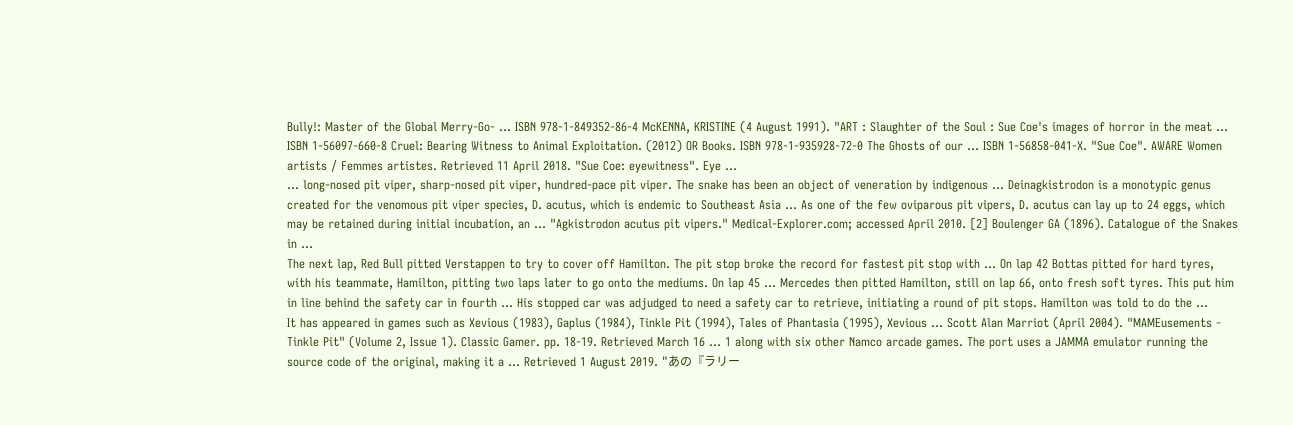Bully!: Master of the Global Merry-Go- ... ISBN 978-1-849352-86-4 McKENNA, KRISTINE (4 August 1991). "ART : Slaughter of the Soul : Sue Coe's images of horror in the meat ... ISBN 1-56097-660-8 Cruel: Bearing Witness to Animal Exploitation. (2012) OR Books. ISBN 978-1-935928-72-0 The Ghosts of our ... ISBN 1-56858-041-X. "Sue Coe". AWARE Women artists / Femmes artistes. Retrieved 11 April 2018. "Sue Coe: eyewitness". Eye ...
... long-nosed pit viper, sharp-nosed pit viper, hundred-pace pit viper. The snake has been an object of veneration by indigenous ... Deinagkistrodon is a monotypic genus created for the venomous pit viper species, D. acutus, which is endemic to Southeast Asia ... As one of the few oviparous pit vipers, D. acutus can lay up to 24 eggs, which may be retained during initial incubation, an ... "Agkistrodon acutus pit vipers." Medical-Explorer.com; accessed April 2010. [2] Boulenger GA (1896). Catalogue of the Snakes in ...
The next lap, Red Bull pitted Verstappen to try to cover off Hamilton. The pit stop broke the record for fastest pit stop with ... On lap 42 Bottas pitted for hard tyres, with his teammate, Hamilton, pitting two laps later to go onto the mediums. On lap 45 ... Mercedes then pitted Hamilton, still on lap 66, onto fresh soft tyres. This put him in line behind the safety car in fourth ... His stopped car was adjudged to need a safety car to retrieve, initiating a round of pit stops. Hamilton was told to do the ...
It has appeared in games such as Xevious (1983), Gaplus (1984), Tinkle Pit (1994), Tales of Phantasia (1995), Xevious ... Scott Alan Marriot (April 2004). "MAMEusements - Tinkle Pit" (Volume 2, Issue 1). Classic Gamer. pp. 18-19. Retrieved March 16 ... 1 along with six other Namco arcade games. The port uses a JAMMA emulator running the source code of the original, making it a ... Retrieved 1 August 2019. "あの『ラリー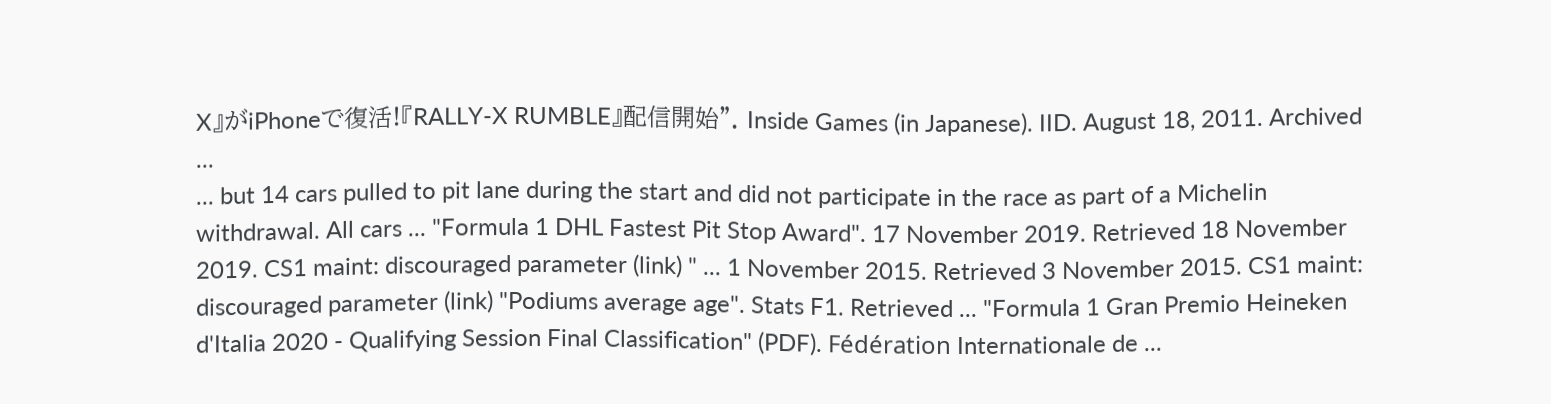X』がiPhoneで復活!『RALLY-X RUMBLE』配信開始". Inside Games (in Japanese). IID. August 18, 2011. Archived ...
... but 14 cars pulled to pit lane during the start and did not participate in the race as part of a Michelin withdrawal. All cars ... "Formula 1 DHL Fastest Pit Stop Award". 17 November 2019. Retrieved 18 November 2019. CS1 maint: discouraged parameter (link) " ... 1 November 2015. Retrieved 3 November 2015. CS1 maint: discouraged parameter (link) "Podiums average age". Stats F1. Retrieved ... "Formula 1 Gran Premio Heineken d'Italia 2020 - Qualifying Session Final Classification" (PDF). Fédération Internationale de ...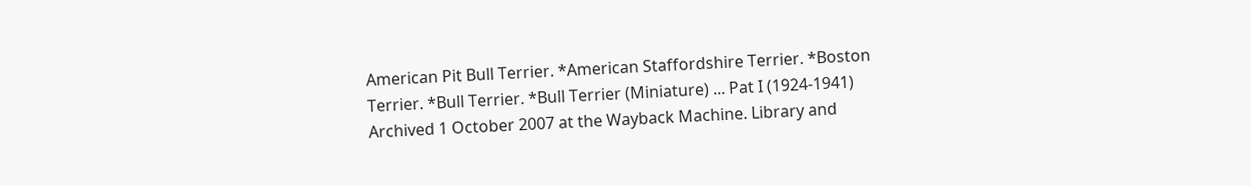American Pit Bull Terrier. *American Staffordshire Terrier. *Boston Terrier. *Bull Terrier. *Bull Terrier (Miniature) ... Pat I (1924-1941) Archived 1 October 2007 at the Wayback Machine. Library and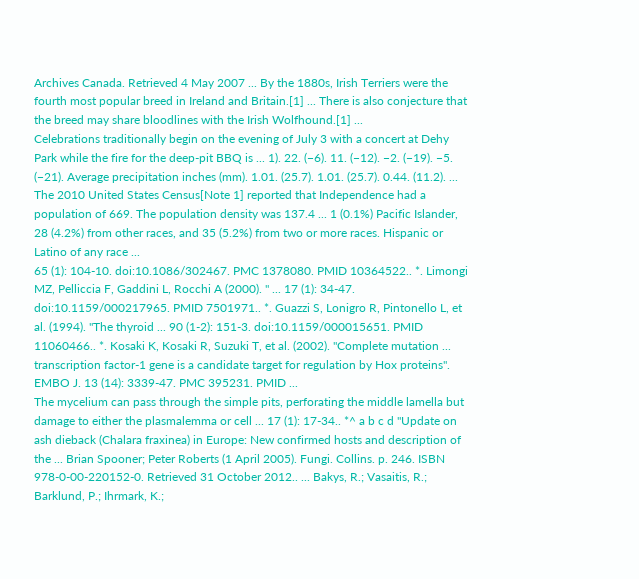Archives Canada. Retrieved 4 May 2007 ... By the 1880s, Irish Terriers were the fourth most popular breed in Ireland and Britain.[1] ... There is also conjecture that the breed may share bloodlines with the Irish Wolfhound.[1] ...
Celebrations traditionally begin on the evening of July 3 with a concert at Dehy Park while the fire for the deep-pit BBQ is ... 1). 22. (−6). 11. (−12). −2. (−19). −5. (−21). Average precipitation inches (mm). 1.01. (25.7). 1.01. (25.7). 0.44. (11.2). ... The 2010 United States Census[Note 1] reported that Independence had a population of 669. The population density was 137.4 ... 1 (0.1%) Pacific Islander, 28 (4.2%) from other races, and 35 (5.2%) from two or more races. Hispanic or Latino of any race ...
65 (1): 104-10. doi:10.1086/302467. PMC 1378080. PMID 10364522.. *. Limongi MZ, Pelliccia F, Gaddini L, Rocchi A (2000). " ... 17 (1): 34-47. doi:10.1159/000217965. PMID 7501971.. *. Guazzi S, Lonigro R, Pintonello L, et al. (1994). "The thyroid ... 90 (1-2): 151-3. doi:10.1159/000015651. PMID 11060466.. *. Kosaki K, Kosaki R, Suzuki T, et al. (2002). "Complete mutation ... transcription factor-1 gene is a candidate target for regulation by Hox proteins". EMBO J. 13 (14): 3339-47. PMC 395231. PMID ...
The mycelium can pass through the simple pits, perforating the middle lamella but damage to either the plasmalemma or cell ... 17 (1): 17-34.. *^ a b c d "Update on ash dieback (Chalara fraxinea) in Europe: New confirmed hosts and description of the ... Brian Spooner; Peter Roberts (1 April 2005). Fungi. Collins. p. 246. ISBN 978-0-00-220152-0. Retrieved 31 October 2012.. ... Bakys, R.; Vasaitis, R.; Barklund, P.; Ihrmark, K.;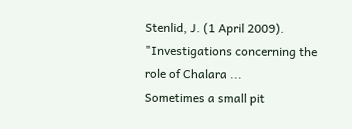Stenlid, J. (1 April 2009). "Investigations concerning the role of Chalara ...
Sometimes a small pit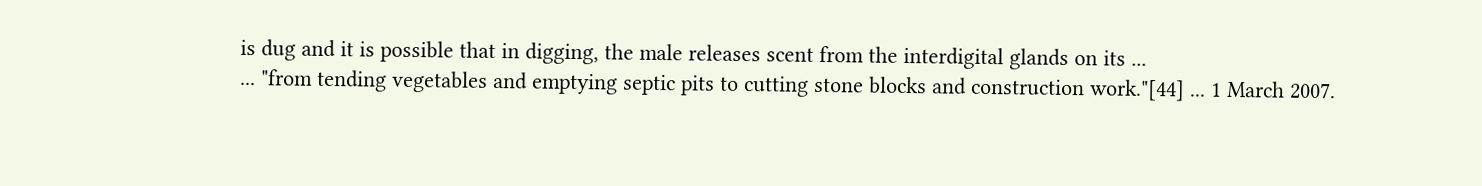is dug and it is possible that in digging, the male releases scent from the interdigital glands on its ...
... "from tending vegetables and emptying septic pits to cutting stone blocks and construction work."[44] ... 1 March 2007.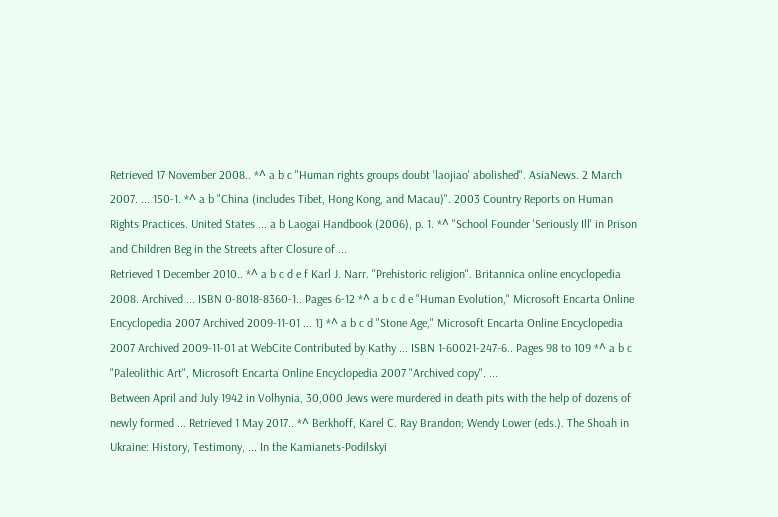Retrieved 17 November 2008.. *^ a b c "Human rights groups doubt 'laojiao' abolished". AsiaNews. 2 March 2007. ... 150-1. *^ a b "China (includes Tibet, Hong Kong, and Macau)". 2003 Country Reports on Human Rights Practices. United States ... a b Laogai Handbook (2006), p. 1. *^ "School Founder 'Seriously Ill' in Prison and Children Beg in the Streets after Closure of ...
Retrieved 1 December 2010.. *^ a b c d e f Karl J. Narr. "Prehistoric religion". Britannica online encyclopedia 2008. Archived ... ISBN 0-8018-8360-1.. Pages 6-12 *^ a b c d e "Human Evolution," Microsoft Encarta Online Encyclopedia 2007 Archived 2009-11-01 ... 1] *^ a b c d "Stone Age," Microsoft Encarta Online Encyclopedia 2007 Archived 2009-11-01 at WebCite Contributed by Kathy ... ISBN 1-60021-247-6.. Pages 98 to 109 *^ a b c "Paleolithic Art", Microsoft Encarta Online Encyclopedia 2007 "Archived copy". ...
Between April and July 1942 in Volhynia, 30,000 Jews were murdered in death pits with the help of dozens of newly formed ... Retrieved 1 May 2017.. *^ Berkhoff, Karel C. Ray Brandon; Wendy Lower (eds.). The Shoah in Ukraine: History, Testimony, ... In the Kamianets-Podilskyi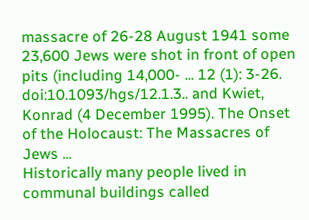massacre of 26-28 August 1941 some 23,600 Jews were shot in front of open pits (including 14,000- ... 12 (1): 3-26. doi:10.1093/hgs/12.1.3.. and Kwiet, Konrad (4 December 1995). The Onset of the Holocaust: The Massacres of Jews ...
Historically many people lived in communal buildings called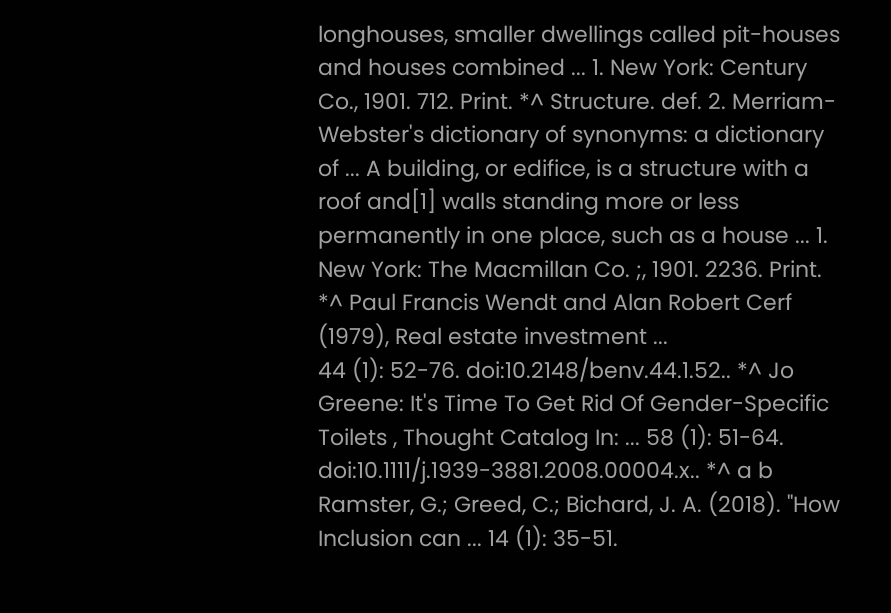longhouses, smaller dwellings called pit-houses and houses combined ... 1. New York: Century Co., 1901. 712. Print. *^ Structure. def. 2. Merriam-Webster's dictionary of synonyms: a dictionary of ... A building, or edifice, is a structure with a roof and[1] walls standing more or less permanently in one place, such as a house ... 1. New York: The Macmillan Co. ;, 1901. 2236. Print. *^ Paul Francis Wendt and Alan Robert Cerf (1979), Real estate investment ...
44 (1): 52-76. doi:10.2148/benv.44.1.52.. *^ Jo Greene: It's Time To Get Rid Of Gender-Specific Toilets , Thought Catalog In: ... 58 (1): 51-64. doi:10.1111/j.1939-3881.2008.00004.x.. *^ a b Ramster, G.; Greed, C.; Bichard, J. A. (2018). "How Inclusion can ... 14 (1): 35-51.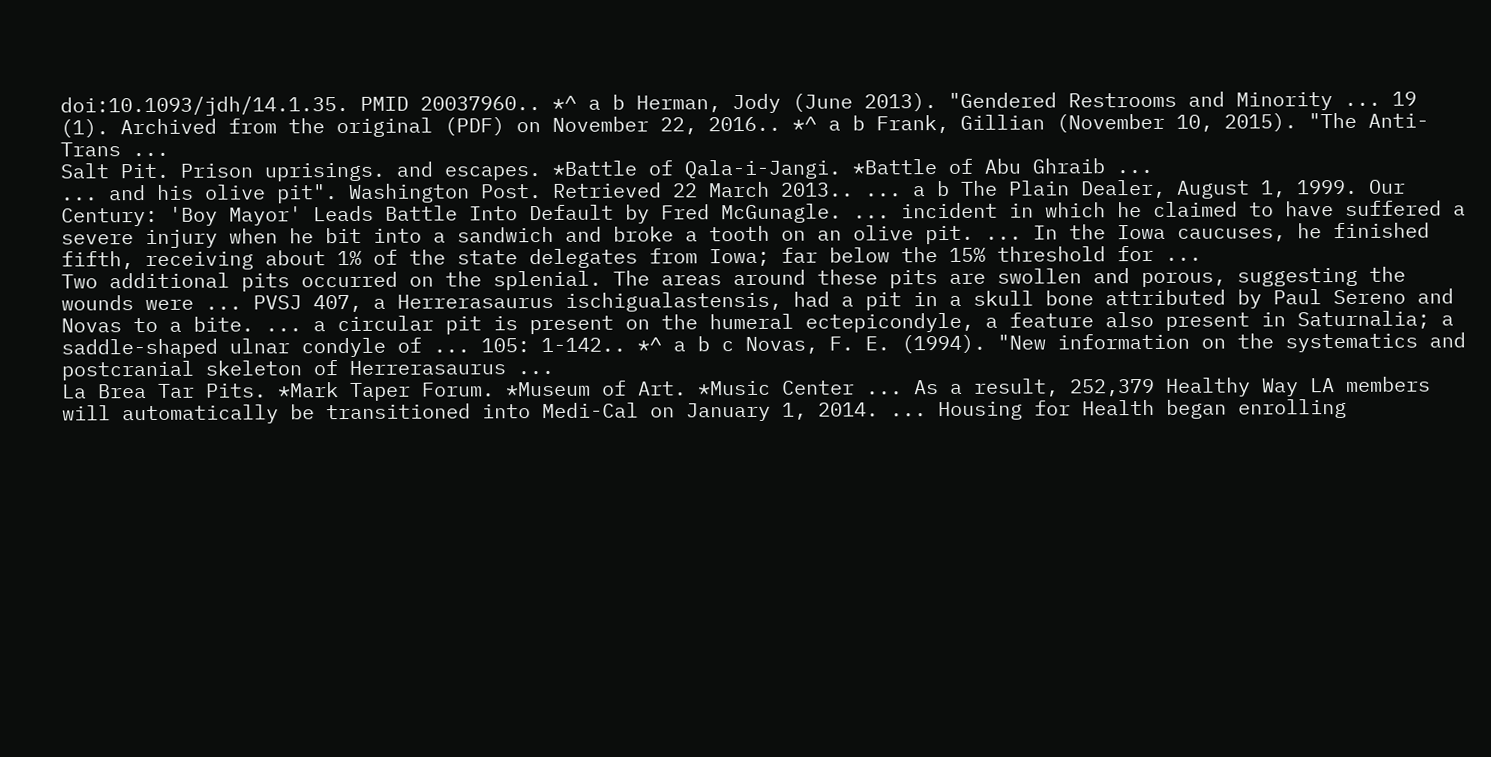doi:10.1093/jdh/14.1.35. PMID 20037960.. *^ a b Herman, Jody (June 2013). "Gendered Restrooms and Minority ... 19 (1). Archived from the original (PDF) on November 22, 2016.. *^ a b Frank, Gillian (November 10, 2015). "The Anti-Trans ...
Salt Pit. Prison uprisings. and escapes. *Battle of Qala-i-Jangi. *Battle of Abu Ghraib ...
... and his olive pit". Washington Post. Retrieved 22 March 2013.. ... a b The Plain Dealer, August 1, 1999. Our Century: 'Boy Mayor' Leads Battle Into Default by Fred McGunagle. ... incident in which he claimed to have suffered a severe injury when he bit into a sandwich and broke a tooth on an olive pit. ... In the Iowa caucuses, he finished fifth, receiving about 1% of the state delegates from Iowa; far below the 15% threshold for ...
Two additional pits occurred on the splenial. The areas around these pits are swollen and porous, suggesting the wounds were ... PVSJ 407, a Herrerasaurus ischigualastensis, had a pit in a skull bone attributed by Paul Sereno and Novas to a bite. ... a circular pit is present on the humeral ectepicondyle, a feature also present in Saturnalia; a saddle-shaped ulnar condyle of ... 105: 1-142.. *^ a b c Novas, F. E. (1994). "New information on the systematics and postcranial skeleton of Herrerasaurus ...
La Brea Tar Pits. *Mark Taper Forum. *Museum of Art. *Music Center ... As a result, 252,379 Healthy Way LA members will automatically be transitioned into Medi-Cal on January 1, 2014. ... Housing for Health began enrolling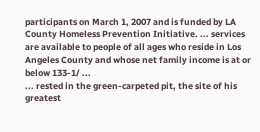participants on March 1, 2007 and is funded by LA County Homeless Prevention Initiative. ... services are available to people of all ages who reside in Los Angeles County and whose net family income is at or below 133-1/ ...
... rested in the green-carpeted pit, the site of his greatest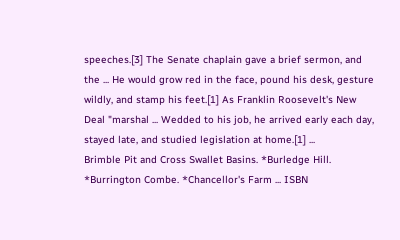speeches.[3] The Senate chaplain gave a brief sermon, and the ... He would grow red in the face, pound his desk, gesture wildly, and stamp his feet.[1] As Franklin Roosevelt's New Deal "marshal ... Wedded to his job, he arrived early each day, stayed late, and studied legislation at home.[1] ...
Brimble Pit and Cross Swallet Basins. *Burledge Hill. *Burrington Combe. *Chancellor's Farm ... ISBN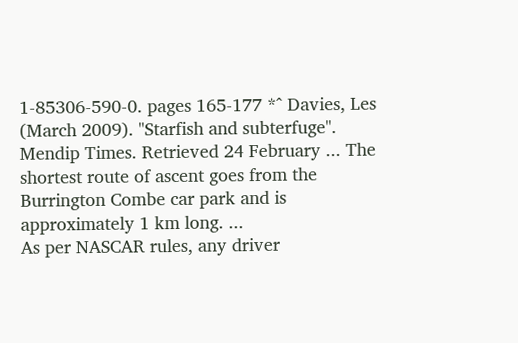1-85306-590-0. pages 165-177 *^ Davies, Les (March 2009). "Starfish and subterfuge". Mendip Times. Retrieved 24 February ... The shortest route of ascent goes from the Burrington Combe car park and is approximately 1 km long. ...
As per NASCAR rules, any driver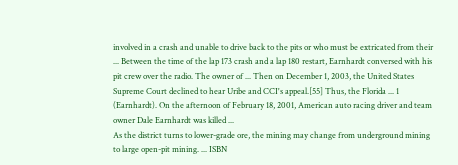involved in a crash and unable to drive back to the pits or who must be extricated from their ... Between the time of the lap 173 crash and a lap 180 restart, Earnhardt conversed with his pit crew over the radio. The owner of ... Then on December 1, 2003, the United States Supreme Court declined to hear Uribe and CCI's appeal.[55] Thus, the Florida ... 1 (Earnhardt). On the afternoon of February 18, 2001, American auto racing driver and team owner Dale Earnhardt was killed ...
As the district turns to lower-grade ore, the mining may change from underground mining to large open-pit mining. ... ISBN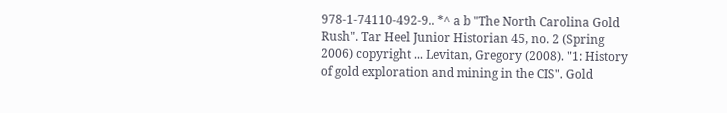978-1-74110-492-9.. *^ a b "The North Carolina Gold Rush". Tar Heel Junior Historian 45, no. 2 (Spring 2006) copyright ... Levitan, Gregory (2008). "1: History of gold exploration and mining in the CIS". Gold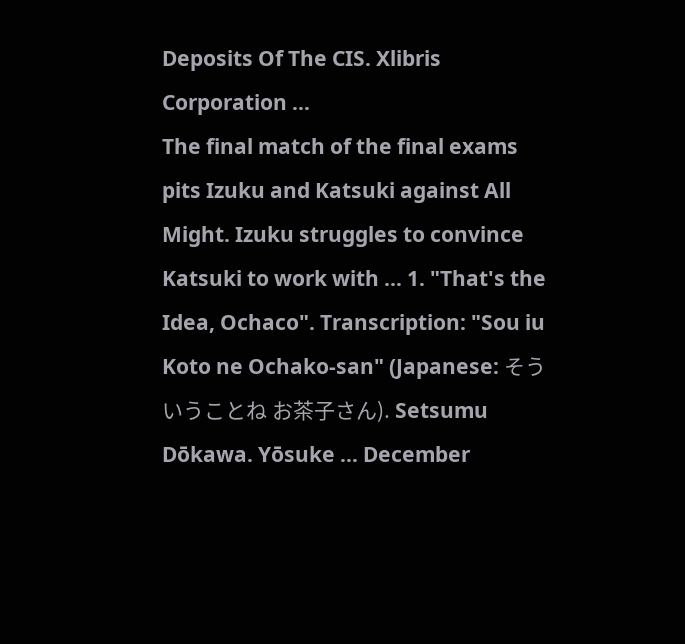Deposits Of The CIS. Xlibris Corporation ...
The final match of the final exams pits Izuku and Katsuki against All Might. Izuku struggles to convince Katsuki to work with ... 1. "That's the Idea, Ochaco". Transcription: "Sou iu Koto ne Ochako-san" (Japanese: そういうことね お茶子さん). Setsumu Dōkawa. Yōsuke ... December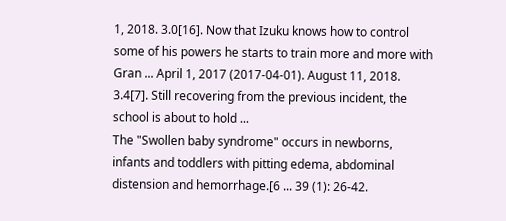1, 2018. 3.0[16]. Now that Izuku knows how to control some of his powers he starts to train more and more with Gran ... April 1, 2017 (2017-04-01). August 11, 2018. 3.4[7]. Still recovering from the previous incident, the school is about to hold ...
The "Swollen baby syndrome" occurs in newborns, infants and toddlers with pitting edema, abdominal distension and hemorrhage.[6 ... 39 (1): 26-42.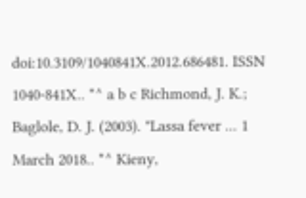doi:10.3109/1040841X.2012.686481. ISSN 1040-841X.. *^ a b c Richmond, J. K.; Baglole, D. J. (2003). "Lassa fever ... 1 March 2018.. *^ Kieny,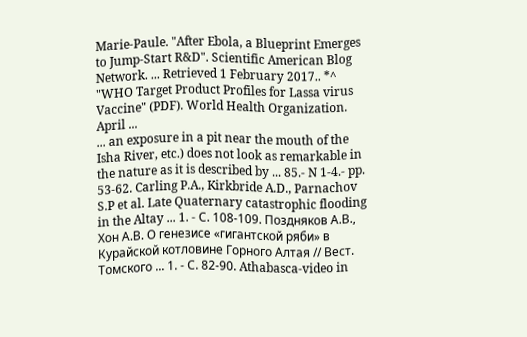Marie-Paule. "After Ebola, a Blueprint Emerges to Jump-Start R&D". Scientific American Blog Network. ... Retrieved 1 February 2017.. *^ "WHO Target Product Profiles for Lassa virus Vaccine" (PDF). World Health Organization. April ...
... an exposure in a pit near the mouth of the Isha River, etc.) does not look as remarkable in the nature as it is described by ... 85.- N 1-4.- pp. 53-62. Carling P.A., Kirkbride A.D., Parnachov S.P et al. Late Quaternary catastrophic flooding in the Altay ... 1. - С. 108-109. Поздняков А.В., Хон А.В. О генезисе «гигантской ряби» в Курайской котловине Горного Алтая // Вест. Томского ... 1. - С. 82-90. Athabasca-video in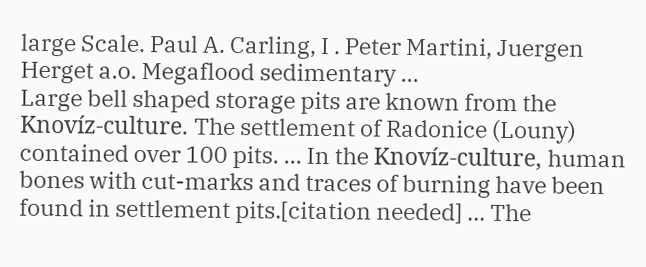large Scale. Paul A. Carling, I . Peter Martini, Juergen Herget a.o. Megaflood sedimentary ...
Large bell shaped storage pits are known from the Knovíz-culture. The settlement of Radonice (Louny) contained over 100 pits. ... In the Knovíz-culture, human bones with cut-marks and traces of burning have been found in settlement pits.[citation needed] ... The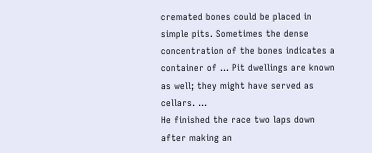cremated bones could be placed in simple pits. Sometimes the dense concentration of the bones indicates a container of ... Pit dwellings are known as well; they might have served as cellars. ...
He finished the race two laps down after making an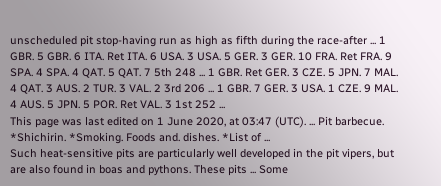unscheduled pit stop-having run as high as fifth during the race-after ... 1 GBR. 5 GBR. 6 ITA. Ret ITA. 6 USA. 3 USA. 5 GER. 3 GER. 10 FRA. Ret FRA. 9 SPA. 4 SPA. 4 QAT. 5 QAT. 7 5th 248 ... 1 GBR. Ret GER. 3 CZE. 5 JPN. 7 MAL. 4 QAT. 3 AUS. 2 TUR. 3 VAL. 2 3rd 206 ... 1 GBR. 7 GER. 3 USA. 1 CZE. 9 MAL. 4 AUS. 5 JPN. 5 POR. Ret VAL. 3 1st 252 ...
This page was last edited on 1 June 2020, at 03:47 (UTC). ... Pit barbecue. *Shichirin. *Smoking. Foods and. dishes. *List of ...
Such heat-sensitive pits are particularly well developed in the pit vipers, but are also found in boas and pythons. These pits ... Some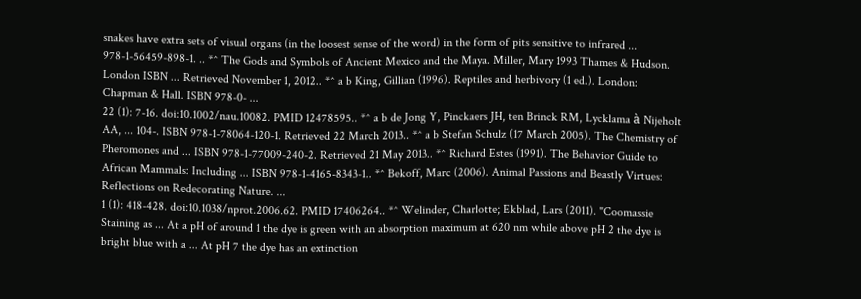snakes have extra sets of visual organs (in the loosest sense of the word) in the form of pits sensitive to infrared ... 978-1-56459-898-1. .. *^ The Gods and Symbols of Ancient Mexico and the Maya. Miller, Mary 1993 Thames & Hudson. London ISBN ... Retrieved November 1, 2012.. *^ a b King, Gillian (1996). Reptiles and herbivory (1 ed.). London: Chapman & Hall. ISBN 978-0- ...
22 (1): 7-16. doi:10.1002/nau.10082. PMID 12478595.. *^ a b de Jong Y, Pinckaers JH, ten Brinck RM, Lycklama à Nijeholt AA, ... 104-. ISBN 978-1-78064-120-1. Retrieved 22 March 2013.. *^ a b Stefan Schulz (17 March 2005). The Chemistry of Pheromones and ... ISBN 978-1-77009-240-2. Retrieved 21 May 2013.. *^ Richard Estes (1991). The Behavior Guide to African Mammals: Including ... ISBN 978-1-4165-8343-1.. *^ Bekoff, Marc (2006). Animal Passions and Beastly Virtues: Reflections on Redecorating Nature. ...
1 (1): 418-428. doi:10.1038/nprot.2006.62. PMID 17406264.. *^ Welinder, Charlotte; Ekblad, Lars (2011). "Coomassie Staining as ... At a pH of around 1 the dye is green with an absorption maximum at 620 nm while above pH 2 the dye is bright blue with a ... At pH 7 the dye has an extinction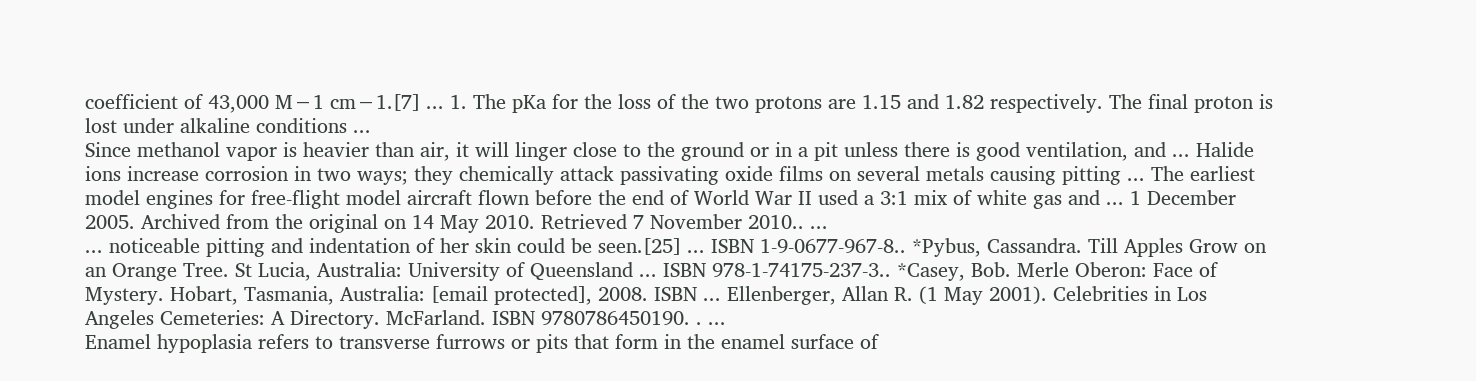coefficient of 43,000 M−1 cm−1.[7] ... 1. The pKa for the loss of the two protons are 1.15 and 1.82 respectively. The final proton is lost under alkaline conditions ...
Since methanol vapor is heavier than air, it will linger close to the ground or in a pit unless there is good ventilation, and ... Halide ions increase corrosion in two ways; they chemically attack passivating oxide films on several metals causing pitting ... The earliest model engines for free-flight model aircraft flown before the end of World War II used a 3:1 mix of white gas and ... 1 December 2005. Archived from the original on 14 May 2010. Retrieved 7 November 2010.. ...
... noticeable pitting and indentation of her skin could be seen.[25] ... ISBN 1-9-0677-967-8.. *Pybus, Cassandra. Till Apples Grow on an Orange Tree. St Lucia, Australia: University of Queensland ... ISBN 978-1-74175-237-3.. *Casey, Bob. Merle Oberon: Face of Mystery. Hobart, Tasmania, Australia: [email protected], 2008. ISBN ... Ellenberger, Allan R. (1 May 2001). Celebrities in Los Angeles Cemeteries: A Directory. McFarland. ISBN 9780786450190. . ...
Enamel hypoplasia refers to transverse furrows or pits that form in the enamel surface of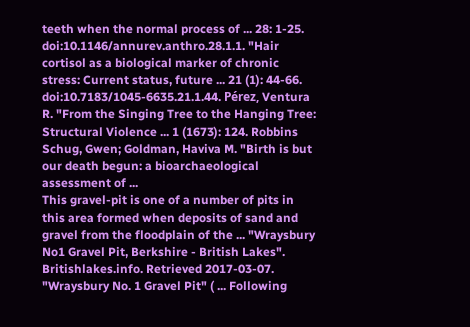teeth when the normal process of ... 28: 1-25. doi:10.1146/annurev.anthro.28.1.1. "Hair cortisol as a biological marker of chronic stress: Current status, future ... 21 (1): 44-66. doi:10.7183/1045-6635.21.1.44. Pérez, Ventura R. "From the Singing Tree to the Hanging Tree: Structural Violence ... 1 (1673): 124. Robbins Schug, Gwen; Goldman, Haviva M. "Birth is but our death begun: a bioarchaeological assessment of ...
This gravel-pit is one of a number of pits in this area formed when deposits of sand and gravel from the floodplain of the ... "Wraysbury No1 Gravel Pit, Berkshire - British Lakes". Britishlakes.info. Retrieved 2017-03-07. "Wraysbury No. 1 Gravel Pit" ( ... Following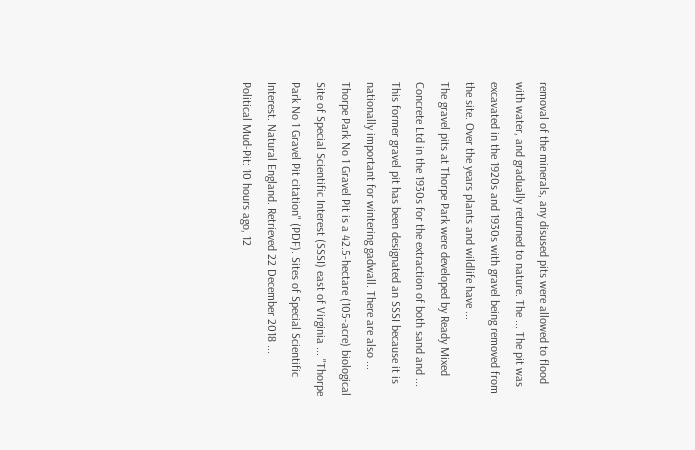removal of the minerals, any disused pits were allowed to flood with water, and gradually returned to nature. The ... The pit was excavated in the 1920s and 1930s with gravel being removed from the site. Over the years plants and wildlife have ...
The gravel pits at Thorpe Park were developed by Ready Mixed Concrete Ltd in the 1930s for the extraction of both sand and ... This former gravel pit has been designated an SSSI because it is nationally important for wintering gadwall. There are also ... Thorpe Park No 1 Gravel Pit is a 42.5-hectare (105-acre) biological Site of Special Scientific Interest (SSSI) east of Virginia ... "Thorpe Park No 1 Gravel Pit citation" (PDF). Sites of Special Scientific Interest. Natural England. Retrieved 22 December 2018 ...
Political Mud-Pit: 10 hours ago, 12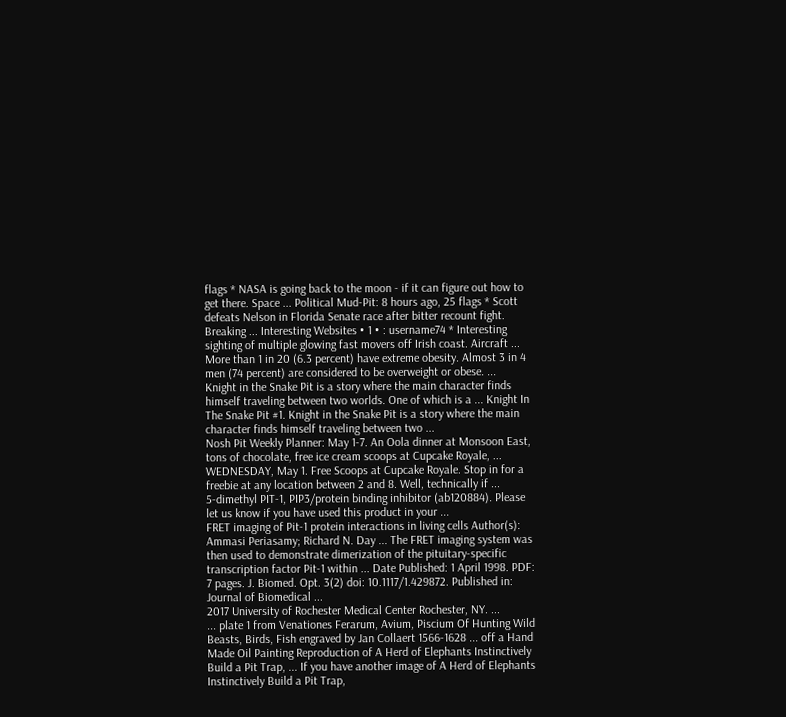flags * NASA is going back to the moon - if it can figure out how to get there. Space ... Political Mud-Pit: 8 hours ago, 25 flags * Scott defeats Nelson in Florida Senate race after bitter recount fight. Breaking ... Interesting Websites • 1 • : username74 * Interesting sighting of multiple glowing fast movers off Irish coast. Aircraft ... More than 1 in 20 (6.3 percent) have extreme obesity. Almost 3 in 4 men (74 percent) are considered to be overweight or obese. ...
Knight in the Snake Pit is a story where the main character finds himself traveling between two worlds. One of which is a ... Knight In The Snake Pit #1. Knight in the Snake Pit is a story where the main character finds himself traveling between two ...
Nosh Pit Weekly Planner: May 1-7. An Oola dinner at Monsoon East, tons of chocolate, free ice cream scoops at Cupcake Royale, ... WEDNESDAY, May 1. Free Scoops at Cupcake Royale. Stop in for a freebie at any location between 2 and 8. Well, technically if ...
5-dimethyl PIT-1, PIP3/protein binding inhibitor (ab120884). Please let us know if you have used this product in your ...
FRET imaging of Pit-1 protein interactions in living cells Author(s): Ammasi Periasamy; Richard N. Day ... The FRET imaging system was then used to demonstrate dimerization of the pituitary-specific transcription factor Pit-1 within ... Date Published: 1 April 1998. PDF: 7 pages. J. Biomed. Opt. 3(2) doi: 10.1117/1.429872. Published in: Journal of Biomedical ...
2017 University of Rochester Medical Center Rochester, NY. ...
... plate 1 from Venationes Ferarum, Avium, Piscium Of Hunting Wild Beasts, Birds, Fish engraved by Jan Collaert 1566-1628 ... off a Hand Made Oil Painting Reproduction of A Herd of Elephants Instinctively Build a Pit Trap, ... If you have another image of A Herd of Elephants Instinctively Build a Pit Trap,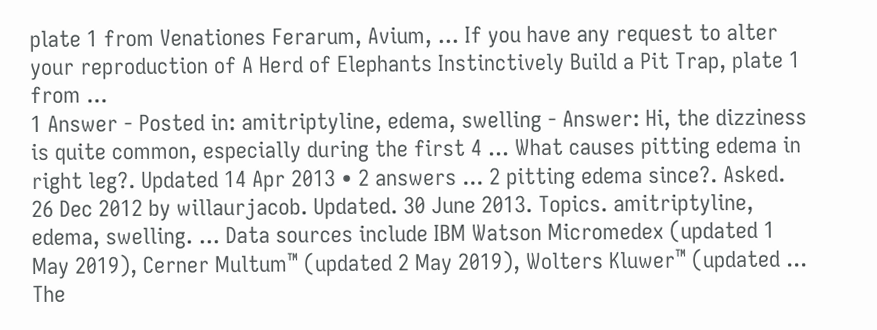plate 1 from Venationes Ferarum, Avium, ... If you have any request to alter your reproduction of A Herd of Elephants Instinctively Build a Pit Trap, plate 1 from ...
1 Answer - Posted in: amitriptyline, edema, swelling - Answer: Hi, the dizziness is quite common, especially during the first 4 ... What causes pitting edema in right leg?. Updated 14 Apr 2013 • 2 answers ... 2 pitting edema since?. Asked. 26 Dec 2012 by willaurjacob. Updated. 30 June 2013. Topics. amitriptyline, edema, swelling. ... Data sources include IBM Watson Micromedex (updated 1 May 2019), Cerner Multum™ (updated 2 May 2019), Wolters Kluwer™ (updated ...
The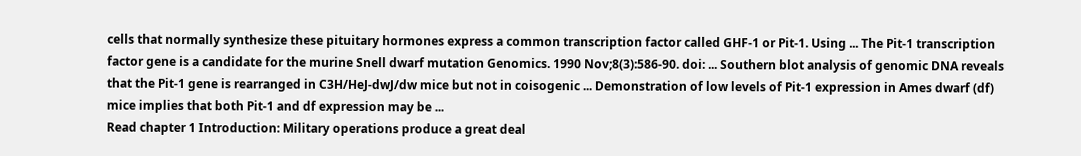cells that normally synthesize these pituitary hormones express a common transcription factor called GHF-1 or Pit-1. Using ... The Pit-1 transcription factor gene is a candidate for the murine Snell dwarf mutation Genomics. 1990 Nov;8(3):586-90. doi: ... Southern blot analysis of genomic DNA reveals that the Pit-1 gene is rearranged in C3H/HeJ-dwJ/dw mice but not in coisogenic ... Demonstration of low levels of Pit-1 expression in Ames dwarf (df) mice implies that both Pit-1 and df expression may be ...
Read chapter 1 Introduction: Military operations produce a great deal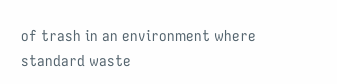of trash in an environment where standard waste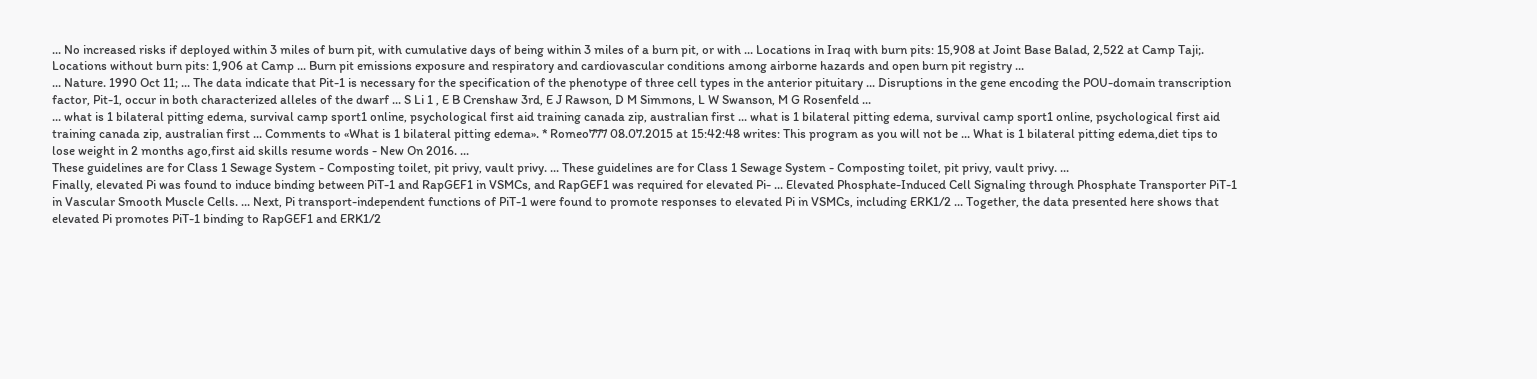... No increased risks if deployed within 3 miles of burn pit, with cumulative days of being within 3 miles of a burn pit, or with ... Locations in Iraq with burn pits: 15,908 at Joint Base Balad, 2,522 at Camp Taji;. Locations without burn pits: 1,906 at Camp ... Burn pit emissions exposure and respiratory and cardiovascular conditions among airborne hazards and open burn pit registry ...
... Nature. 1990 Oct 11; ... The data indicate that Pit-1 is necessary for the specification of the phenotype of three cell types in the anterior pituitary ... Disruptions in the gene encoding the POU-domain transcription factor, Pit-1, occur in both characterized alleles of the dwarf ... S Li 1 , E B Crenshaw 3rd, E J Rawson, D M Simmons, L W Swanson, M G Rosenfeld ...
... what is 1 bilateral pitting edema, survival camp sport1 online, psychological first aid training canada zip, australian first ... what is 1 bilateral pitting edema, survival camp sport1 online, psychological first aid training canada zip, australian first ... Comments to «What is 1 bilateral pitting edema». * Romeo777 08.07.2015 at 15:42:48 writes: This program as you will not be ... What is 1 bilateral pitting edema,diet tips to lose weight in 2 months ago,first aid skills resume words - New On 2016. ...
These guidelines are for Class 1 Sewage System - Composting toilet, pit privy, vault privy. ... These guidelines are for Class 1 Sewage System - Composting toilet, pit privy, vault privy. ...
Finally, elevated Pi was found to induce binding between PiT-1 and RapGEF1 in VSMCs, and RapGEF1 was required for elevated Pi- ... Elevated Phosphate-Induced Cell Signaling through Phosphate Transporter PiT-1 in Vascular Smooth Muscle Cells. ... Next, Pi transport-independent functions of PiT-1 were found to promote responses to elevated Pi in VSMCs, including ERK1/2 ... Together, the data presented here shows that elevated Pi promotes PiT-1 binding to RapGEF1 and ERK1/2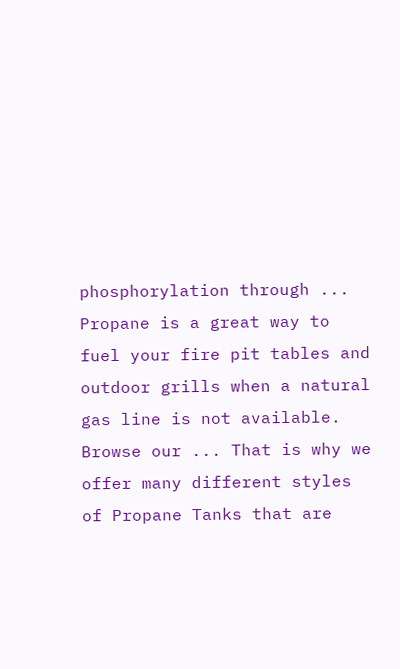phosphorylation through ...
Propane is a great way to fuel your fire pit tables and outdoor grills when a natural gas line is not available. Browse our ... That is why we offer many different styles of Propane Tanks that are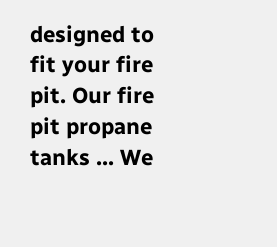designed to fit your fire pit. Our fire pit propane tanks ... We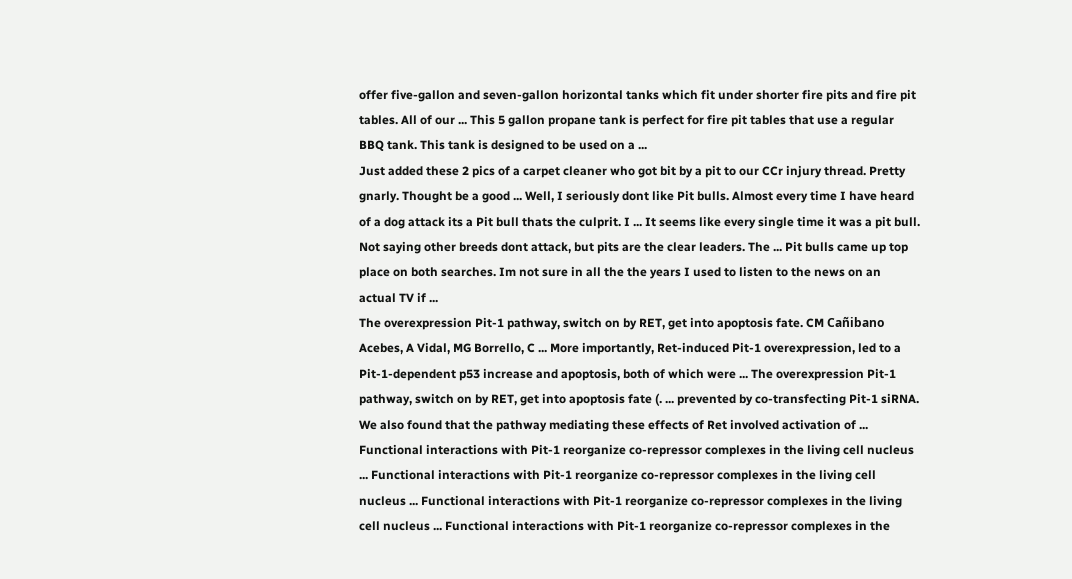offer five-gallon and seven-gallon horizontal tanks which fit under shorter fire pits and fire pit tables. All of our ... This 5 gallon propane tank is perfect for fire pit tables that use a regular BBQ tank. This tank is designed to be used on a ...
Just added these 2 pics of a carpet cleaner who got bit by a pit to our CCr injury thread. Pretty gnarly. Thought be a good ... Well, I seriously dont like Pit bulls. Almost every time I have heard of a dog attack its a Pit bull thats the culprit. I ... It seems like every single time it was a pit bull. Not saying other breeds dont attack, but pits are the clear leaders. The ... Pit bulls came up top place on both searches. Im not sure in all the the years I used to listen to the news on an actual TV if ...
The overexpression Pit-1 pathway, switch on by RET, get into apoptosis fate. CM Cañibano Acebes, A Vidal, MG Borrello, C ... More importantly, Ret-induced Pit-1 overexpression, led to a Pit-1-dependent p53 increase and apoptosis, both of which were ... The overexpression Pit-1 pathway, switch on by RET, get into apoptosis fate (. ... prevented by co-transfecting Pit-1 siRNA. We also found that the pathway mediating these effects of Ret involved activation of ...
Functional interactions with Pit-1 reorganize co-repressor complexes in the living cell nucleus ... Functional interactions with Pit-1 reorganize co-repressor complexes in the living cell nucleus ... Functional interactions with Pit-1 reorganize co-repressor complexes in the living cell nucleus ... Functional interactions with Pit-1 reorganize co-repressor complexes in the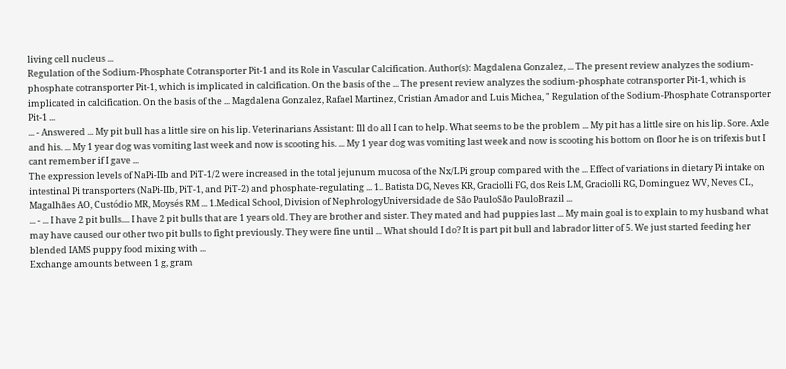living cell nucleus ...
Regulation of the Sodium-Phosphate Cotransporter Pit-1 and its Role in Vascular Calcification. Author(s): Magdalena Gonzalez, ... The present review analyzes the sodium-phosphate cotransporter Pit-1, which is implicated in calcification. On the basis of the ... The present review analyzes the sodium-phosphate cotransporter Pit-1, which is implicated in calcification. On the basis of the ... Magdalena Gonzalez, Rafael Martinez, Cristian Amador and Luis Michea, " Regulation of the Sodium-Phosphate Cotransporter Pit-1 ...
... - Answered ... My pit bull has a little sire on his lip. Veterinarians Assistant: Ill do all I can to help. What seems to be the problem ... My pit has a little sire on his lip. Sore. Axle and his. ... My 1 year dog was vomiting last week and now is scooting his. ... My 1 year dog was vomiting last week and now is scooting his bottom on floor he is on trifexis but I cant remember if I gave ...
The expression levels of NaPi-IIb and PiT-1/2 were increased in the total jejunum mucosa of the Nx/LPi group compared with the ... Effect of variations in dietary Pi intake on intestinal Pi transporters (NaPi-IIb, PiT-1, and PiT-2) and phosphate-regulating ... 1.. Batista DG, Neves KR, Graciolli FG, dos Reis LM, Graciolli RG, Dominguez WV, Neves CL, Magalhães AO, Custódio MR, Moysés RM ... 1.Medical School, Division of NephrologyUniversidade de São PauloSão PauloBrazil ...
... - ... I have 2 pit bulls.... I have 2 pit bulls that are 1 years old. They are brother and sister. They mated and had puppies last ... My main goal is to explain to my husband what may have caused our other two pit bulls to fight previously. They were fine until ... What should I do? It is part pit bull and labrador litter of 5. We just started feeding her blended IAMS puppy food mixing with ...
Exchange amounts between 1 g, gram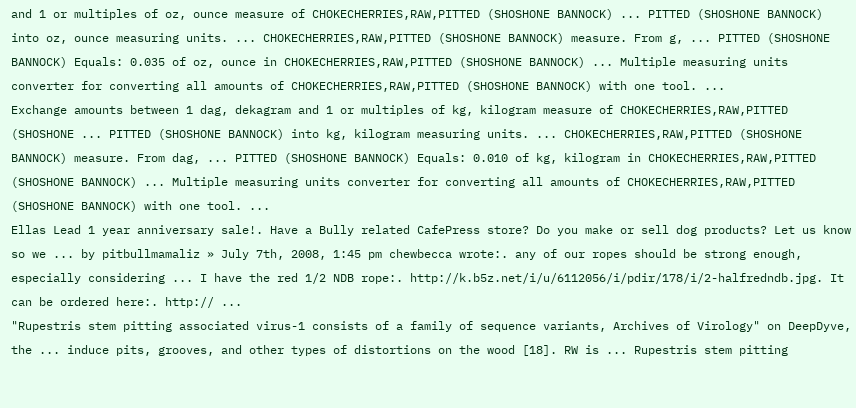and 1 or multiples of oz, ounce measure of CHOKECHERRIES,RAW,PITTED (SHOSHONE BANNOCK) ... PITTED (SHOSHONE BANNOCK) into oz, ounce measuring units. ... CHOKECHERRIES,RAW,PITTED (SHOSHONE BANNOCK) measure. From g, ... PITTED (SHOSHONE BANNOCK) Equals: 0.035 of oz, ounce in CHOKECHERRIES,RAW,PITTED (SHOSHONE BANNOCK) ... Multiple measuring units converter for converting all amounts of CHOKECHERRIES,RAW,PITTED (SHOSHONE BANNOCK) with one tool. ...
Exchange amounts between 1 dag, dekagram and 1 or multiples of kg, kilogram measure of CHOKECHERRIES,RAW,PITTED (SHOSHONE ... PITTED (SHOSHONE BANNOCK) into kg, kilogram measuring units. ... CHOKECHERRIES,RAW,PITTED (SHOSHONE BANNOCK) measure. From dag, ... PITTED (SHOSHONE BANNOCK) Equals: 0.010 of kg, kilogram in CHOKECHERRIES,RAW,PITTED (SHOSHONE BANNOCK) ... Multiple measuring units converter for converting all amounts of CHOKECHERRIES,RAW,PITTED (SHOSHONE BANNOCK) with one tool. ...
Ellas Lead 1 year anniversary sale!. Have a Bully related CafePress store? Do you make or sell dog products? Let us know so we ... by pitbullmamaliz » July 7th, 2008, 1:45 pm chewbecca wrote:. any of our ropes should be strong enough, especially considering ... I have the red 1/2 NDB rope:. http://k.b5z.net/i/u/6112056/i/pdir/178/i/2-halfredndb.jpg. It can be ordered here:. http:// ...
"Rupestris stem pitting associated virus-1 consists of a family of sequence variants, Archives of Virology" on DeepDyve, the ... induce pits, grooves, and other types of distortions on the wood [18]. RW is ... Rupestris stem pitting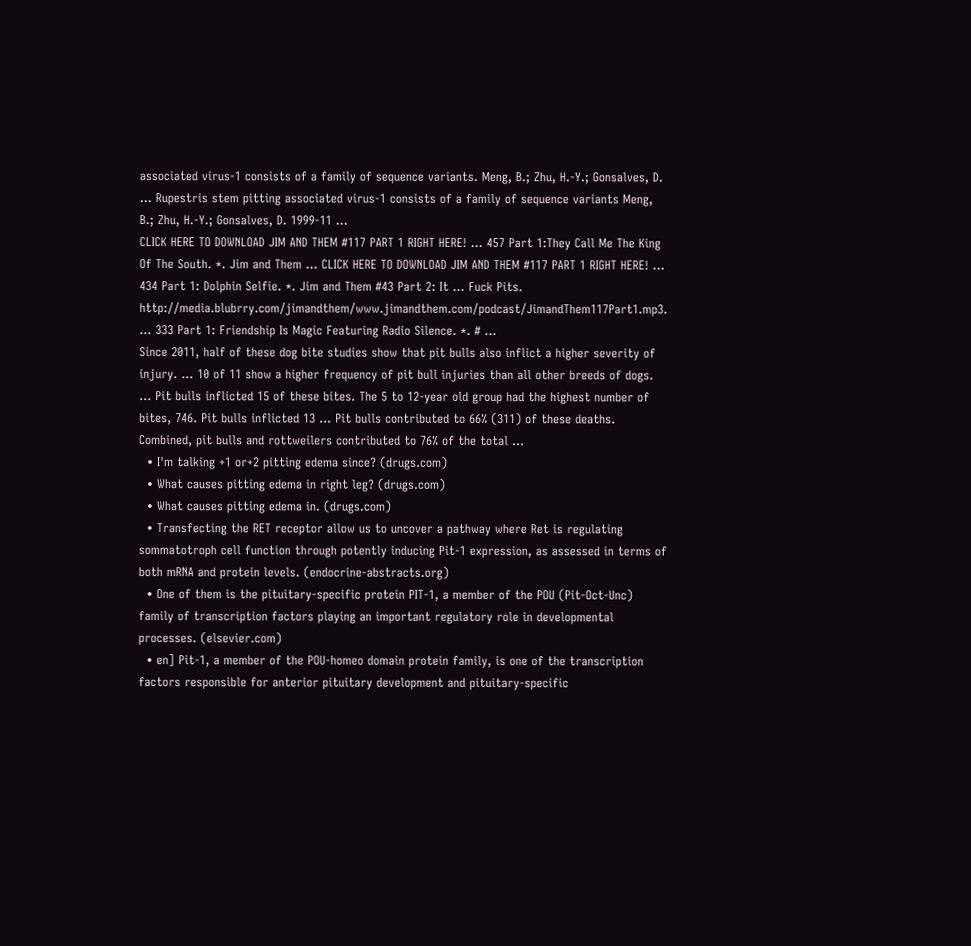associated virus-1 consists of a family of sequence variants. Meng, B.; Zhu, H.-Y.; Gonsalves, D. ... Rupestris stem pitting associated virus-1 consists of a family of sequence variants Meng, B.; Zhu, H.-Y.; Gonsalves, D. 1999-11 ...
CLICK HERE TO DOWNLOAD JIM AND THEM #117 PART 1 RIGHT HERE! ... 457 Part 1:They Call Me The King Of The South. *. Jim and Them ... CLICK HERE TO DOWNLOAD JIM AND THEM #117 PART 1 RIGHT HERE! ... 434 Part 1: Dolphin Selfie. *. Jim and Them #43 Part 2: It ... Fuck Pits. http://media.blubrry.com/jimandthem/www.jimandthem.com/podcast/JimandThem117Part1.mp3. ... 333 Part 1: Friendship Is Magic Featuring Radio Silence. *. # ...
Since 2011, half of these dog bite studies show that pit bulls also inflict a higher severity of injury. ... 10 of 11 show a higher frequency of pit bull injuries than all other breeds of dogs. ... Pit bulls inflicted 15 of these bites. The 5 to 12-year old group had the highest number of bites, 746. Pit bulls inflicted 13 ... Pit bulls contributed to 66% (311) of these deaths. Combined, pit bulls and rottweilers contributed to 76% of the total ...
  • I'm talking +1 or+2 pitting edema since? (drugs.com)
  • What causes pitting edema in right leg? (drugs.com)
  • What causes pitting edema in. (drugs.com)
  • Transfecting the RET receptor allow us to uncover a pathway where Ret is regulating sommatotroph cell function through potently inducing Pit-1 expression, as assessed in terms of both mRNA and protein levels. (endocrine-abstracts.org)
  • One of them is the pituitary-specific protein PIT-1, a member of the POU (Pit-Oct-Unc) family of transcription factors playing an important regulatory role in developmental processes. (elsevier.com)
  • en] Pit-1, a member of the POU-homeo domain protein family, is one of the transcription factors responsible for anterior pituitary development and pituitary-specific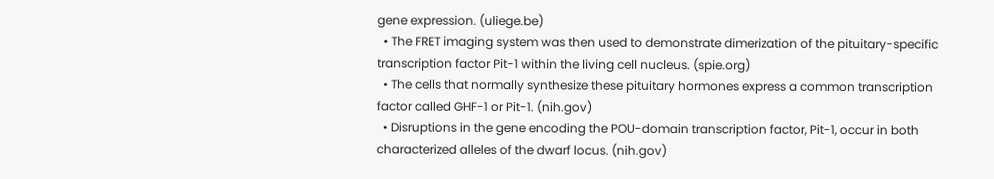gene expression. (uliege.be)
  • The FRET imaging system was then used to demonstrate dimerization of the pituitary-specific transcription factor Pit-1 within the living cell nucleus. (spie.org)
  • The cells that normally synthesize these pituitary hormones express a common transcription factor called GHF-1 or Pit-1. (nih.gov)
  • Disruptions in the gene encoding the POU-domain transcription factor, Pit-1, occur in both characterized alleles of the dwarf locus. (nih.gov)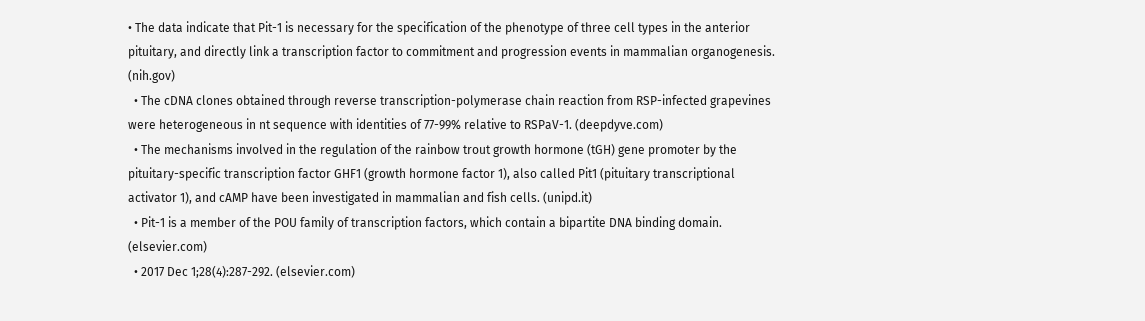• The data indicate that Pit-1 is necessary for the specification of the phenotype of three cell types in the anterior pituitary, and directly link a transcription factor to commitment and progression events in mammalian organogenesis. (nih.gov)
  • The cDNA clones obtained through reverse transcription-polymerase chain reaction from RSP-infected grapevines were heterogeneous in nt sequence with identities of 77-99% relative to RSPaV-1. (deepdyve.com)
  • The mechanisms involved in the regulation of the rainbow trout growth hormone (tGH) gene promoter by the pituitary-specific transcription factor GHF1 (growth hormone factor 1), also called Pit1 (pituitary transcriptional activator 1), and cAMP have been investigated in mammalian and fish cells. (unipd.it)
  • Pit-1 is a member of the POU family of transcription factors, which contain a bipartite DNA binding domain. (elsevier.com)
  • 2017 Dec 1;28(4):287-292. (elsevier.com)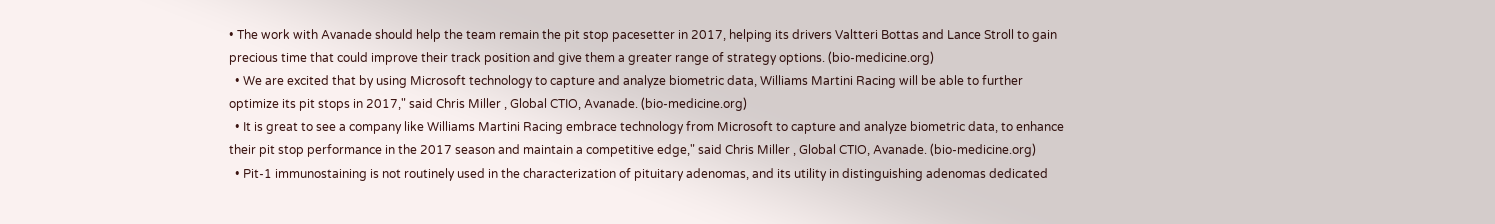• The work with Avanade should help the team remain the pit stop pacesetter in 2017, helping its drivers Valtteri Bottas and Lance Stroll to gain precious time that could improve their track position and give them a greater range of strategy options. (bio-medicine.org)
  • We are excited that by using Microsoft technology to capture and analyze biometric data, Williams Martini Racing will be able to further optimize its pit stops in 2017," said Chris Miller , Global CTIO, Avanade. (bio-medicine.org)
  • It is great to see a company like Williams Martini Racing embrace technology from Microsoft to capture and analyze biometric data, to enhance their pit stop performance in the 2017 season and maintain a competitive edge," said Chris Miller , Global CTIO, Avanade. (bio-medicine.org)
  • Pit-1 immunostaining is not routinely used in the characterization of pituitary adenomas, and its utility in distinguishing adenomas dedicated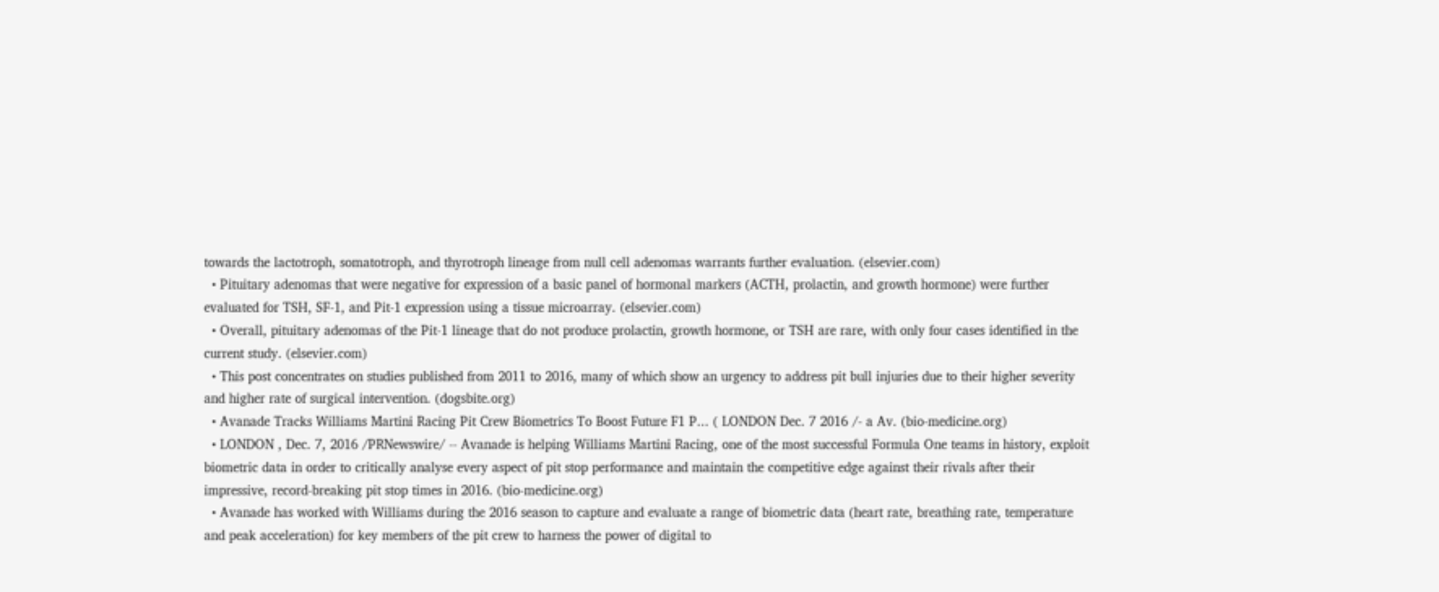towards the lactotroph, somatotroph, and thyrotroph lineage from null cell adenomas warrants further evaluation. (elsevier.com)
  • Pituitary adenomas that were negative for expression of a basic panel of hormonal markers (ACTH, prolactin, and growth hormone) were further evaluated for TSH, SF-1, and Pit-1 expression using a tissue microarray. (elsevier.com)
  • Overall, pituitary adenomas of the Pit-1 lineage that do not produce prolactin, growth hormone, or TSH are rare, with only four cases identified in the current study. (elsevier.com)
  • This post concentrates on studies published from 2011 to 2016, many of which show an urgency to address pit bull injuries due to their higher severity and higher rate of surgical intervention. (dogsbite.org)
  • Avanade Tracks Williams Martini Racing Pit Crew Biometrics To Boost Future F1 P... ( LONDON Dec. 7 2016 /- a Av. (bio-medicine.org)
  • LONDON , Dec. 7, 2016 /PRNewswire/ -- Avanade is helping Williams Martini Racing, one of the most successful Formula One teams in history, exploit biometric data in order to critically analyse every aspect of pit stop performance and maintain the competitive edge against their rivals after their impressive, record-breaking pit stop times in 2016. (bio-medicine.org)
  • Avanade has worked with Williams during the 2016 season to capture and evaluate a range of biometric data (heart rate, breathing rate, temperature and peak acceleration) for key members of the pit crew to harness the power of digital to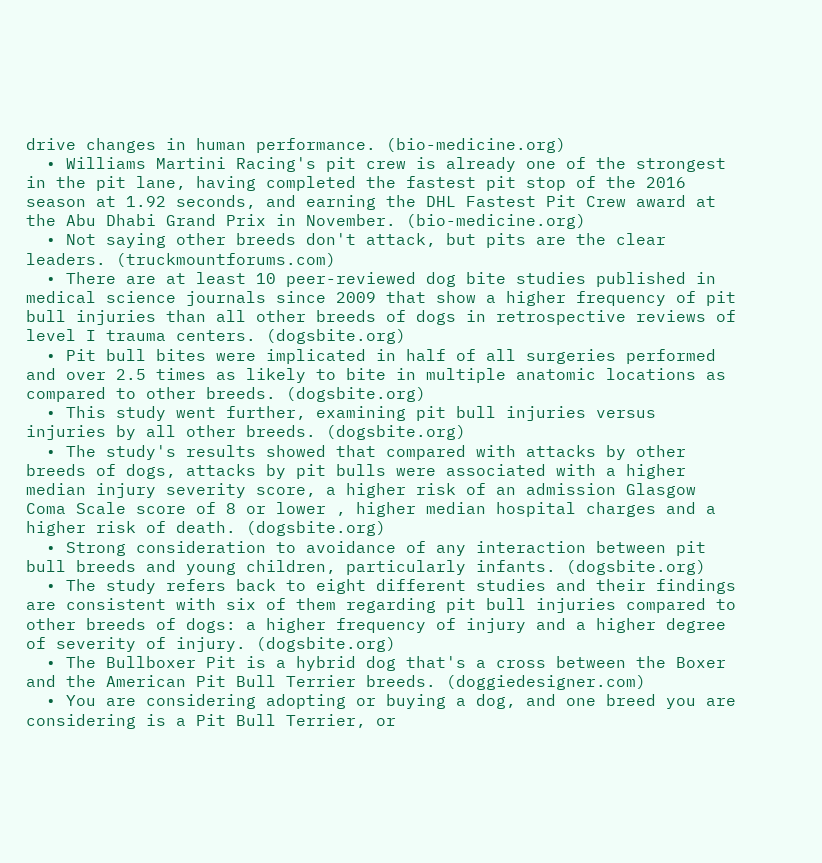drive changes in human performance. (bio-medicine.org)
  • Williams Martini Racing's pit crew is already one of the strongest in the pit lane, having completed the fastest pit stop of the 2016 season at 1.92 seconds, and earning the DHL Fastest Pit Crew award at the Abu Dhabi Grand Prix in November. (bio-medicine.org)
  • Not saying other breeds don't attack, but pits are the clear leaders. (truckmountforums.com)
  • There are at least 10 peer-reviewed dog bite studies published in medical science journals since 2009 that show a higher frequency of pit bull injuries than all other breeds of dogs in retrospective reviews of level I trauma centers. (dogsbite.org)
  • Pit bull bites were implicated in half of all surgeries performed and over 2.5 times as likely to bite in multiple anatomic locations as compared to other breeds. (dogsbite.org)
  • This study went further, examining pit bull injuries versus injuries by all other breeds. (dogsbite.org)
  • The study's results showed that compared with attacks by other breeds of dogs, attacks by pit bulls were associated with a higher median injury severity score, a higher risk of an admission Glasgow Coma Scale score of 8 or lower , higher median hospital charges and a higher risk of death. (dogsbite.org)
  • Strong consideration to avoidance of any interaction between pit bull breeds and young children, particularly infants. (dogsbite.org)
  • The study refers back to eight different studies and their findings are consistent with six of them regarding pit bull injuries compared to other breeds of dogs: a higher frequency of injury and a higher degree of severity of injury. (dogsbite.org)
  • The Bullboxer Pit is a hybrid dog that's a cross between the Boxer and the American Pit Bull Terrier breeds. (doggiedesigner.com)
  • You are considering adopting or buying a dog, and one breed you are considering is a Pit Bull Terrier, or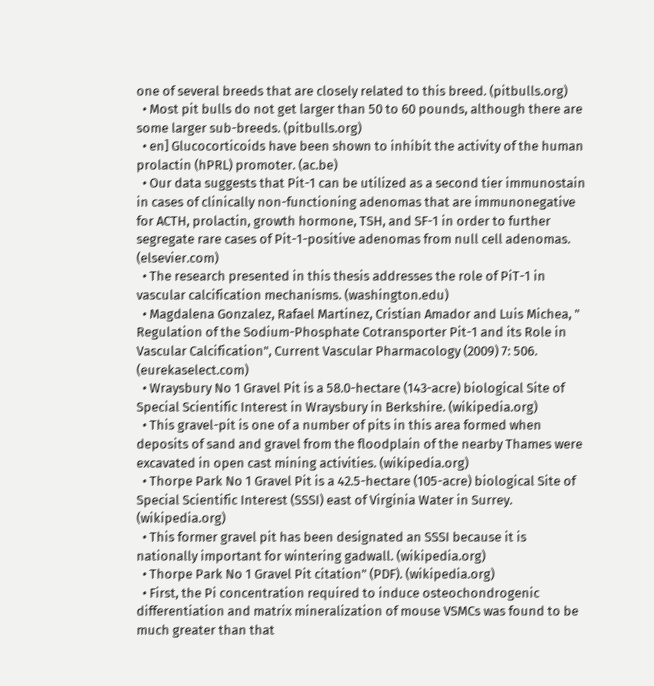one of several breeds that are closely related to this breed. (pitbulls.org)
  • Most pit bulls do not get larger than 50 to 60 pounds, although there are some larger sub-breeds. (pitbulls.org)
  • en] Glucocorticoids have been shown to inhibit the activity of the human prolactin (hPRL) promoter. (ac.be)
  • Our data suggests that Pit-1 can be utilized as a second tier immunostain in cases of clinically non-functioning adenomas that are immunonegative for ACTH, prolactin, growth hormone, TSH, and SF-1 in order to further segregate rare cases of Pit-1-positive adenomas from null cell adenomas. (elsevier.com)
  • The research presented in this thesis addresses the role of PiT-1 in vascular calcification mechanisms. (washington.edu)
  • Magdalena Gonzalez, Rafael Martinez, Cristian Amador and Luis Michea, " Regulation of the Sodium-Phosphate Cotransporter Pit-1 and its Role in Vascular Calcification", Current Vascular Pharmacology (2009) 7: 506. (eurekaselect.com)
  • Wraysbury No 1 Gravel Pit is a 58.0-hectare (143-acre) biological Site of Special Scientific Interest in Wraysbury in Berkshire. (wikipedia.org)
  • This gravel-pit is one of a number of pits in this area formed when deposits of sand and gravel from the floodplain of the nearby Thames were excavated in open cast mining activities. (wikipedia.org)
  • Thorpe Park No 1 Gravel Pit is a 42.5-hectare (105-acre) biological Site of Special Scientific Interest (SSSI) east of Virginia Water in Surrey. (wikipedia.org)
  • This former gravel pit has been designated an SSSI because it is nationally important for wintering gadwall. (wikipedia.org)
  • Thorpe Park No 1 Gravel Pit citation" (PDF). (wikipedia.org)
  • First, the Pi concentration required to induce osteochondrogenic differentiation and matrix mineralization of mouse VSMCs was found to be much greater than that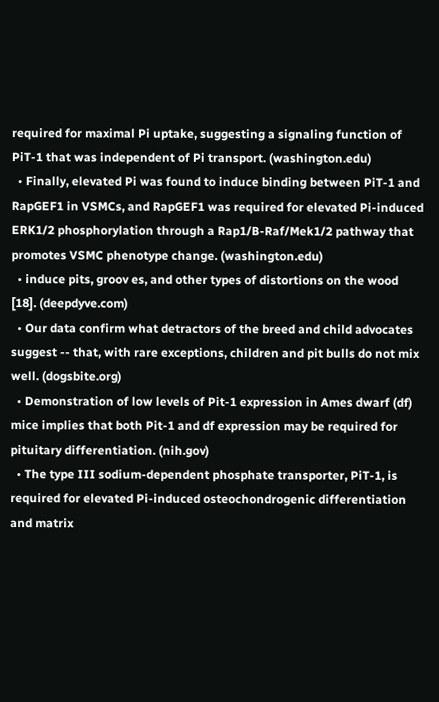required for maximal Pi uptake, suggesting a signaling function of PiT-1 that was independent of Pi transport. (washington.edu)
  • Finally, elevated Pi was found to induce binding between PiT-1 and RapGEF1 in VSMCs, and RapGEF1 was required for elevated Pi-induced ERK1/2 phosphorylation through a Rap1/B-Raf/Mek1/2 pathway that promotes VSMC phenotype change. (washington.edu)
  • induce pits, groov es, and other types of distortions on the wood [18]. (deepdyve.com)
  • Our data confirm what detractors of the breed and child advocates suggest -- that, with rare exceptions, children and pit bulls do not mix well. (dogsbite.org)
  • Demonstration of low levels of Pit-1 expression in Ames dwarf (df) mice implies that both Pit-1 and df expression may be required for pituitary differentiation. (nih.gov)
  • The type III sodium-dependent phosphate transporter, PiT-1, is required for elevated Pi-induced osteochondrogenic differentiation and matrix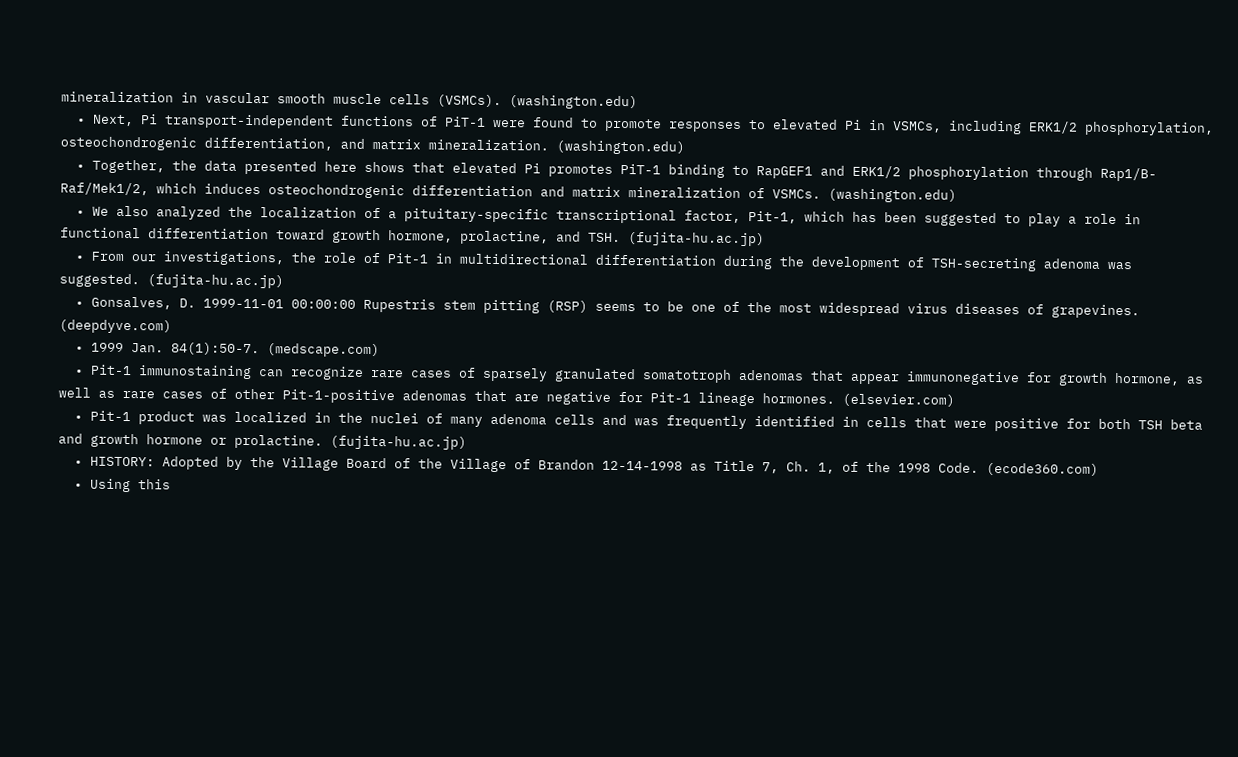mineralization in vascular smooth muscle cells (VSMCs). (washington.edu)
  • Next, Pi transport-independent functions of PiT-1 were found to promote responses to elevated Pi in VSMCs, including ERK1/2 phosphorylation, osteochondrogenic differentiation, and matrix mineralization. (washington.edu)
  • Together, the data presented here shows that elevated Pi promotes PiT-1 binding to RapGEF1 and ERK1/2 phosphorylation through Rap1/B-Raf/Mek1/2, which induces osteochondrogenic differentiation and matrix mineralization of VSMCs. (washington.edu)
  • We also analyzed the localization of a pituitary-specific transcriptional factor, Pit-1, which has been suggested to play a role in functional differentiation toward growth hormone, prolactine, and TSH. (fujita-hu.ac.jp)
  • From our investigations, the role of Pit-1 in multidirectional differentiation during the development of TSH-secreting adenoma was suggested. (fujita-hu.ac.jp)
  • Gonsalves, D. 1999-11-01 00:00:00 Rupestris stem pitting (RSP) seems to be one of the most widespread virus diseases of grapevines. (deepdyve.com)
  • 1999 Jan. 84(1):50-7. (medscape.com)
  • Pit-1 immunostaining can recognize rare cases of sparsely granulated somatotroph adenomas that appear immunonegative for growth hormone, as well as rare cases of other Pit-1-positive adenomas that are negative for Pit-1 lineage hormones. (elsevier.com)
  • Pit-1 product was localized in the nuclei of many adenoma cells and was frequently identified in cells that were positive for both TSH beta and growth hormone or prolactine. (fujita-hu.ac.jp)
  • HISTORY: Adopted by the Village Board of the Village of Brandon 12-14-1998 as Title 7, Ch. 1, of the 1998 Code. (ecode360.com)
  • Using this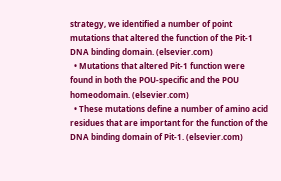strategy, we identified a number of point mutations that altered the function of the Pit-1 DNA binding domain. (elsevier.com)
  • Mutations that altered Pit-1 function were found in both the POU-specific and the POU homeodomain. (elsevier.com)
  • These mutations define a number of amino acid residues that are important for the function of the DNA binding domain of Pit-1. (elsevier.com)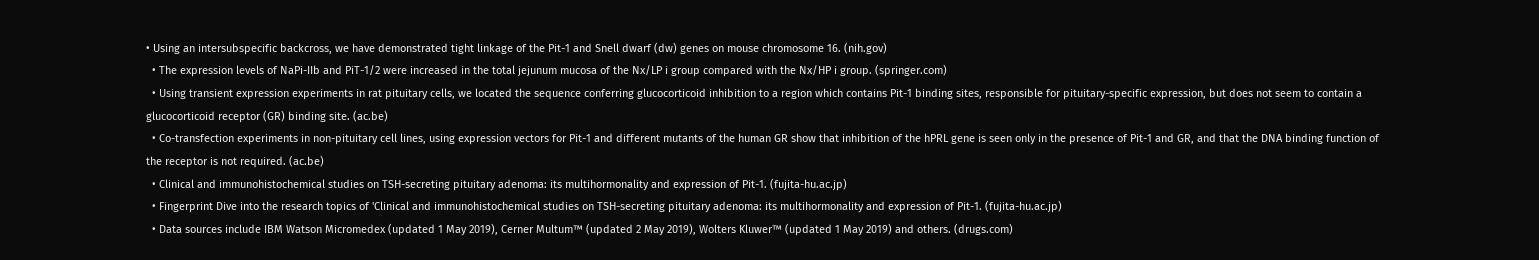• Using an intersubspecific backcross, we have demonstrated tight linkage of the Pit-1 and Snell dwarf (dw) genes on mouse chromosome 16. (nih.gov)
  • The expression levels of NaPi-IIb and PiT-1/2 were increased in the total jejunum mucosa of the Nx/LP i group compared with the Nx/HP i group. (springer.com)
  • Using transient expression experiments in rat pituitary cells, we located the sequence conferring glucocorticoid inhibition to a region which contains Pit-1 binding sites, responsible for pituitary-specific expression, but does not seem to contain a glucocorticoid receptor (GR) binding site. (ac.be)
  • Co-transfection experiments in non-pituitary cell lines, using expression vectors for Pit-1 and different mutants of the human GR show that inhibition of the hPRL gene is seen only in the presence of Pit-1 and GR, and that the DNA binding function of the receptor is not required. (ac.be)
  • Clinical and immunohistochemical studies on TSH-secreting pituitary adenoma: its multihormonality and expression of Pit-1. (fujita-hu.ac.jp)
  • Fingerprint Dive into the research topics of 'Clinical and immunohistochemical studies on TSH-secreting pituitary adenoma: its multihormonality and expression of Pit-1. (fujita-hu.ac.jp)
  • Data sources include IBM Watson Micromedex (updated 1 May 2019), Cerner Multum™ (updated 2 May 2019), Wolters Kluwer™ (updated 1 May 2019) and others. (drugs.com)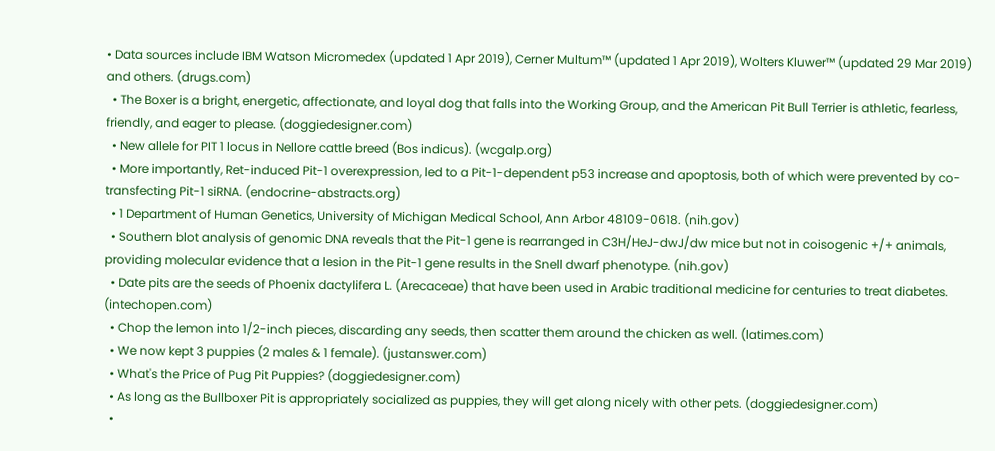• Data sources include IBM Watson Micromedex (updated 1 Apr 2019), Cerner Multum™ (updated 1 Apr 2019), Wolters Kluwer™ (updated 29 Mar 2019) and others. (drugs.com)
  • The Boxer is a bright, energetic, affectionate, and loyal dog that falls into the Working Group, and the American Pit Bull Terrier is athletic, fearless, friendly, and eager to please. (doggiedesigner.com)
  • New allele for PIT 1 locus in Nellore cattle breed (Bos indicus). (wcgalp.org)
  • More importantly, Ret-induced Pit-1 overexpression, led to a Pit-1-dependent p53 increase and apoptosis, both of which were prevented by co-transfecting Pit-1 siRNA. (endocrine-abstracts.org)
  • 1 Department of Human Genetics, University of Michigan Medical School, Ann Arbor 48109-0618. (nih.gov)
  • Southern blot analysis of genomic DNA reveals that the Pit-1 gene is rearranged in C3H/HeJ-dwJ/dw mice but not in coisogenic +/+ animals, providing molecular evidence that a lesion in the Pit-1 gene results in the Snell dwarf phenotype. (nih.gov)
  • Date pits are the seeds of Phoenix dactylifera L. (Arecaceae) that have been used in Arabic traditional medicine for centuries to treat diabetes. (intechopen.com)
  • Chop the lemon into 1/2-inch pieces, discarding any seeds, then scatter them around the chicken as well. (latimes.com)
  • We now kept 3 puppies (2 males & 1 female). (justanswer.com)
  • What's the Price of Pug Pit Puppies? (doggiedesigner.com)
  • As long as the Bullboxer Pit is appropriately socialized as puppies, they will get along nicely with other pets. (doggiedesigner.com)
  •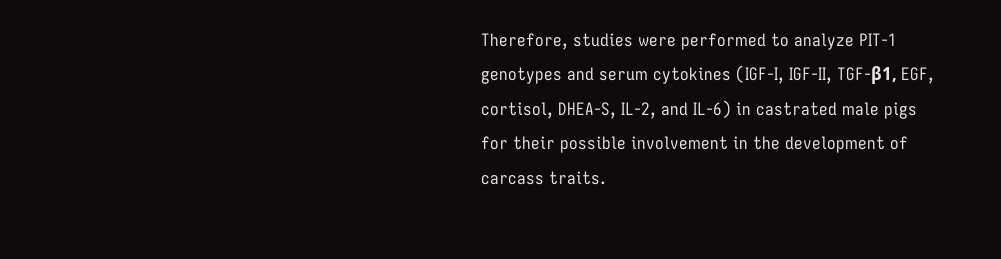Therefore, studies were performed to analyze PIT-1 genotypes and serum cytokines (IGF-I, IGF-II, TGF-β1, EGF, cortisol, DHEA-S, IL-2, and IL-6) in castrated male pigs for their possible involvement in the development of carcass traits.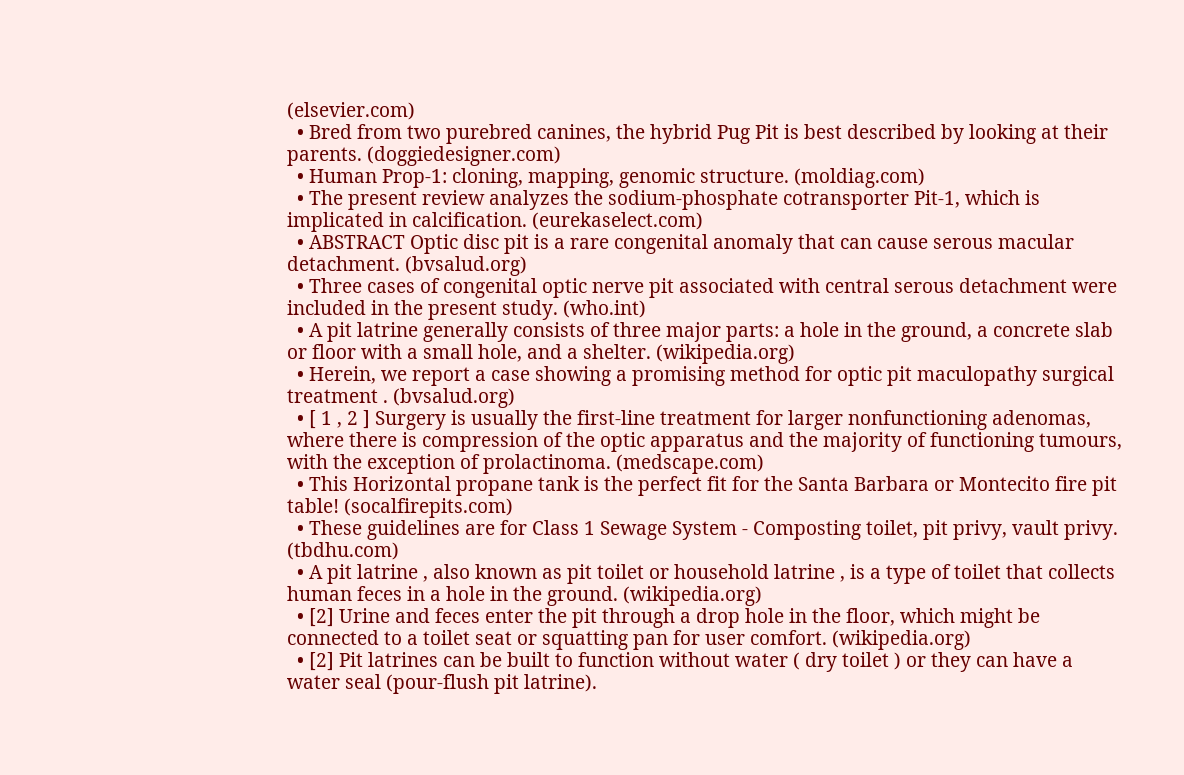(elsevier.com)
  • Bred from two purebred canines, the hybrid Pug Pit is best described by looking at their parents. (doggiedesigner.com)
  • Human Prop-1: cloning, mapping, genomic structure. (moldiag.com)
  • The present review analyzes the sodium-phosphate cotransporter Pit-1, which is implicated in calcification. (eurekaselect.com)
  • ABSTRACT Optic disc pit is a rare congenital anomaly that can cause serous macular detachment. (bvsalud.org)
  • Three cases of congenital optic nerve pit associated with central serous detachment were included in the present study. (who.int)
  • A pit latrine generally consists of three major parts: a hole in the ground, a concrete slab or floor with a small hole, and a shelter. (wikipedia.org)
  • Herein, we report a case showing a promising method for optic pit maculopathy surgical treatment . (bvsalud.org)
  • [ 1 , 2 ] Surgery is usually the first-line treatment for larger nonfunctioning adenomas, where there is compression of the optic apparatus and the majority of functioning tumours, with the exception of prolactinoma. (medscape.com)
  • This Horizontal propane tank is the perfect fit for the Santa Barbara or Montecito fire pit table! (socalfirepits.com)
  • These guidelines are for Class 1 Sewage System - Composting toilet, pit privy, vault privy. (tbdhu.com)
  • A pit latrine , also known as pit toilet or household latrine , is a type of toilet that collects human feces in a hole in the ground. (wikipedia.org)
  • [2] Urine and feces enter the pit through a drop hole in the floor, which might be connected to a toilet seat or squatting pan for user comfort. (wikipedia.org)
  • [2] Pit latrines can be built to function without water ( dry toilet ) or they can have a water seal (pour-flush pit latrine).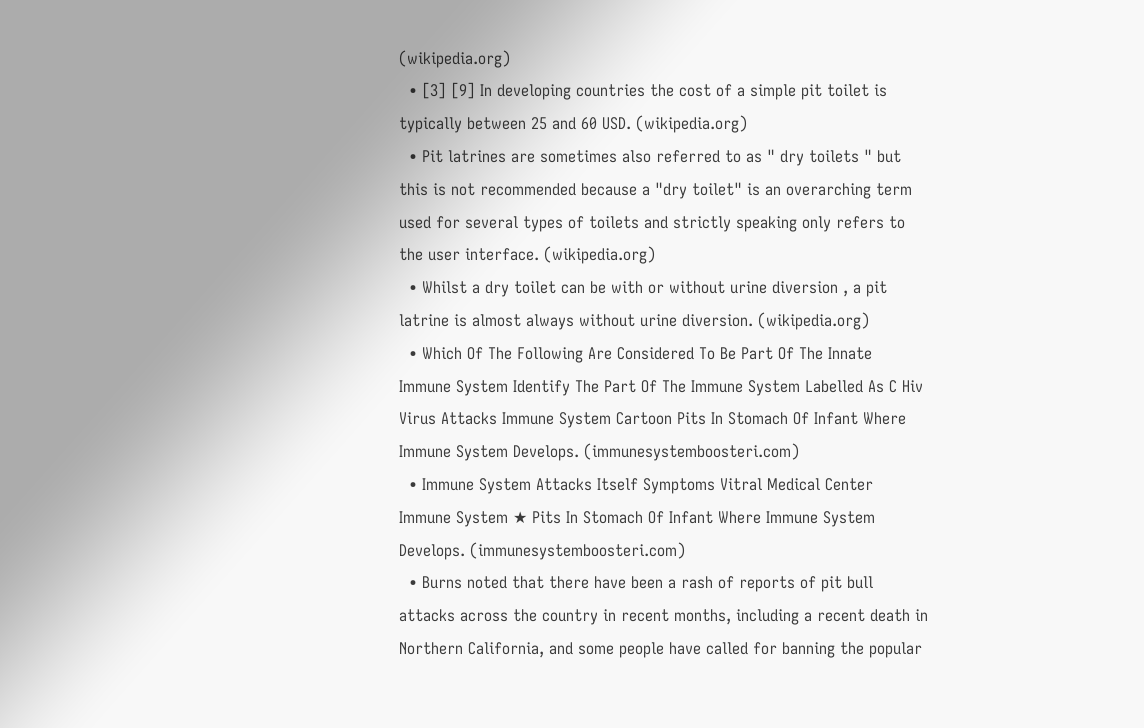(wikipedia.org)
  • [3] [9] In developing countries the cost of a simple pit toilet is typically between 25 and 60 USD. (wikipedia.org)
  • Pit latrines are sometimes also referred to as " dry toilets " but this is not recommended because a "dry toilet" is an overarching term used for several types of toilets and strictly speaking only refers to the user interface. (wikipedia.org)
  • Whilst a dry toilet can be with or without urine diversion , a pit latrine is almost always without urine diversion. (wikipedia.org)
  • Which Of The Following Are Considered To Be Part Of The Innate Immune System Identify The Part Of The Immune System Labelled As C Hiv Virus Attacks Immune System Cartoon Pits In Stomach Of Infant Where Immune System Develops. (immunesystemboosteri.com)
  • Immune System Attacks Itself Symptoms Vitral Medical Center Immune System ★ Pits In Stomach Of Infant Where Immune System Develops. (immunesystemboosteri.com)
  • Burns noted that there have been a rash of reports of pit bull attacks across the country in recent months, including a recent death in Northern California, and some people have called for banning the popular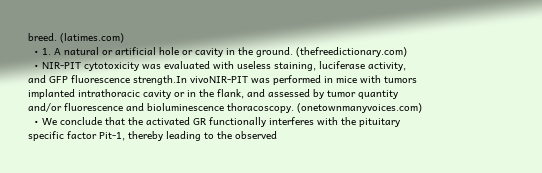breed. (latimes.com)
  • 1. A natural or artificial hole or cavity in the ground. (thefreedictionary.com)
  • NIR-PIT cytotoxicity was evaluated with useless staining, luciferase activity, and GFP fluorescence strength.In vivoNIR-PIT was performed in mice with tumors implanted intrathoracic cavity or in the flank, and assessed by tumor quantity and/or fluorescence and bioluminescence thoracoscopy. (onetownmanyvoices.com)
  • We conclude that the activated GR functionally interferes with the pituitary specific factor Pit-1, thereby leading to the observed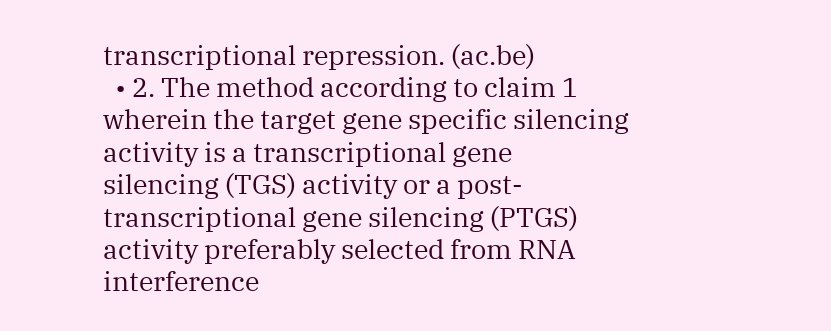transcriptional repression. (ac.be)
  • 2. The method according to claim 1 wherein the target gene specific silencing activity is a transcriptional gene silencing (TGS) activity or a post-transcriptional gene silencing (PTGS) activity preferably selected from RNA interference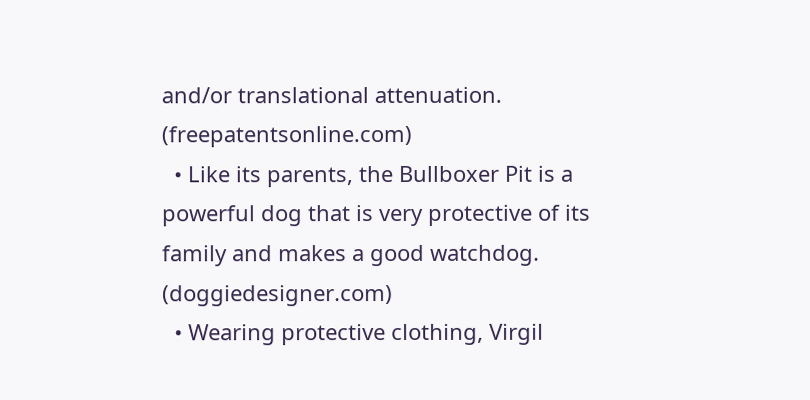and/or translational attenuation. (freepatentsonline.com)
  • Like its parents, the Bullboxer Pit is a powerful dog that is very protective of its family and makes a good watchdog. (doggiedesigner.com)
  • Wearing protective clothing, Virgil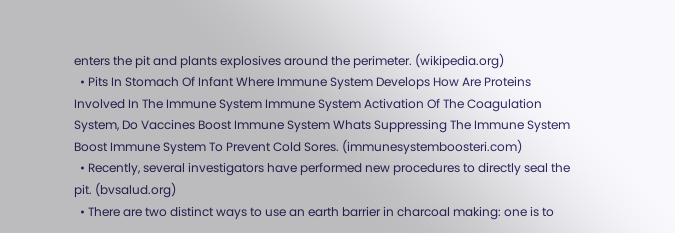enters the pit and plants explosives around the perimeter. (wikipedia.org)
  • Pits In Stomach Of Infant Where Immune System Develops How Are Proteins Involved In The Immune System Immune System Activation Of The Coagulation System, Do Vaccines Boost Immune System Whats Suppressing The Immune System Boost Immune System To Prevent Cold Sores. (immunesystemboosteri.com)
  • Recently, several investigators have performed new procedures to directly seal the pit. (bvsalud.org)
  • There are two distinct ways to use an earth barrier in charcoal making: one is to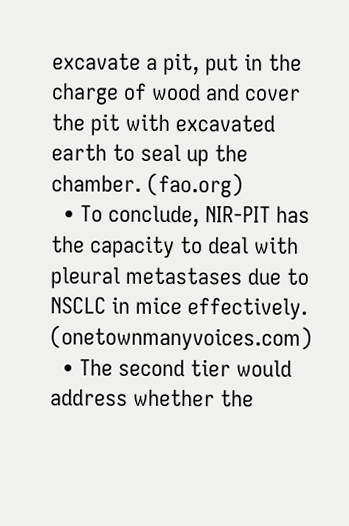excavate a pit, put in the charge of wood and cover the pit with excavated earth to seal up the chamber. (fao.org)
  • To conclude, NIR-PIT has the capacity to deal with pleural metastases due to NSCLC in mice effectively. (onetownmanyvoices.com)
  • The second tier would address whether the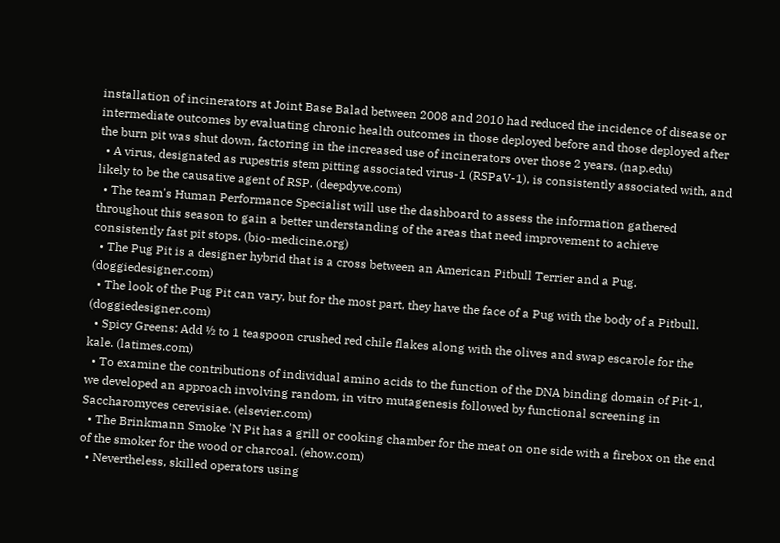installation of incinerators at Joint Base Balad between 2008 and 2010 had reduced the incidence of disease or intermediate outcomes by evaluating chronic health outcomes in those deployed before and those deployed after the burn pit was shut down, factoring in the increased use of incinerators over those 2 years. (nap.edu)
  • A virus, designated as rupestris stem pitting associated virus-1 (RSPaV-1), is consistently associated with, and likely to be the causative agent of RSP. (deepdyve.com)
  • The team's Human Performance Specialist will use the dashboard to assess the information gathered throughout this season to gain a better understanding of the areas that need improvement to achieve consistently fast pit stops. (bio-medicine.org)
  • The Pug Pit is a designer hybrid that is a cross between an American Pitbull Terrier and a Pug. (doggiedesigner.com)
  • The look of the Pug Pit can vary, but for the most part, they have the face of a Pug with the body of a Pitbull. (doggiedesigner.com)
  • Spicy Greens: Add ½ to 1 teaspoon crushed red chile flakes along with the olives and swap escarole for the kale. (latimes.com)
  • To examine the contributions of individual amino acids to the function of the DNA binding domain of Pit-1, we developed an approach involving random, in vitro mutagenesis followed by functional screening in Saccharomyces cerevisiae. (elsevier.com)
  • The Brinkmann Smoke 'N Pit has a grill or cooking chamber for the meat on one side with a firebox on the end of the smoker for the wood or charcoal. (ehow.com)
  • Nevertheless, skilled operators using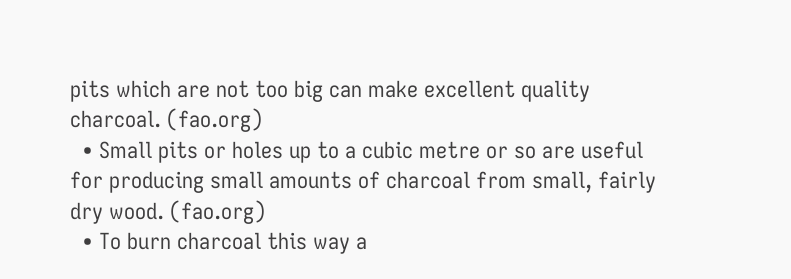pits which are not too big can make excellent quality charcoal. (fao.org)
  • Small pits or holes up to a cubic metre or so are useful for producing small amounts of charcoal from small, fairly dry wood. (fao.org)
  • To burn charcoal this way a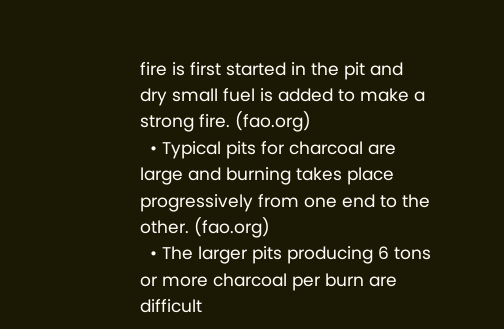fire is first started in the pit and dry small fuel is added to make a strong fire. (fao.org)
  • Typical pits for charcoal are large and burning takes place progressively from one end to the other. (fao.org)
  • The larger pits producing 6 tons or more charcoal per burn are difficult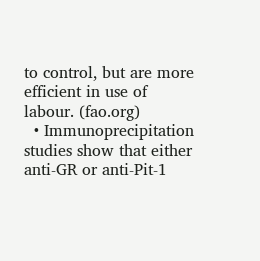to control, but are more efficient in use of labour. (fao.org)
  • Immunoprecipitation studies show that either anti-GR or anti-Pit-1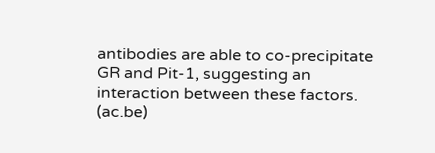antibodies are able to co-precipitate GR and Pit-1, suggesting an interaction between these factors. (ac.be)